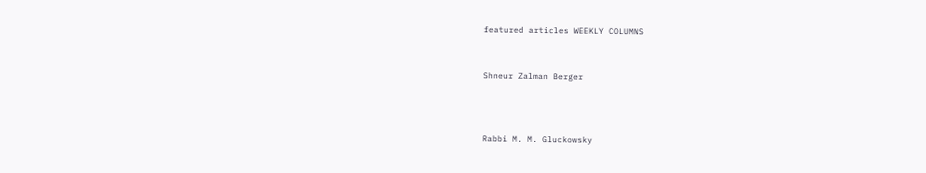featured articles WEEKLY COLUMNS


Shneur Zalman Berger



Rabbi M. M. Gluckowsky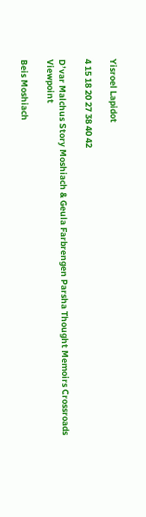Yisroel Lapidot

4 15 18 20 27 38 40 42

D’var Malchus Story Moshiach & Geula Farbrengen Parsha Thought Memoirs Crossroads Viewpoint

Beis Moshiach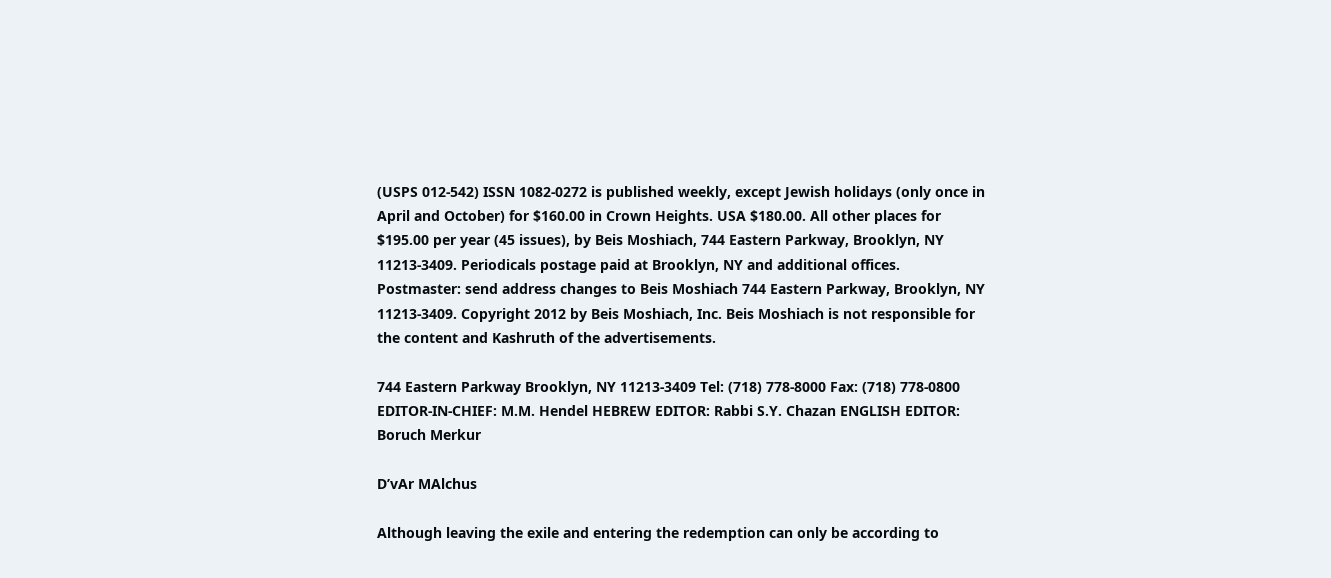(USPS 012-542) ISSN 1082-0272 is published weekly, except Jewish holidays (only once in April and October) for $160.00 in Crown Heights. USA $180.00. All other places for $195.00 per year (45 issues), by Beis Moshiach, 744 Eastern Parkway, Brooklyn, NY 11213-3409. Periodicals postage paid at Brooklyn, NY and additional offices. Postmaster: send address changes to Beis Moshiach 744 Eastern Parkway, Brooklyn, NY 11213-3409. Copyright 2012 by Beis Moshiach, Inc. Beis Moshiach is not responsible for the content and Kashruth of the advertisements.

744 Eastern Parkway Brooklyn, NY 11213-3409 Tel: (718) 778-8000 Fax: (718) 778-0800 EDITOR-IN-CHIEF: M.M. Hendel HEBREW EDITOR: Rabbi S.Y. Chazan ENGLISH EDITOR: Boruch Merkur

D’vAr MAlchus

Although leaving the exile and entering the redemption can only be according to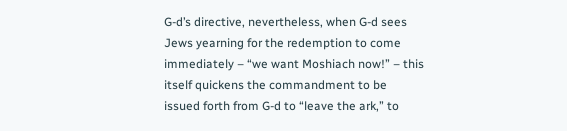G-d’s directive, nevertheless, when G-d sees Jews yearning for the redemption to come immediately – “we want Moshiach now!” – this itself quickens the commandment to be issued forth from G-d to “leave the ark,” to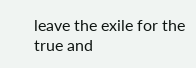leave the exile for the true and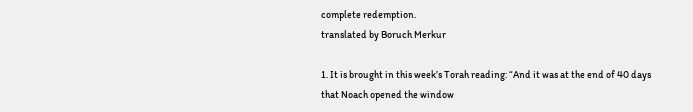complete redemption.
translated by Boruch Merkur

1. It is brought in this week’s Torah reading: “And it was at the end of 40 days that Noach opened the window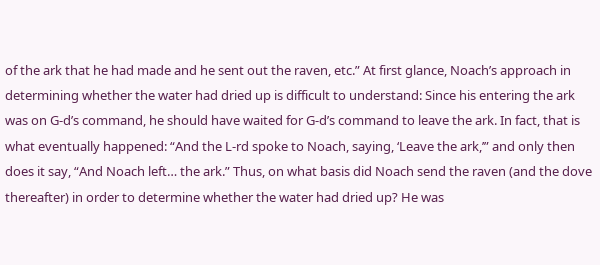of the ark that he had made and he sent out the raven, etc.” At first glance, Noach’s approach in determining whether the water had dried up is difficult to understand: Since his entering the ark was on G-d’s command, he should have waited for G-d’s command to leave the ark. In fact, that is what eventually happened: “And the L-rd spoke to Noach, saying, ‘Leave the ark,’” and only then does it say, “And Noach left… the ark.” Thus, on what basis did Noach send the raven (and the dove thereafter) in order to determine whether the water had dried up? He was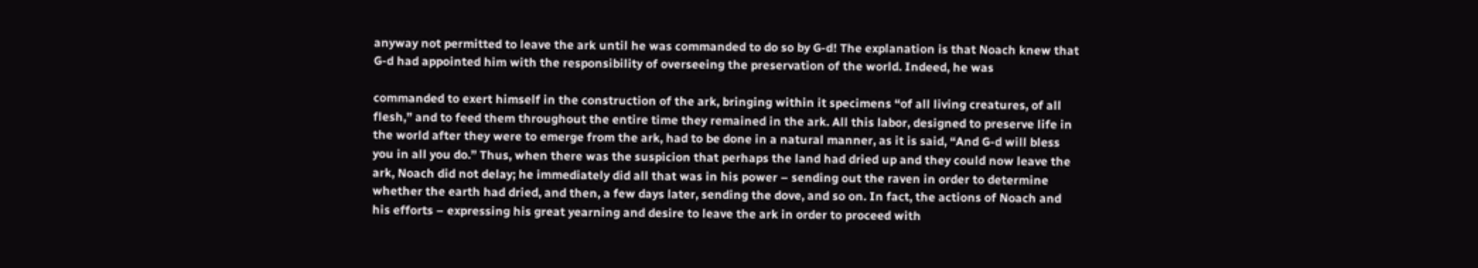anyway not permitted to leave the ark until he was commanded to do so by G-d! The explanation is that Noach knew that G-d had appointed him with the responsibility of overseeing the preservation of the world. Indeed, he was

commanded to exert himself in the construction of the ark, bringing within it specimens “of all living creatures, of all flesh,” and to feed them throughout the entire time they remained in the ark. All this labor, designed to preserve life in the world after they were to emerge from the ark, had to be done in a natural manner, as it is said, “And G-d will bless you in all you do.” Thus, when there was the suspicion that perhaps the land had dried up and they could now leave the ark, Noach did not delay; he immediately did all that was in his power – sending out the raven in order to determine whether the earth had dried, and then, a few days later, sending the dove, and so on. In fact, the actions of Noach and his efforts – expressing his great yearning and desire to leave the ark in order to proceed with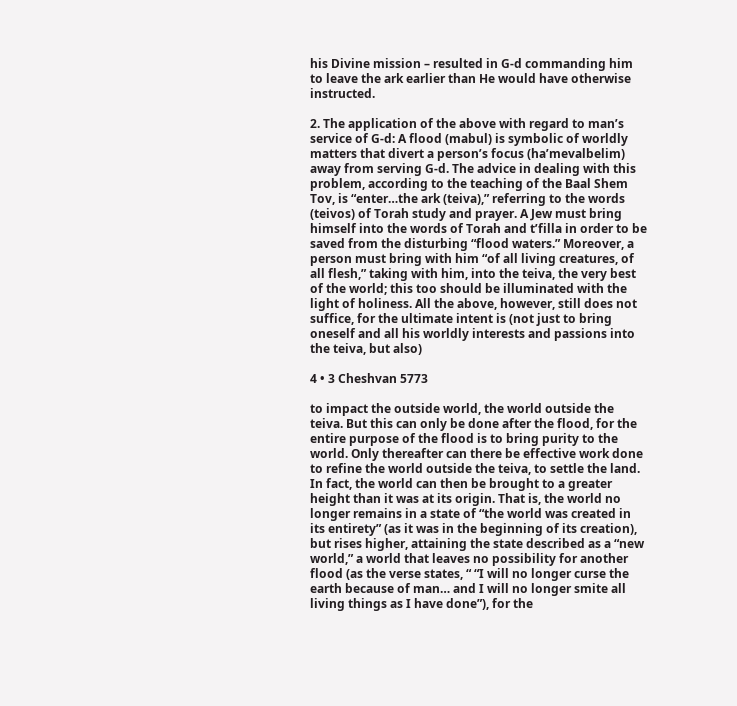his Divine mission – resulted in G-d commanding him to leave the ark earlier than He would have otherwise instructed.

2. The application of the above with regard to man’s service of G-d: A flood (mabul) is symbolic of worldly matters that divert a person’s focus (ha’mevalbelim) away from serving G-d. The advice in dealing with this problem, according to the teaching of the Baal Shem Tov, is “enter…the ark (teiva),” referring to the words (teivos) of Torah study and prayer. A Jew must bring himself into the words of Torah and t’filla in order to be saved from the disturbing “flood waters.” Moreover, a person must bring with him “of all living creatures, of all flesh,” taking with him, into the teiva, the very best of the world; this too should be illuminated with the light of holiness. All the above, however, still does not suffice, for the ultimate intent is (not just to bring oneself and all his worldly interests and passions into the teiva, but also)

4 • 3 Cheshvan 5773

to impact the outside world, the world outside the teiva. But this can only be done after the flood, for the entire purpose of the flood is to bring purity to the world. Only thereafter can there be effective work done to refine the world outside the teiva, to settle the land. In fact, the world can then be brought to a greater height than it was at its origin. That is, the world no longer remains in a state of “the world was created in its entirety” (as it was in the beginning of its creation), but rises higher, attaining the state described as a “new world,” a world that leaves no possibility for another flood (as the verse states, “ “I will no longer curse the earth because of man… and I will no longer smite all living things as I have done”), for the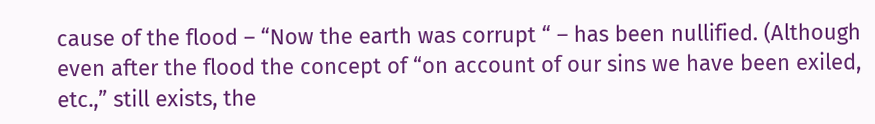cause of the flood – “Now the earth was corrupt “ – has been nullified. (Although even after the flood the concept of “on account of our sins we have been exiled, etc.,” still exists, the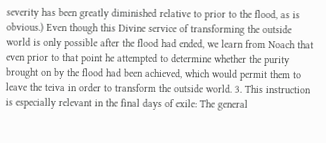severity has been greatly diminished relative to prior to the flood, as is obvious.) Even though this Divine service of transforming the outside world is only possible after the flood had ended, we learn from Noach that even prior to that point he attempted to determine whether the purity brought on by the flood had been achieved, which would permit them to leave the teiva in order to transform the outside world. 3. This instruction is especially relevant in the final days of exile: The general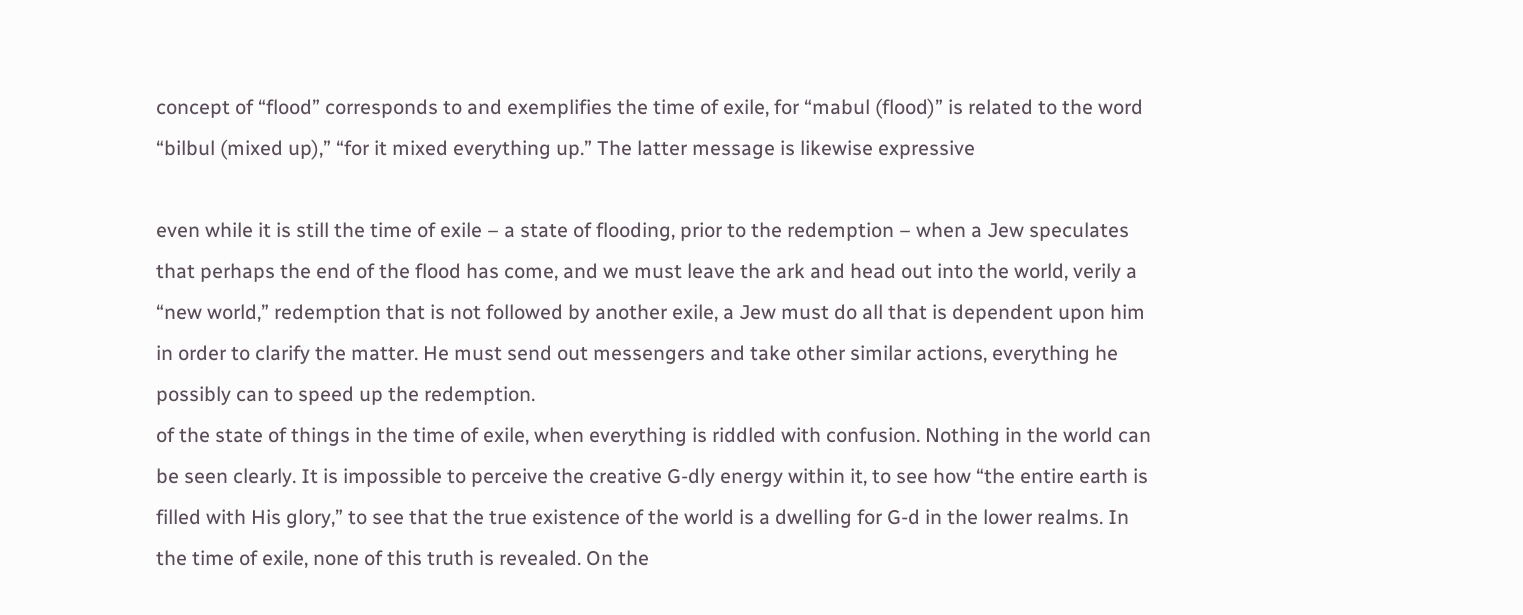concept of “flood” corresponds to and exemplifies the time of exile, for “mabul (flood)” is related to the word “bilbul (mixed up),” “for it mixed everything up.” The latter message is likewise expressive

even while it is still the time of exile – a state of flooding, prior to the redemption – when a Jew speculates that perhaps the end of the flood has come, and we must leave the ark and head out into the world, verily a “new world,” redemption that is not followed by another exile, a Jew must do all that is dependent upon him in order to clarify the matter. He must send out messengers and take other similar actions, everything he possibly can to speed up the redemption.
of the state of things in the time of exile, when everything is riddled with confusion. Nothing in the world can be seen clearly. It is impossible to perceive the creative G-dly energy within it, to see how “the entire earth is filled with His glory,” to see that the true existence of the world is a dwelling for G-d in the lower realms. In the time of exile, none of this truth is revealed. On the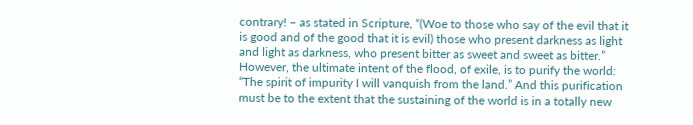contrary! – as stated in Scripture, “(Woe to those who say of the evil that it is good and of the good that it is evil) those who present darkness as light and light as darkness, who present bitter as sweet and sweet as bitter.” However, the ultimate intent of the flood, of exile, is to purify the world: “The spirit of impurity I will vanquish from the land.” And this purification must be to the extent that the sustaining of the world is in a totally new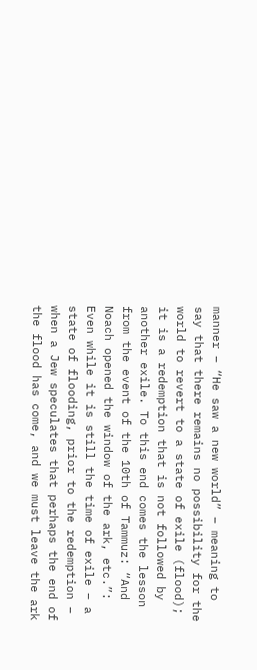manner – “He saw a new world” – meaning to say that there remains no possibility for the world to revert to a state of exile (flood); it is a redemption that is not followed by another exile. To this end comes the lesson from the event of the 10th of Tammuz: “And Noach opened the window of the ark, etc.”: Even while it is still the time of exile – a state of flooding, prior to the redemption – when a Jew speculates that perhaps the end of the flood has come, and we must leave the ark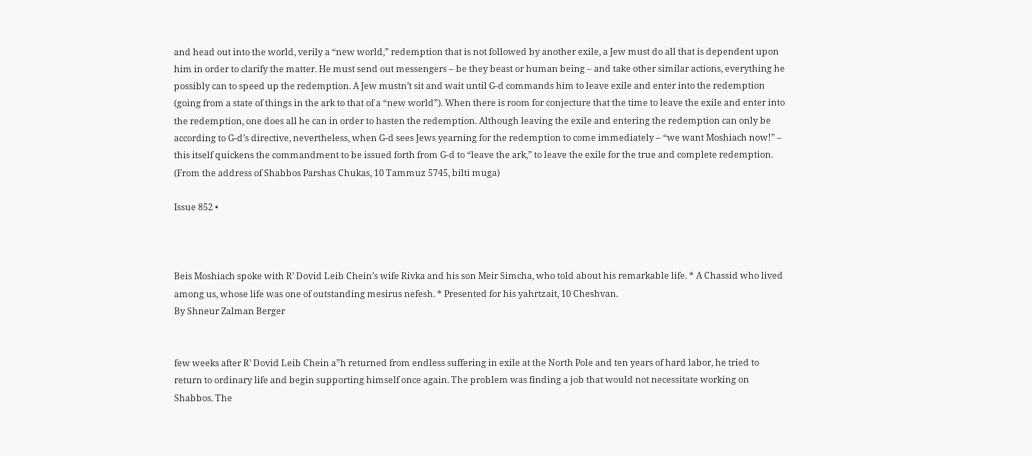and head out into the world, verily a “new world,” redemption that is not followed by another exile, a Jew must do all that is dependent upon him in order to clarify the matter. He must send out messengers – be they beast or human being – and take other similar actions, everything he possibly can to speed up the redemption. A Jew mustn’t sit and wait until G-d commands him to leave exile and enter into the redemption (going from a state of things in the ark to that of a “new world”). When there is room for conjecture that the time to leave the exile and enter into the redemption, one does all he can in order to hasten the redemption. Although leaving the exile and entering the redemption can only be according to G-d’s directive, nevertheless, when G-d sees Jews yearning for the redemption to come immediately – “we want Moshiach now!” – this itself quickens the commandment to be issued forth from G-d to “leave the ark,” to leave the exile for the true and complete redemption.
(From the address of Shabbos Parshas Chukas, 10 Tammuz 5745, bilti muga)

Issue 852 •



Beis Moshiach spoke with R’ Dovid Leib Chein’s wife Rivka and his son Meir Simcha, who told about his remarkable life. * A Chassid who lived among us, whose life was one of outstanding mesirus nefesh. * Presented for his yahrtzait, 10 Cheshvan.
By Shneur Zalman Berger


few weeks after R’ Dovid Leib Chein a”h returned from endless suffering in exile at the North Pole and ten years of hard labor, he tried to return to ordinary life and begin supporting himself once again. The problem was finding a job that would not necessitate working on Shabbos. The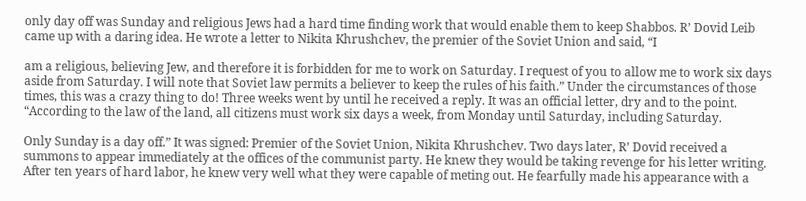only day off was Sunday and religious Jews had a hard time finding work that would enable them to keep Shabbos. R’ Dovid Leib came up with a daring idea. He wrote a letter to Nikita Khrushchev, the premier of the Soviet Union and said, “I

am a religious, believing Jew, and therefore it is forbidden for me to work on Saturday. I request of you to allow me to work six days aside from Saturday. I will note that Soviet law permits a believer to keep the rules of his faith.” Under the circumstances of those times, this was a crazy thing to do! Three weeks went by until he received a reply. It was an official letter, dry and to the point. “According to the law of the land, all citizens must work six days a week, from Monday until Saturday, including Saturday.

Only Sunday is a day off.” It was signed: Premier of the Soviet Union, Nikita Khrushchev. Two days later, R’ Dovid received a summons to appear immediately at the offices of the communist party. He knew they would be taking revenge for his letter writing. After ten years of hard labor, he knew very well what they were capable of meting out. He fearfully made his appearance with a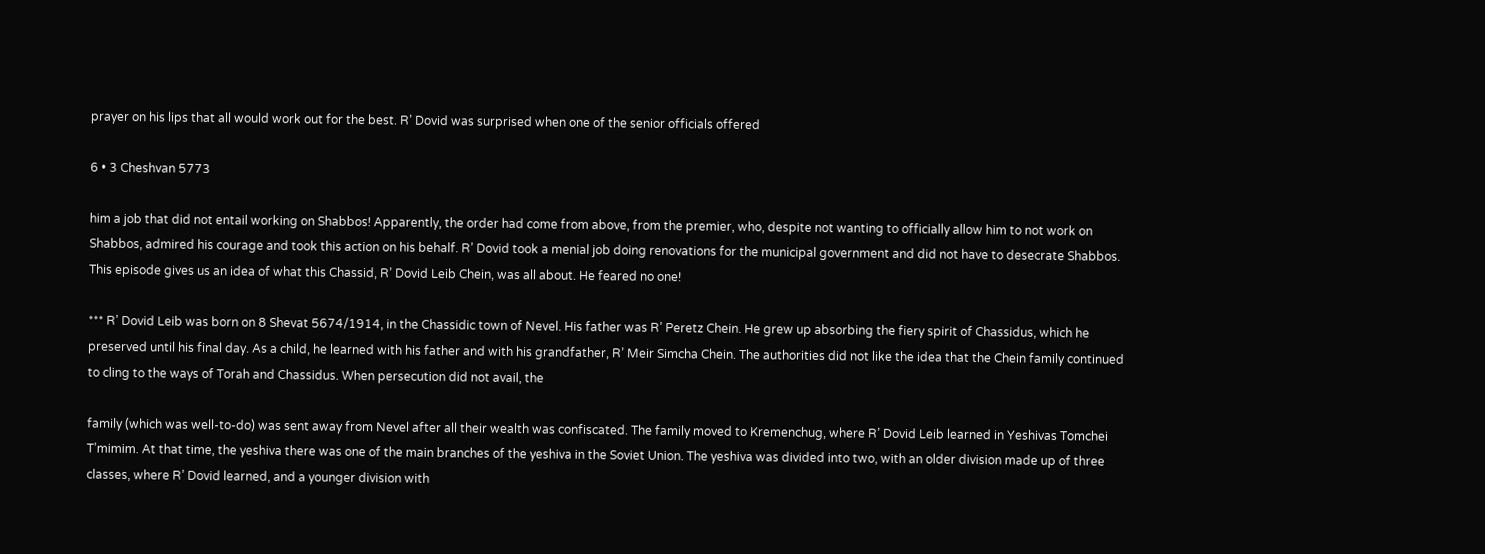prayer on his lips that all would work out for the best. R’ Dovid was surprised when one of the senior officials offered

6 • 3 Cheshvan 5773

him a job that did not entail working on Shabbos! Apparently, the order had come from above, from the premier, who, despite not wanting to officially allow him to not work on Shabbos, admired his courage and took this action on his behalf. R’ Dovid took a menial job doing renovations for the municipal government and did not have to desecrate Shabbos. This episode gives us an idea of what this Chassid, R’ Dovid Leib Chein, was all about. He feared no one!

*** R’ Dovid Leib was born on 8 Shevat 5674/1914, in the Chassidic town of Nevel. His father was R’ Peretz Chein. He grew up absorbing the fiery spirit of Chassidus, which he preserved until his final day. As a child, he learned with his father and with his grandfather, R’ Meir Simcha Chein. The authorities did not like the idea that the Chein family continued to cling to the ways of Torah and Chassidus. When persecution did not avail, the

family (which was well-to-do) was sent away from Nevel after all their wealth was confiscated. The family moved to Kremenchug, where R’ Dovid Leib learned in Yeshivas Tomchei T’mimim. At that time, the yeshiva there was one of the main branches of the yeshiva in the Soviet Union. The yeshiva was divided into two, with an older division made up of three classes, where R’ Dovid learned, and a younger division with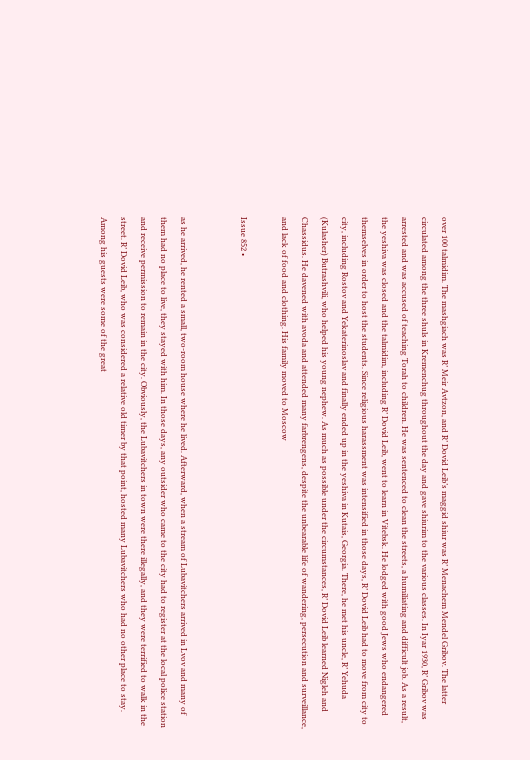over 100 talmidim. The mashgiach was R’ Meir Avtzon, and R’ Dovid Leib’s maggid shiur was R’ Menachem Mendel Gribov. The latter circulated among the three shuls in Kremenchug throughout the day and gave shiurim to the various classes. In Iyar 1930, R’ Gribov was arrested and was accused of teaching Torah to children. He was sentenced to clean the streets, a humiliating and difficult job. As a result, the yeshiva was closed and the talmidim, including R’ Dovid Leib, went to learn in Vitebsk. He lodged with good Jews who endangered themselves in order to host the students. Since religious harassment was intensified in those days, R’ Dovid Leib had to move from city to city, including Rostov and Yekaterinoslav and finally ended up in the yeshiva in Kutais, Georgia. There, he met his uncle, R’ Yehuda (Kulasher) Butrashvili, who helped his young nephew. As much as possible under the circumstances, R’ Dovid Leib learned Nigleh and Chassidus. He davened with avoda and attended many farbrengens, despite the unbearable life of wandering, persecution and surveillance, and lack of food and clothing. His family moved to Moscow

Issue 852 •


as he arrived, he rented a small, two-room house where he lived. Afterward, when a stream of Lubavitchers arrived in Lvov and many of them had no place to live, they stayed with him. In those days, any outsider who came to the city had to register at the local police station and receive permission to remain in the city. Obviously, the Lubavitchers in town were there illegally, and they were terrified to walk in the street. R’ Dovid Leib, who was considered a relative old timer by that point, hosted many Lubavitchers who had no other place to stay. Among his guests were some of the great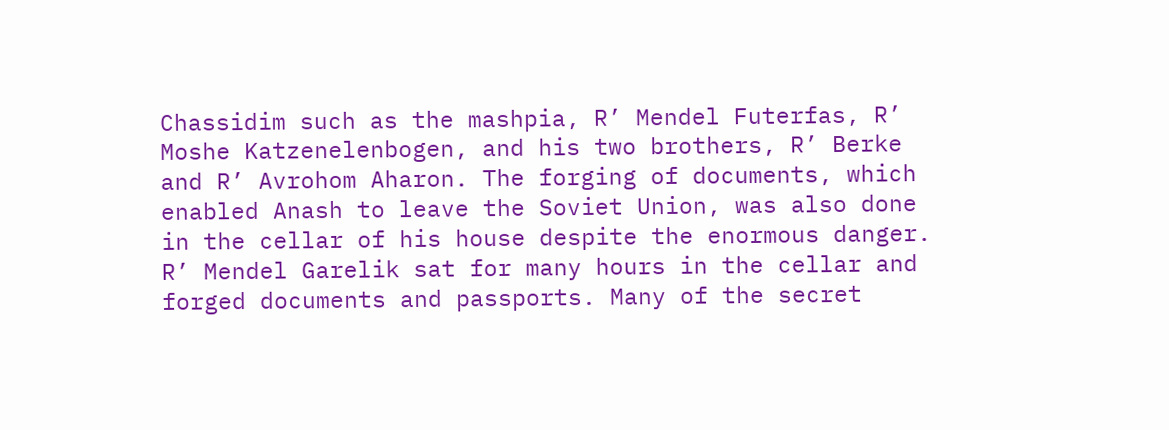Chassidim such as the mashpia, R’ Mendel Futerfas, R’ Moshe Katzenelenbogen, and his two brothers, R’ Berke and R’ Avrohom Aharon. The forging of documents, which enabled Anash to leave the Soviet Union, was also done in the cellar of his house despite the enormous danger. R’ Mendel Garelik sat for many hours in the cellar and forged documents and passports. Many of the secret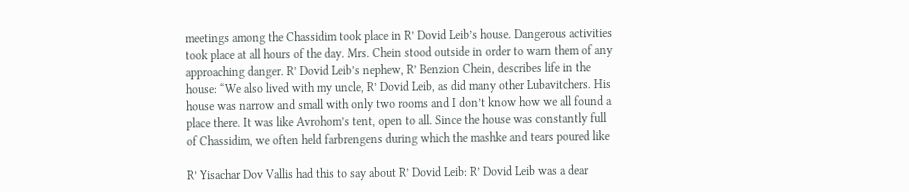meetings among the Chassidim took place in R’ Dovid Leib’s house. Dangerous activities took place at all hours of the day. Mrs. Chein stood outside in order to warn them of any approaching danger. R’ Dovid Leib’s nephew, R’ Benzion Chein, describes life in the house: “We also lived with my uncle, R’ Dovid Leib, as did many other Lubavitchers. His house was narrow and small with only two rooms and I don’t know how we all found a place there. It was like Avrohom’s tent, open to all. Since the house was constantly full of Chassidim, we often held farbrengens during which the mashke and tears poured like

R’ Yisachar Dov Vallis had this to say about R’ Dovid Leib: R’ Dovid Leib was a dear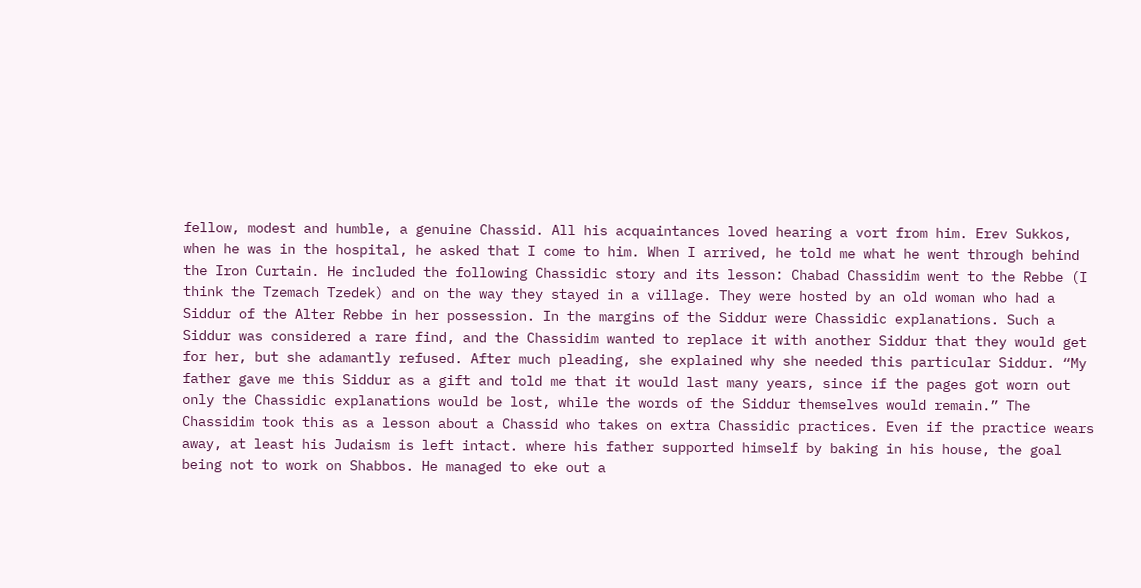fellow, modest and humble, a genuine Chassid. All his acquaintances loved hearing a vort from him. Erev Sukkos, when he was in the hospital, he asked that I come to him. When I arrived, he told me what he went through behind the Iron Curtain. He included the following Chassidic story and its lesson: Chabad Chassidim went to the Rebbe (I think the Tzemach Tzedek) and on the way they stayed in a village. They were hosted by an old woman who had a Siddur of the Alter Rebbe in her possession. In the margins of the Siddur were Chassidic explanations. Such a Siddur was considered a rare find, and the Chassidim wanted to replace it with another Siddur that they would get for her, but she adamantly refused. After much pleading, she explained why she needed this particular Siddur. “My father gave me this Siddur as a gift and told me that it would last many years, since if the pages got worn out only the Chassidic explanations would be lost, while the words of the Siddur themselves would remain.” The Chassidim took this as a lesson about a Chassid who takes on extra Chassidic practices. Even if the practice wears away, at least his Judaism is left intact. where his father supported himself by baking in his house, the goal being not to work on Shabbos. He managed to eke out a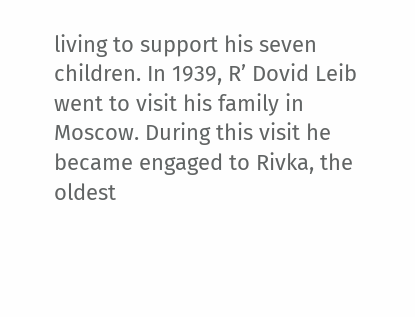living to support his seven children. In 1939, R’ Dovid Leib went to visit his family in Moscow. During this visit he became engaged to Rivka, the oldest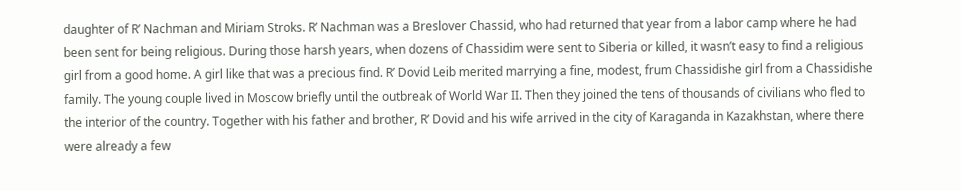daughter of R’ Nachman and Miriam Stroks. R’ Nachman was a Breslover Chassid, who had returned that year from a labor camp where he had been sent for being religious. During those harsh years, when dozens of Chassidim were sent to Siberia or killed, it wasn’t easy to find a religious girl from a good home. A girl like that was a precious find. R’ Dovid Leib merited marrying a fine, modest, frum Chassidishe girl from a Chassidishe family. The young couple lived in Moscow briefly until the outbreak of World War II. Then they joined the tens of thousands of civilians who fled to the interior of the country. Together with his father and brother, R’ Dovid and his wife arrived in the city of Karaganda in Kazakhstan, where there were already a few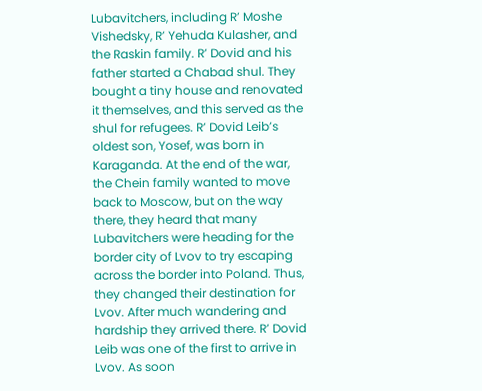Lubavitchers, including R’ Moshe Vishedsky, R’ Yehuda Kulasher, and the Raskin family. R’ Dovid and his father started a Chabad shul. They bought a tiny house and renovated it themselves, and this served as the shul for refugees. R’ Dovid Leib’s oldest son, Yosef, was born in Karaganda. At the end of the war, the Chein family wanted to move back to Moscow, but on the way there, they heard that many Lubavitchers were heading for the border city of Lvov to try escaping across the border into Poland. Thus, they changed their destination for Lvov. After much wandering and hardship they arrived there. R’ Dovid Leib was one of the first to arrive in Lvov. As soon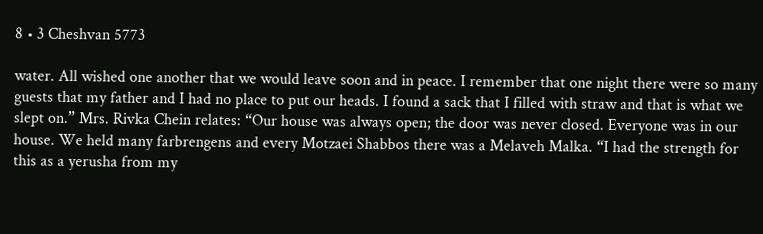8 • 3 Cheshvan 5773

water. All wished one another that we would leave soon and in peace. I remember that one night there were so many guests that my father and I had no place to put our heads. I found a sack that I filled with straw and that is what we slept on.” Mrs. Rivka Chein relates: “Our house was always open; the door was never closed. Everyone was in our house. We held many farbrengens and every Motzaei Shabbos there was a Melaveh Malka. “I had the strength for this as a yerusha from my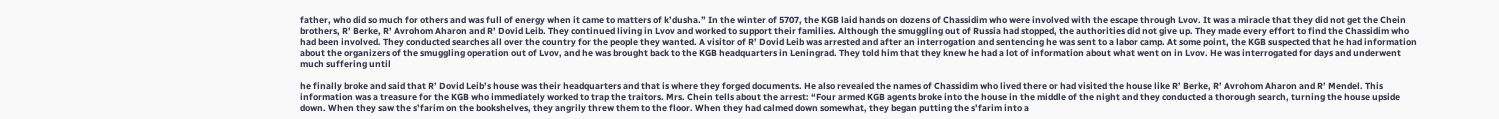father, who did so much for others and was full of energy when it came to matters of k’dusha.” In the winter of 5707, the KGB laid hands on dozens of Chassidim who were involved with the escape through Lvov. It was a miracle that they did not get the Chein brothers, R’ Berke, R’ Avrohom Aharon and R’ Dovid Leib. They continued living in Lvov and worked to support their families. Although the smuggling out of Russia had stopped, the authorities did not give up. They made every effort to find the Chassidim who had been involved. They conducted searches all over the country for the people they wanted. A visitor of R’ Dovid Leib was arrested and after an interrogation and sentencing he was sent to a labor camp. At some point, the KGB suspected that he had information about the organizers of the smuggling operation out of Lvov, and he was brought back to the KGB headquarters in Leningrad. They told him that they knew he had a lot of information about what went on in Lvov. He was interrogated for days and underwent much suffering until

he finally broke and said that R’ Dovid Leib’s house was their headquarters and that is where they forged documents. He also revealed the names of Chassidim who lived there or had visited the house like R’ Berke, R’ Avrohom Aharon and R’ Mendel. This information was a treasure for the KGB who immediately worked to trap the traitors. Mrs. Chein tells about the arrest: “Four armed KGB agents broke into the house in the middle of the night and they conducted a thorough search, turning the house upside down. When they saw the s’farim on the bookshelves, they angrily threw them to the floor. When they had calmed down somewhat, they began putting the s’farim into a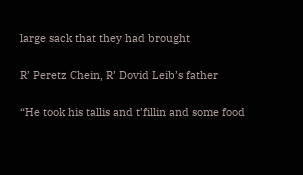large sack that they had brought

R’ Peretz Chein, R’ Dovid Leib’s father

“He took his tallis and t’fillin and some food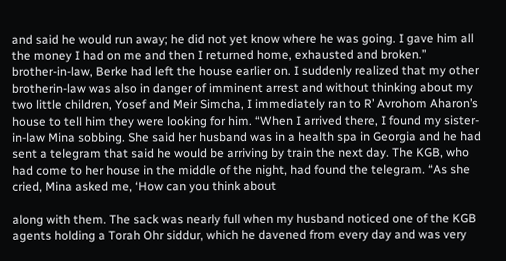and said he would run away; he did not yet know where he was going. I gave him all the money I had on me and then I returned home, exhausted and broken.”
brother-in-law, Berke had left the house earlier on. I suddenly realized that my other brotherin-law was also in danger of imminent arrest and without thinking about my two little children, Yosef and Meir Simcha, I immediately ran to R’ Avrohom Aharon’s house to tell him they were looking for him. “When I arrived there, I found my sister-in-law Mina sobbing. She said her husband was in a health spa in Georgia and he had sent a telegram that said he would be arriving by train the next day. The KGB, who had come to her house in the middle of the night, had found the telegram. “As she cried, Mina asked me, ‘How can you think about

along with them. The sack was nearly full when my husband noticed one of the KGB agents holding a Torah Ohr siddur, which he davened from every day and was very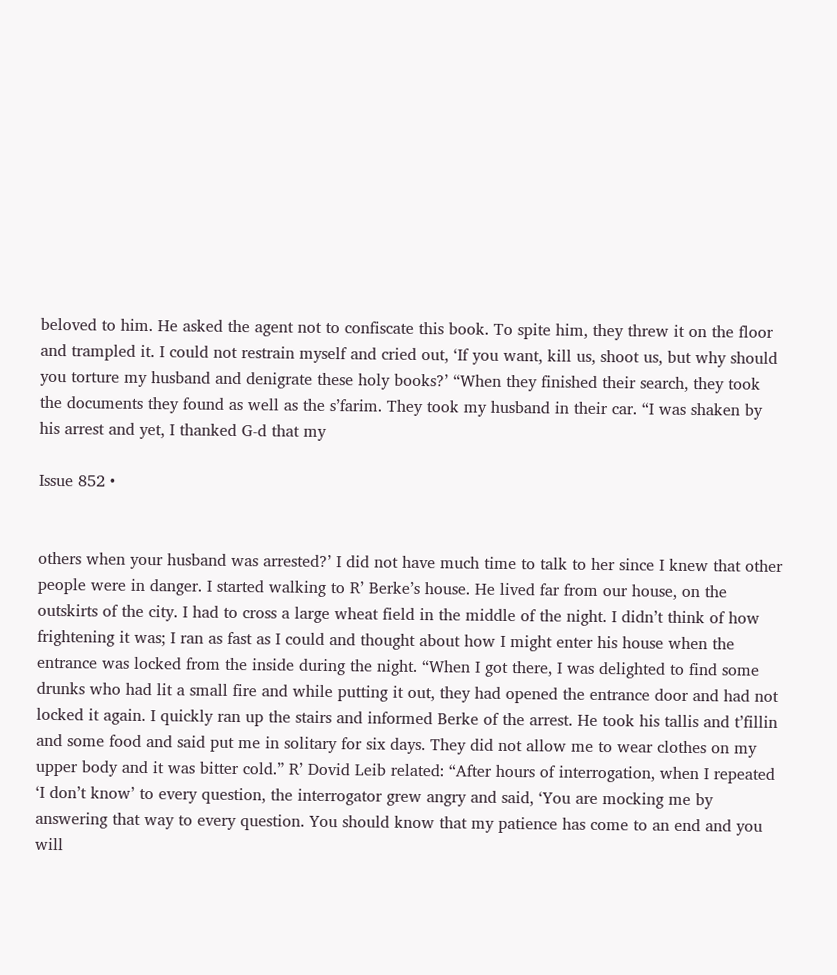beloved to him. He asked the agent not to confiscate this book. To spite him, they threw it on the floor and trampled it. I could not restrain myself and cried out, ‘If you want, kill us, shoot us, but why should you torture my husband and denigrate these holy books?’ “When they finished their search, they took the documents they found as well as the s’farim. They took my husband in their car. “I was shaken by his arrest and yet, I thanked G-d that my

Issue 852 •


others when your husband was arrested?’ I did not have much time to talk to her since I knew that other people were in danger. I started walking to R’ Berke’s house. He lived far from our house, on the outskirts of the city. I had to cross a large wheat field in the middle of the night. I didn’t think of how frightening it was; I ran as fast as I could and thought about how I might enter his house when the entrance was locked from the inside during the night. “When I got there, I was delighted to find some drunks who had lit a small fire and while putting it out, they had opened the entrance door and had not locked it again. I quickly ran up the stairs and informed Berke of the arrest. He took his tallis and t’fillin and some food and said put me in solitary for six days. They did not allow me to wear clothes on my upper body and it was bitter cold.” R’ Dovid Leib related: “After hours of interrogation, when I repeated ‘I don’t know’ to every question, the interrogator grew angry and said, ‘You are mocking me by answering that way to every question. You should know that my patience has come to an end and you will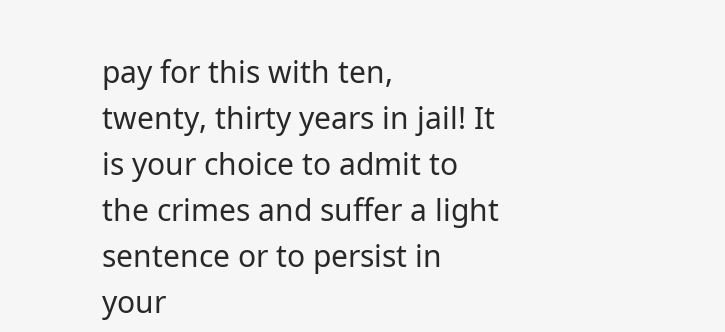pay for this with ten, twenty, thirty years in jail! It is your choice to admit to the crimes and suffer a light sentence or to persist in your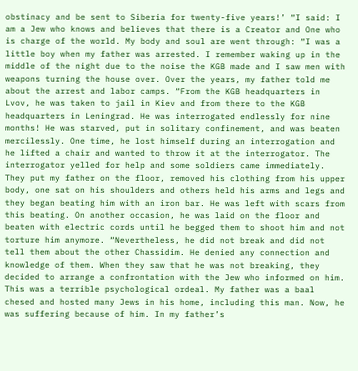obstinacy and be sent to Siberia for twenty-five years!’ “I said: I am a Jew who knows and believes that there is a Creator and One who is charge of the world. My body and soul are went through: “I was a little boy when my father was arrested. I remember waking up in the middle of the night due to the noise the KGB made and I saw men with weapons turning the house over. Over the years, my father told me about the arrest and labor camps. “From the KGB headquarters in Lvov, he was taken to jail in Kiev and from there to the KGB headquarters in Leningrad. He was interrogated endlessly for nine months! He was starved, put in solitary confinement, and was beaten mercilessly. One time, he lost himself during an interrogation and he lifted a chair and wanted to throw it at the interrogator. The interrogator yelled for help and some soldiers came immediately. They put my father on the floor, removed his clothing from his upper body, one sat on his shoulders and others held his arms and legs and they began beating him with an iron bar. He was left with scars from this beating. On another occasion, he was laid on the floor and beaten with electric cords until he begged them to shoot him and not torture him anymore. “Nevertheless, he did not break and did not tell them about the other Chassidim. He denied any connection and knowledge of them. When they saw that he was not breaking, they decided to arrange a confrontation with the Jew who informed on him. This was a terrible psychological ordeal. My father was a baal chesed and hosted many Jews in his home, including this man. Now, he was suffering because of him. In my father’s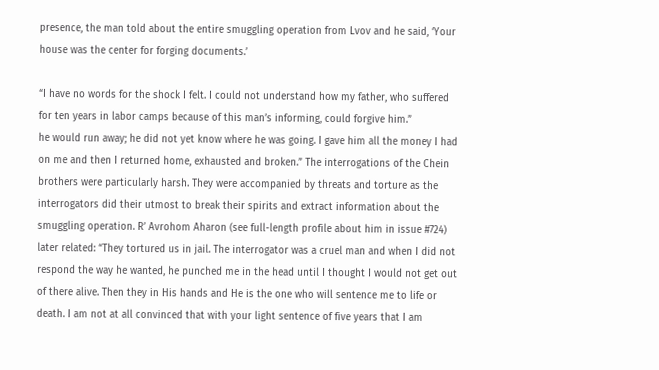presence, the man told about the entire smuggling operation from Lvov and he said, ‘Your house was the center for forging documents.’

“I have no words for the shock I felt. I could not understand how my father, who suffered for ten years in labor camps because of this man’s informing, could forgive him.”
he would run away; he did not yet know where he was going. I gave him all the money I had on me and then I returned home, exhausted and broken.” The interrogations of the Chein brothers were particularly harsh. They were accompanied by threats and torture as the interrogators did their utmost to break their spirits and extract information about the smuggling operation. R’ Avrohom Aharon (see full-length profile about him in issue #724) later related: “They tortured us in jail. The interrogator was a cruel man and when I did not respond the way he wanted, he punched me in the head until I thought I would not get out of there alive. Then they in His hands and He is the one who will sentence me to life or death. I am not at all convinced that with your light sentence of five years that I am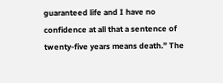guaranteed life and I have no confidence at all that a sentence of twenty-five years means death.” The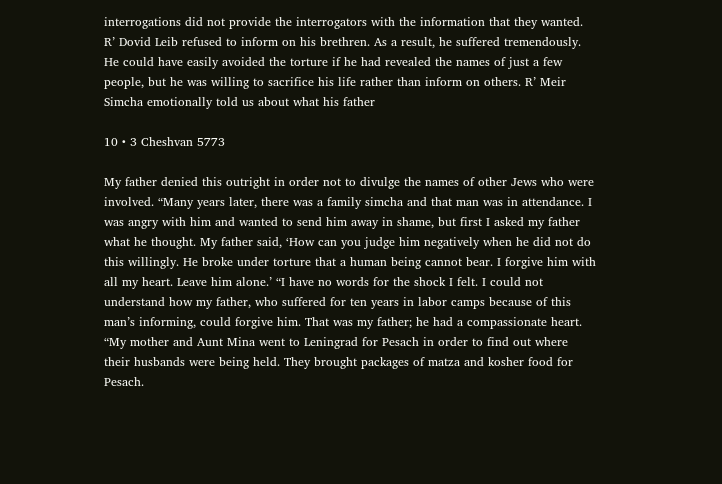interrogations did not provide the interrogators with the information that they wanted. R’ Dovid Leib refused to inform on his brethren. As a result, he suffered tremendously. He could have easily avoided the torture if he had revealed the names of just a few people, but he was willing to sacrifice his life rather than inform on others. R’ Meir Simcha emotionally told us about what his father

10 • 3 Cheshvan 5773

My father denied this outright in order not to divulge the names of other Jews who were involved. “Many years later, there was a family simcha and that man was in attendance. I was angry with him and wanted to send him away in shame, but first I asked my father what he thought. My father said, ‘How can you judge him negatively when he did not do this willingly. He broke under torture that a human being cannot bear. I forgive him with all my heart. Leave him alone.’ “I have no words for the shock I felt. I could not understand how my father, who suffered for ten years in labor camps because of this man’s informing, could forgive him. That was my father; he had a compassionate heart. “My mother and Aunt Mina went to Leningrad for Pesach in order to find out where their husbands were being held. They brought packages of matza and kosher food for Pesach.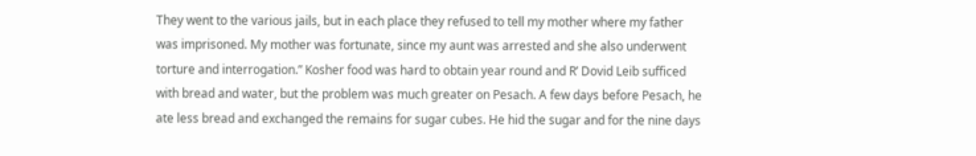They went to the various jails, but in each place they refused to tell my mother where my father was imprisoned. My mother was fortunate, since my aunt was arrested and she also underwent torture and interrogation.” Kosher food was hard to obtain year round and R’ Dovid Leib sufficed with bread and water, but the problem was much greater on Pesach. A few days before Pesach, he ate less bread and exchanged the remains for sugar cubes. He hid the sugar and for the nine days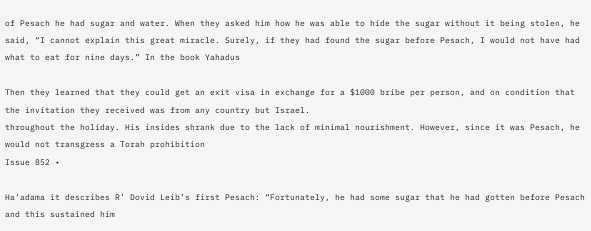of Pesach he had sugar and water. When they asked him how he was able to hide the sugar without it being stolen, he said, “I cannot explain this great miracle. Surely, if they had found the sugar before Pesach, I would not have had what to eat for nine days.” In the book Yahadus

Then they learned that they could get an exit visa in exchange for a $1000 bribe per person, and on condition that the invitation they received was from any country but Israel.
throughout the holiday. His insides shrank due to the lack of minimal nourishment. However, since it was Pesach, he would not transgress a Torah prohibition
Issue 852 •

Ha’adama it describes R’ Dovid Leib’s first Pesach: “Fortunately, he had some sugar that he had gotten before Pesach and this sustained him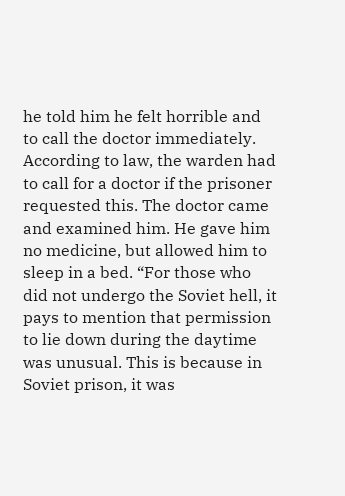he told him he felt horrible and to call the doctor immediately. According to law, the warden had to call for a doctor if the prisoner requested this. The doctor came and examined him. He gave him no medicine, but allowed him to sleep in a bed. “For those who did not undergo the Soviet hell, it pays to mention that permission to lie down during the daytime was unusual. This is because in Soviet prison, it was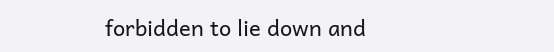forbidden to lie down and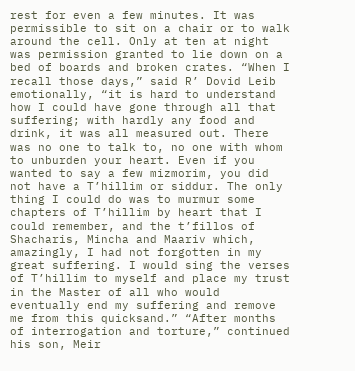rest for even a few minutes. It was permissible to sit on a chair or to walk around the cell. Only at ten at night was permission granted to lie down on a bed of boards and broken crates. “When I recall those days,” said R’ Dovid Leib emotionally, “it is hard to understand how I could have gone through all that suffering; with hardly any food and drink, it was all measured out. There was no one to talk to, no one with whom to unburden your heart. Even if you wanted to say a few mizmorim, you did not have a T’hillim or siddur. The only thing I could do was to murmur some chapters of T’hillim by heart that I could remember, and the t’fillos of Shacharis, Mincha and Maariv which, amazingly, I had not forgotten in my great suffering. I would sing the verses of T’hillim to myself and place my trust in the Master of all who would eventually end my suffering and remove me from this quicksand.” “After months of interrogation and torture,” continued his son, Meir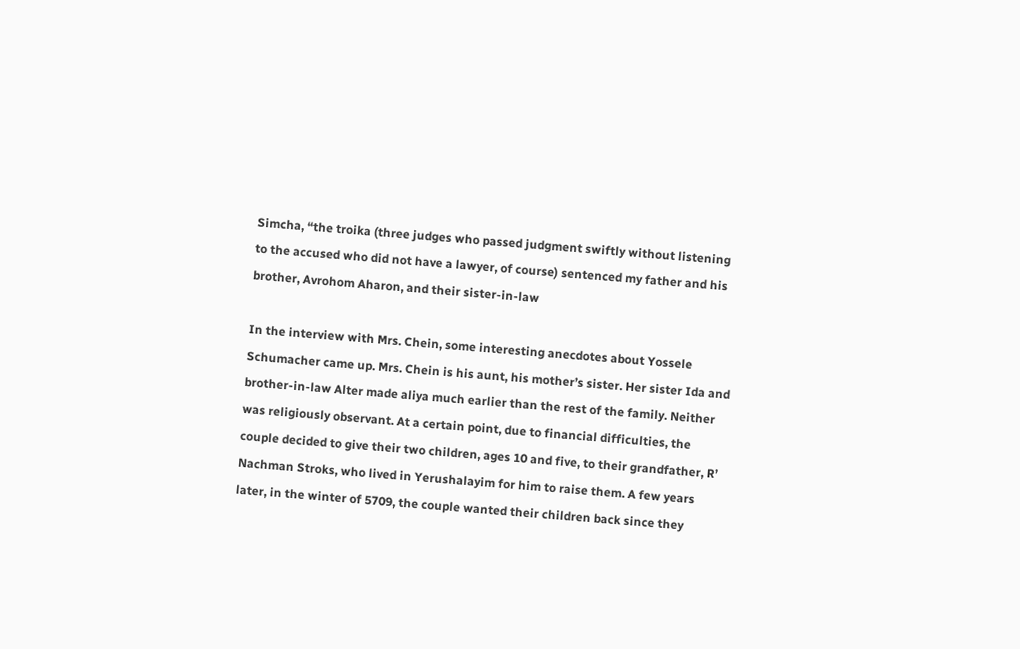Simcha, “the troika (three judges who passed judgment swiftly without listening to the accused who did not have a lawyer, of course) sentenced my father and his brother, Avrohom Aharon, and their sister-in-law

In the interview with Mrs. Chein, some interesting anecdotes about Yossele Schumacher came up. Mrs. Chein is his aunt, his mother’s sister. Her sister Ida and brother-in-law Alter made aliya much earlier than the rest of the family. Neither was religiously observant. At a certain point, due to financial difficulties, the couple decided to give their two children, ages 10 and five, to their grandfather, R’ Nachman Stroks, who lived in Yerushalayim for him to raise them. A few years later, in the winter of 5709, the couple wanted their children back since they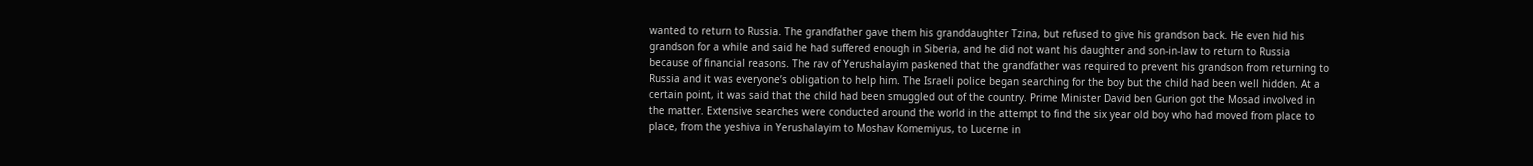wanted to return to Russia. The grandfather gave them his granddaughter Tzina, but refused to give his grandson back. He even hid his grandson for a while and said he had suffered enough in Siberia, and he did not want his daughter and son-in-law to return to Russia because of financial reasons. The rav of Yerushalayim paskened that the grandfather was required to prevent his grandson from returning to Russia and it was everyone’s obligation to help him. The Israeli police began searching for the boy but the child had been well hidden. At a certain point, it was said that the child had been smuggled out of the country. Prime Minister David ben Gurion got the Mosad involved in the matter. Extensive searches were conducted around the world in the attempt to find the six year old boy who had moved from place to place, from the yeshiva in Yerushalayim to Moshav Komemiyus, to Lucerne in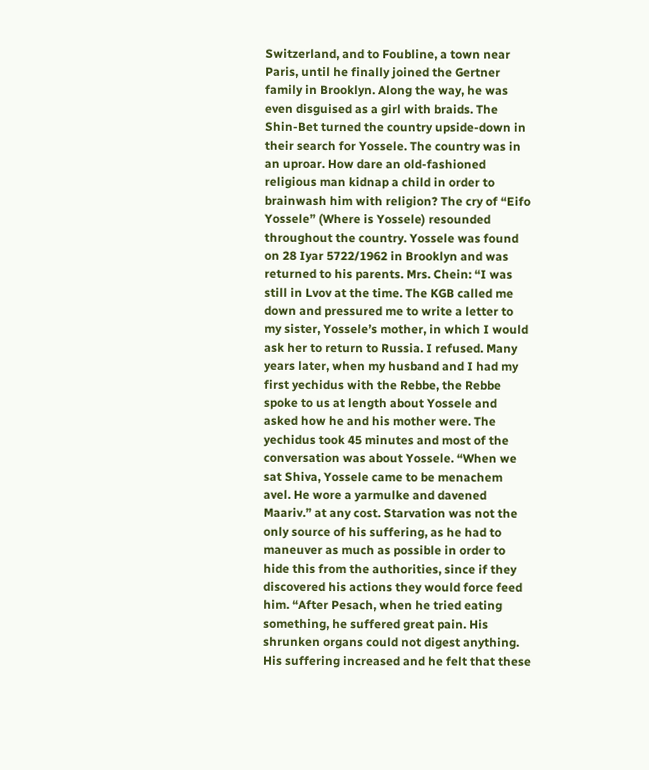Switzerland, and to Foubline, a town near Paris, until he finally joined the Gertner family in Brooklyn. Along the way, he was even disguised as a girl with braids. The Shin-Bet turned the country upside-down in their search for Yossele. The country was in an uproar. How dare an old-fashioned religious man kidnap a child in order to brainwash him with religion? The cry of “Eifo Yossele” (Where is Yossele) resounded throughout the country. Yossele was found on 28 Iyar 5722/1962 in Brooklyn and was returned to his parents. Mrs. Chein: “I was still in Lvov at the time. The KGB called me down and pressured me to write a letter to my sister, Yossele’s mother, in which I would ask her to return to Russia. I refused. Many years later, when my husband and I had my first yechidus with the Rebbe, the Rebbe spoke to us at length about Yossele and asked how he and his mother were. The yechidus took 45 minutes and most of the conversation was about Yossele. “When we sat Shiva, Yossele came to be menachem avel. He wore a yarmulke and davened Maariv.” at any cost. Starvation was not the only source of his suffering, as he had to maneuver as much as possible in order to hide this from the authorities, since if they discovered his actions they would force feed him. “After Pesach, when he tried eating something, he suffered great pain. His shrunken organs could not digest anything. His suffering increased and he felt that these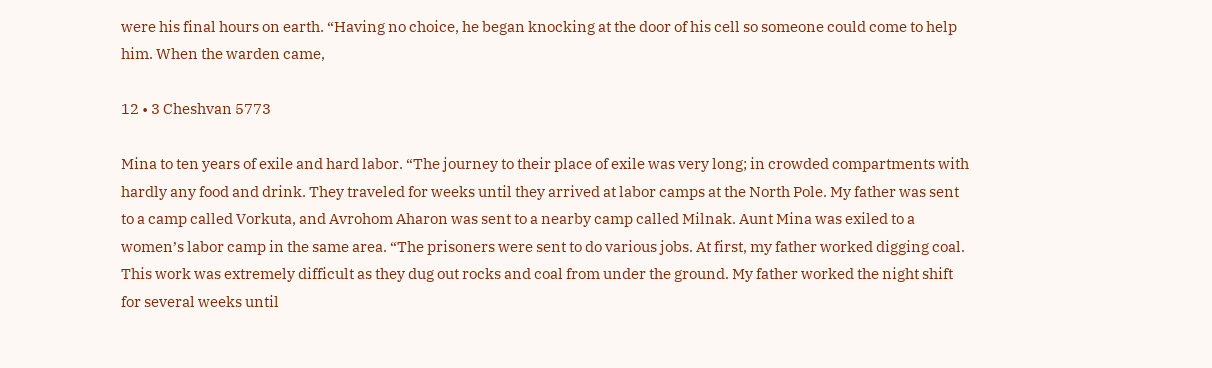were his final hours on earth. “Having no choice, he began knocking at the door of his cell so someone could come to help him. When the warden came,

12 • 3 Cheshvan 5773

Mina to ten years of exile and hard labor. “The journey to their place of exile was very long; in crowded compartments with hardly any food and drink. They traveled for weeks until they arrived at labor camps at the North Pole. My father was sent to a camp called Vorkuta, and Avrohom Aharon was sent to a nearby camp called Milnak. Aunt Mina was exiled to a women’s labor camp in the same area. “The prisoners were sent to do various jobs. At first, my father worked digging coal. This work was extremely difficult as they dug out rocks and coal from under the ground. My father worked the night shift for several weeks until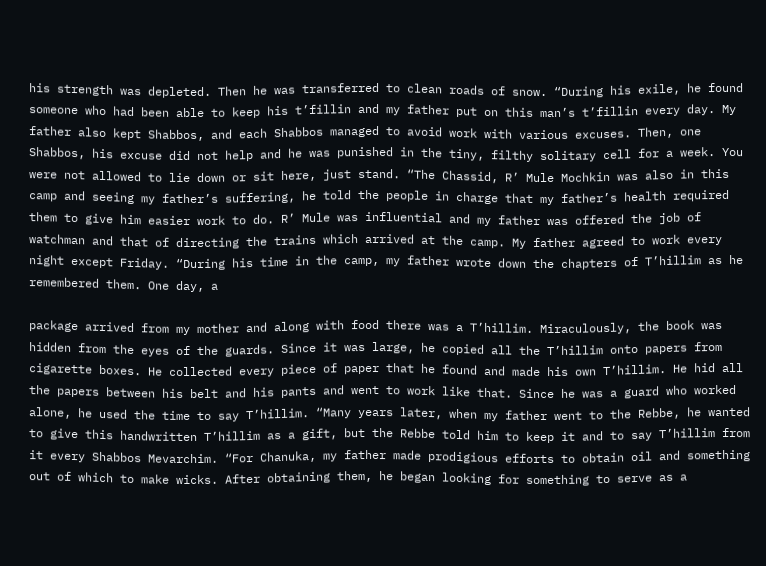his strength was depleted. Then he was transferred to clean roads of snow. “During his exile, he found someone who had been able to keep his t’fillin and my father put on this man’s t’fillin every day. My father also kept Shabbos, and each Shabbos managed to avoid work with various excuses. Then, one Shabbos, his excuse did not help and he was punished in the tiny, filthy solitary cell for a week. You were not allowed to lie down or sit here, just stand. “The Chassid, R’ Mule Mochkin was also in this camp and seeing my father’s suffering, he told the people in charge that my father’s health required them to give him easier work to do. R’ Mule was influential and my father was offered the job of watchman and that of directing the trains which arrived at the camp. My father agreed to work every night except Friday. “During his time in the camp, my father wrote down the chapters of T’hillim as he remembered them. One day, a

package arrived from my mother and along with food there was a T’hillim. Miraculously, the book was hidden from the eyes of the guards. Since it was large, he copied all the T’hillim onto papers from cigarette boxes. He collected every piece of paper that he found and made his own T’hillim. He hid all the papers between his belt and his pants and went to work like that. Since he was a guard who worked alone, he used the time to say T’hillim. “Many years later, when my father went to the Rebbe, he wanted to give this handwritten T’hillim as a gift, but the Rebbe told him to keep it and to say T’hillim from it every Shabbos Mevarchim. “For Chanuka, my father made prodigious efforts to obtain oil and something out of which to make wicks. After obtaining them, he began looking for something to serve as a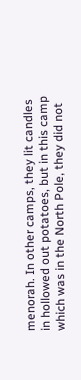menorah. In other camps, they lit candles in hollowed out potatoes, but in this camp which was in the North Pole, they did not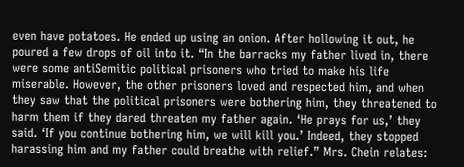even have potatoes. He ended up using an onion. After hollowing it out, he poured a few drops of oil into it. “In the barracks my father lived in, there were some antiSemitic political prisoners who tried to make his life miserable. However, the other prisoners loved and respected him, and when they saw that the political prisoners were bothering him, they threatened to harm them if they dared threaten my father again. ‘He prays for us,’ they said. ‘If you continue bothering him, we will kill you.’ Indeed, they stopped harassing him and my father could breathe with relief.” Mrs. Chein relates: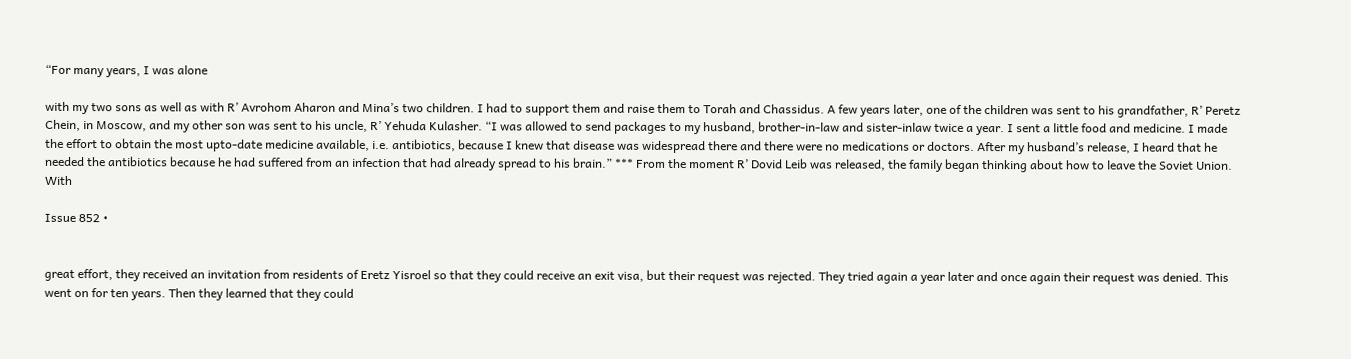“For many years, I was alone

with my two sons as well as with R’ Avrohom Aharon and Mina’s two children. I had to support them and raise them to Torah and Chassidus. A few years later, one of the children was sent to his grandfather, R’ Peretz Chein, in Moscow, and my other son was sent to his uncle, R’ Yehuda Kulasher. “I was allowed to send packages to my husband, brother-in-law and sister-inlaw twice a year. I sent a little food and medicine. I made the effort to obtain the most upto-date medicine available, i.e. antibiotics, because I knew that disease was widespread there and there were no medications or doctors. After my husband’s release, I heard that he needed the antibiotics because he had suffered from an infection that had already spread to his brain.” *** From the moment R’ Dovid Leib was released, the family began thinking about how to leave the Soviet Union. With

Issue 852 •


great effort, they received an invitation from residents of Eretz Yisroel so that they could receive an exit visa, but their request was rejected. They tried again a year later and once again their request was denied. This went on for ten years. Then they learned that they could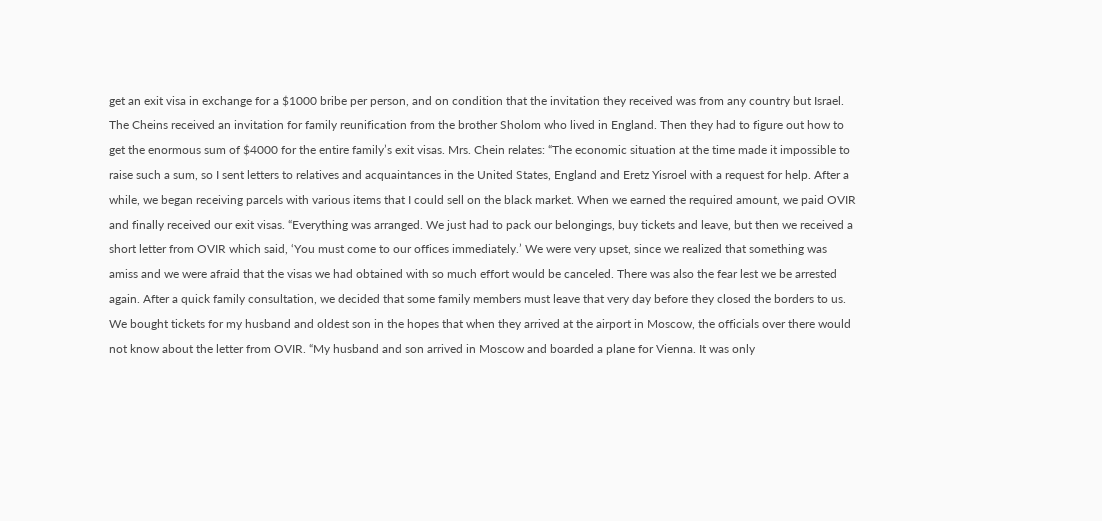get an exit visa in exchange for a $1000 bribe per person, and on condition that the invitation they received was from any country but Israel. The Cheins received an invitation for family reunification from the brother Sholom who lived in England. Then they had to figure out how to get the enormous sum of $4000 for the entire family’s exit visas. Mrs. Chein relates: “The economic situation at the time made it impossible to raise such a sum, so I sent letters to relatives and acquaintances in the United States, England and Eretz Yisroel with a request for help. After a while, we began receiving parcels with various items that I could sell on the black market. When we earned the required amount, we paid OVIR and finally received our exit visas. “Everything was arranged. We just had to pack our belongings, buy tickets and leave, but then we received a short letter from OVIR which said, ‘You must come to our offices immediately.’ We were very upset, since we realized that something was amiss and we were afraid that the visas we had obtained with so much effort would be canceled. There was also the fear lest we be arrested again. After a quick family consultation, we decided that some family members must leave that very day before they closed the borders to us. We bought tickets for my husband and oldest son in the hopes that when they arrived at the airport in Moscow, the officials over there would not know about the letter from OVIR. “My husband and son arrived in Moscow and boarded a plane for Vienna. It was only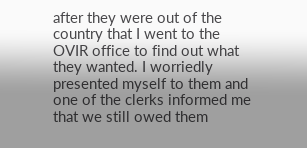after they were out of the country that I went to the OVIR office to find out what they wanted. I worriedly presented myself to them and one of the clerks informed me that we still owed them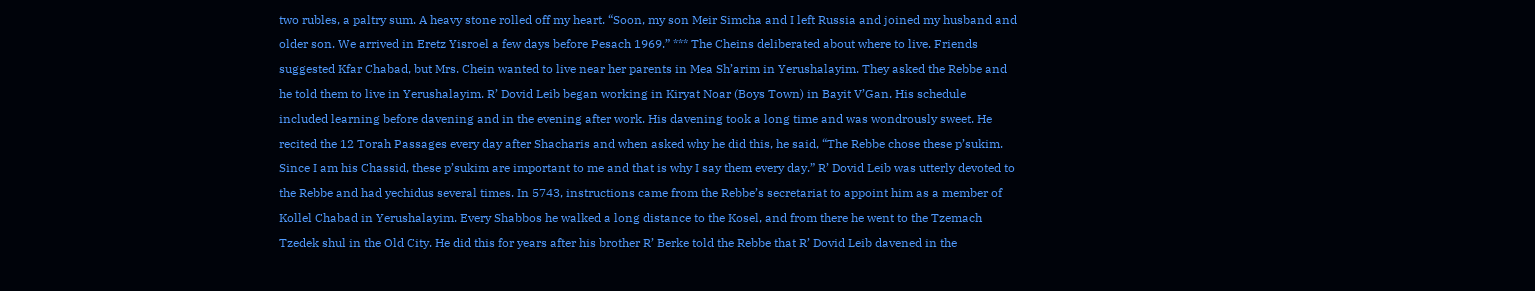two rubles, a paltry sum. A heavy stone rolled off my heart. “Soon, my son Meir Simcha and I left Russia and joined my husband and older son. We arrived in Eretz Yisroel a few days before Pesach 1969.” *** The Cheins deliberated about where to live. Friends suggested Kfar Chabad, but Mrs. Chein wanted to live near her parents in Mea Sh’arim in Yerushalayim. They asked the Rebbe and he told them to live in Yerushalayim. R’ Dovid Leib began working in Kiryat Noar (Boys Town) in Bayit V’Gan. His schedule included learning before davening and in the evening after work. His davening took a long time and was wondrously sweet. He recited the 12 Torah Passages every day after Shacharis and when asked why he did this, he said, “The Rebbe chose these p’sukim. Since I am his Chassid, these p’sukim are important to me and that is why I say them every day.” R’ Dovid Leib was utterly devoted to the Rebbe and had yechidus several times. In 5743, instructions came from the Rebbe’s secretariat to appoint him as a member of Kollel Chabad in Yerushalayim. Every Shabbos he walked a long distance to the Kosel, and from there he went to the Tzemach Tzedek shul in the Old City. He did this for years after his brother R’ Berke told the Rebbe that R’ Dovid Leib davened in the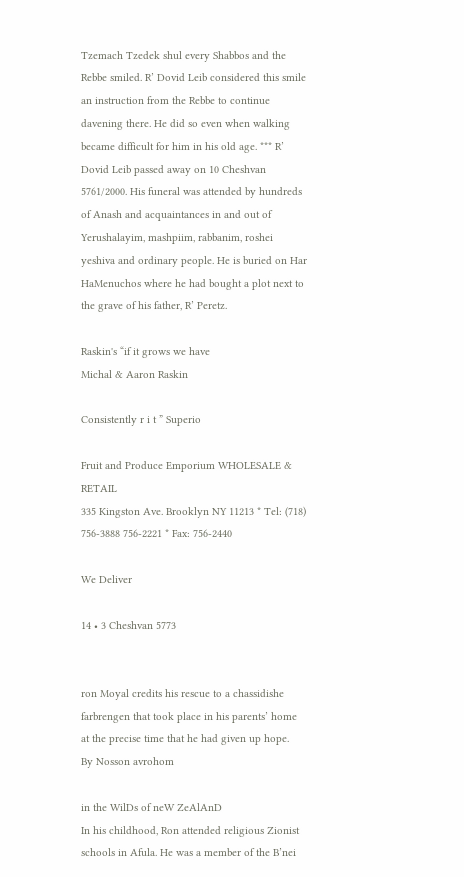Tzemach Tzedek shul every Shabbos and the Rebbe smiled. R’ Dovid Leib considered this smile an instruction from the Rebbe to continue davening there. He did so even when walking became difficult for him in his old age. *** R’ Dovid Leib passed away on 10 Cheshvan 5761/2000. His funeral was attended by hundreds of Anash and acquaintances in and out of Yerushalayim, mashpiim, rabbanim, roshei yeshiva and ordinary people. He is buried on Har HaMenuchos where he had bought a plot next to the grave of his father, R’ Peretz.

Raskin's “if it grows we have
Michal & Aaron Raskin

Consistently r i t ” Superio

Fruit and Produce Emporium WHOLESALE & RETAIL
335 Kingston Ave. Brooklyn NY 11213 * Tel: (718) 756-3888 756-2221 * Fax: 756-2440

We Deliver

14 • 3 Cheshvan 5773


ron Moyal credits his rescue to a chassidishe farbrengen that took place in his parents’ home at the precise time that he had given up hope.
By Nosson avrohom

in the WilDs of neW ZeAlAnD
In his childhood, Ron attended religious Zionist schools in Afula. He was a member of the B’nei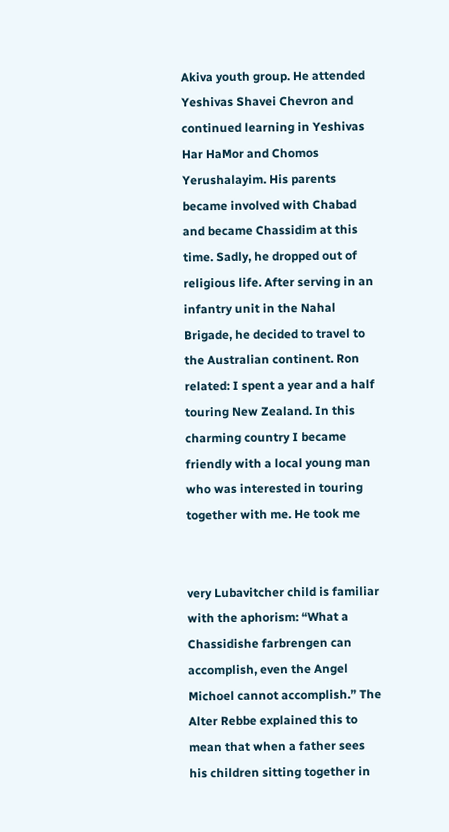Akiva youth group. He attended Yeshivas Shavei Chevron and continued learning in Yeshivas Har HaMor and Chomos Yerushalayim. His parents became involved with Chabad and became Chassidim at this time. Sadly, he dropped out of religious life. After serving in an infantry unit in the Nahal Brigade, he decided to travel to the Australian continent. Ron related: I spent a year and a half touring New Zealand. In this charming country I became friendly with a local young man who was interested in touring together with me. He took me


very Lubavitcher child is familiar with the aphorism: “What a Chassidishe farbrengen can accomplish, even the Angel Michoel cannot accomplish.” The Alter Rebbe explained this to mean that when a father sees his children sitting together in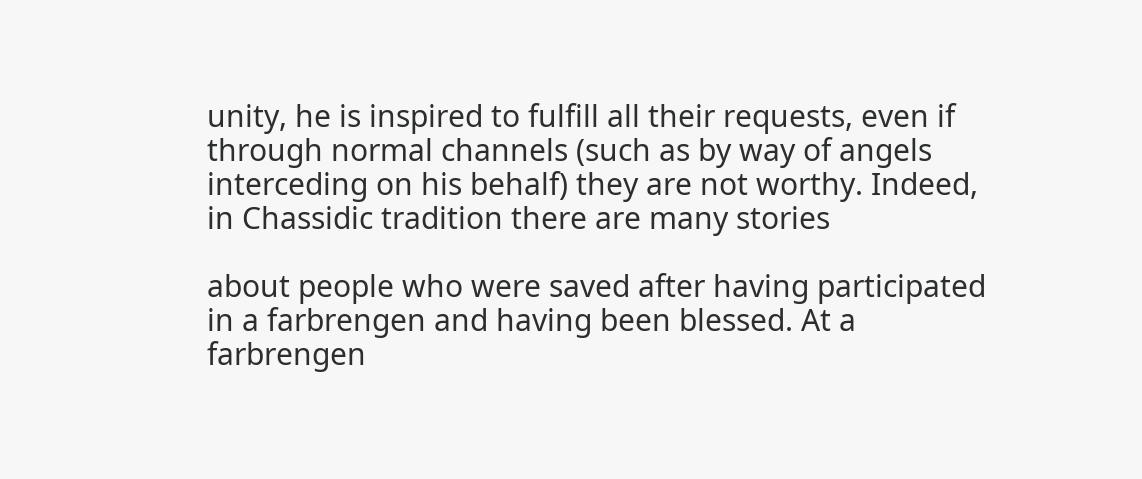unity, he is inspired to fulfill all their requests, even if through normal channels (such as by way of angels interceding on his behalf) they are not worthy. Indeed, in Chassidic tradition there are many stories

about people who were saved after having participated in a farbrengen and having been blessed. At a farbrengen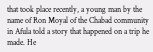that took place recently, a young man by the name of Ron Moyal of the Chabad community in Afula told a story that happened on a trip he made. He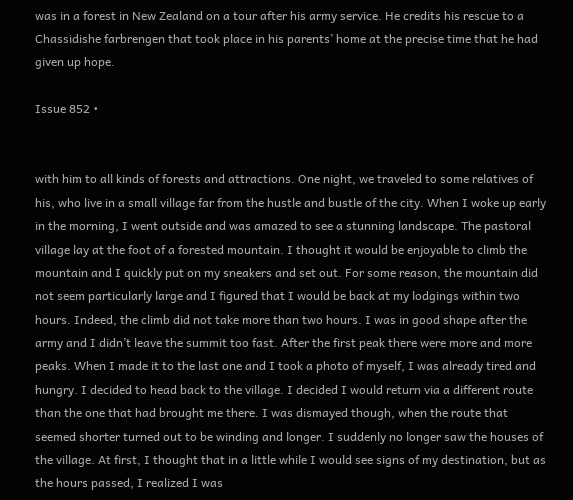was in a forest in New Zealand on a tour after his army service. He credits his rescue to a Chassidishe farbrengen that took place in his parents’ home at the precise time that he had given up hope.

Issue 852 •


with him to all kinds of forests and attractions. One night, we traveled to some relatives of his, who live in a small village far from the hustle and bustle of the city. When I woke up early in the morning, I went outside and was amazed to see a stunning landscape. The pastoral village lay at the foot of a forested mountain. I thought it would be enjoyable to climb the mountain and I quickly put on my sneakers and set out. For some reason, the mountain did not seem particularly large and I figured that I would be back at my lodgings within two hours. Indeed, the climb did not take more than two hours. I was in good shape after the army and I didn’t leave the summit too fast. After the first peak there were more and more peaks. When I made it to the last one and I took a photo of myself, I was already tired and hungry. I decided to head back to the village. I decided I would return via a different route than the one that had brought me there. I was dismayed though, when the route that seemed shorter turned out to be winding and longer. I suddenly no longer saw the houses of the village. At first, I thought that in a little while I would see signs of my destination, but as the hours passed, I realized I was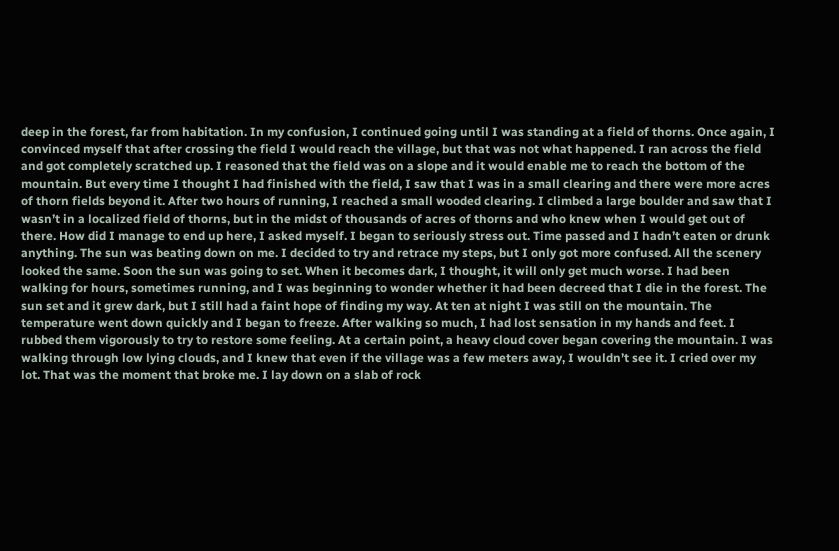deep in the forest, far from habitation. In my confusion, I continued going until I was standing at a field of thorns. Once again, I convinced myself that after crossing the field I would reach the village, but that was not what happened. I ran across the field and got completely scratched up. I reasoned that the field was on a slope and it would enable me to reach the bottom of the mountain. But every time I thought I had finished with the field, I saw that I was in a small clearing and there were more acres of thorn fields beyond it. After two hours of running, I reached a small wooded clearing. I climbed a large boulder and saw that I wasn’t in a localized field of thorns, but in the midst of thousands of acres of thorns and who knew when I would get out of there. How did I manage to end up here, I asked myself. I began to seriously stress out. Time passed and I hadn’t eaten or drunk anything. The sun was beating down on me. I decided to try and retrace my steps, but I only got more confused. All the scenery looked the same. Soon the sun was going to set. When it becomes dark, I thought, it will only get much worse. I had been walking for hours, sometimes running, and I was beginning to wonder whether it had been decreed that I die in the forest. The sun set and it grew dark, but I still had a faint hope of finding my way. At ten at night I was still on the mountain. The temperature went down quickly and I began to freeze. After walking so much, I had lost sensation in my hands and feet. I rubbed them vigorously to try to restore some feeling. At a certain point, a heavy cloud cover began covering the mountain. I was walking through low lying clouds, and I knew that even if the village was a few meters away, I wouldn’t see it. I cried over my lot. That was the moment that broke me. I lay down on a slab of rock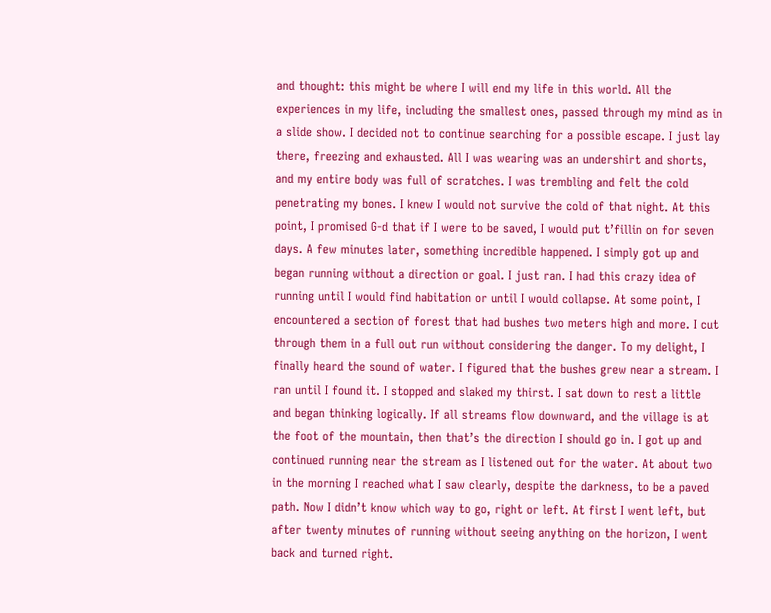and thought: this might be where I will end my life in this world. All the experiences in my life, including the smallest ones, passed through my mind as in a slide show. I decided not to continue searching for a possible escape. I just lay there, freezing and exhausted. All I was wearing was an undershirt and shorts, and my entire body was full of scratches. I was trembling and felt the cold penetrating my bones. I knew I would not survive the cold of that night. At this point, I promised G-d that if I were to be saved, I would put t’fillin on for seven days. A few minutes later, something incredible happened. I simply got up and began running without a direction or goal. I just ran. I had this crazy idea of running until I would find habitation or until I would collapse. At some point, I encountered a section of forest that had bushes two meters high and more. I cut through them in a full out run without considering the danger. To my delight, I finally heard the sound of water. I figured that the bushes grew near a stream. I ran until I found it. I stopped and slaked my thirst. I sat down to rest a little and began thinking logically. If all streams flow downward, and the village is at the foot of the mountain, then that’s the direction I should go in. I got up and continued running near the stream as I listened out for the water. At about two in the morning I reached what I saw clearly, despite the darkness, to be a paved path. Now I didn’t know which way to go, right or left. At first I went left, but after twenty minutes of running without seeing anything on the horizon, I went back and turned right.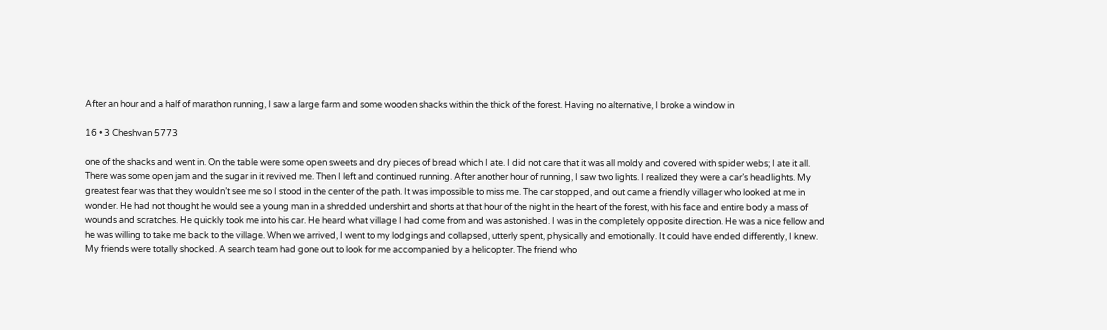After an hour and a half of marathon running, I saw a large farm and some wooden shacks within the thick of the forest. Having no alternative, I broke a window in

16 • 3 Cheshvan 5773

one of the shacks and went in. On the table were some open sweets and dry pieces of bread which I ate. I did not care that it was all moldy and covered with spider webs; I ate it all. There was some open jam and the sugar in it revived me. Then I left and continued running. After another hour of running, I saw two lights. I realized they were a car’s headlights. My greatest fear was that they wouldn’t see me so I stood in the center of the path. It was impossible to miss me. The car stopped, and out came a friendly villager who looked at me in wonder. He had not thought he would see a young man in a shredded undershirt and shorts at that hour of the night in the heart of the forest, with his face and entire body a mass of wounds and scratches. He quickly took me into his car. He heard what village I had come from and was astonished. I was in the completely opposite direction. He was a nice fellow and he was willing to take me back to the village. When we arrived, I went to my lodgings and collapsed, utterly spent, physically and emotionally. It could have ended differently, I knew. My friends were totally shocked. A search team had gone out to look for me accompanied by a helicopter. The friend who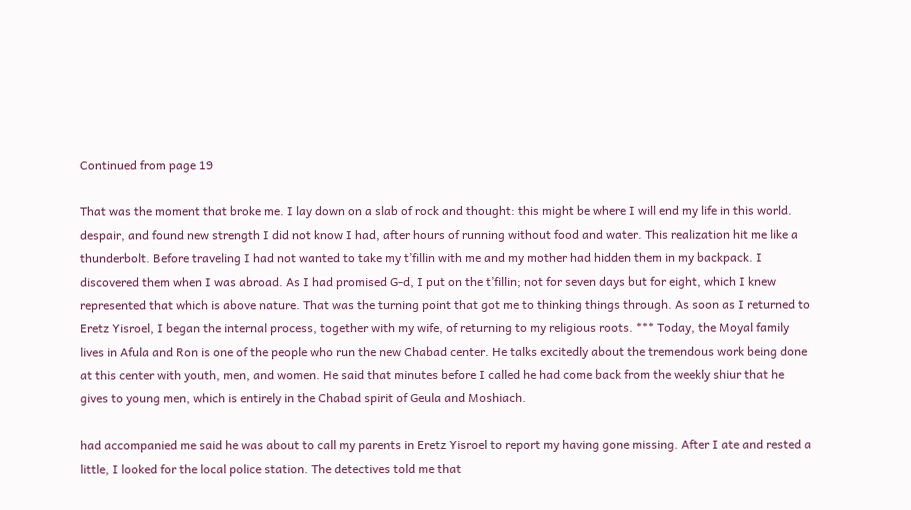Continued from page 19

That was the moment that broke me. I lay down on a slab of rock and thought: this might be where I will end my life in this world.
despair, and found new strength I did not know I had, after hours of running without food and water. This realization hit me like a thunderbolt. Before traveling I had not wanted to take my t’fillin with me and my mother had hidden them in my backpack. I discovered them when I was abroad. As I had promised G-d, I put on the t’fillin; not for seven days but for eight, which I knew represented that which is above nature. That was the turning point that got me to thinking things through. As soon as I returned to Eretz Yisroel, I began the internal process, together with my wife, of returning to my religious roots. *** Today, the Moyal family lives in Afula and Ron is one of the people who run the new Chabad center. He talks excitedly about the tremendous work being done at this center with youth, men, and women. He said that minutes before I called he had come back from the weekly shiur that he gives to young men, which is entirely in the Chabad spirit of Geula and Moshiach.

had accompanied me said he was about to call my parents in Eretz Yisroel to report my having gone missing. After I ate and rested a little, I looked for the local police station. The detectives told me that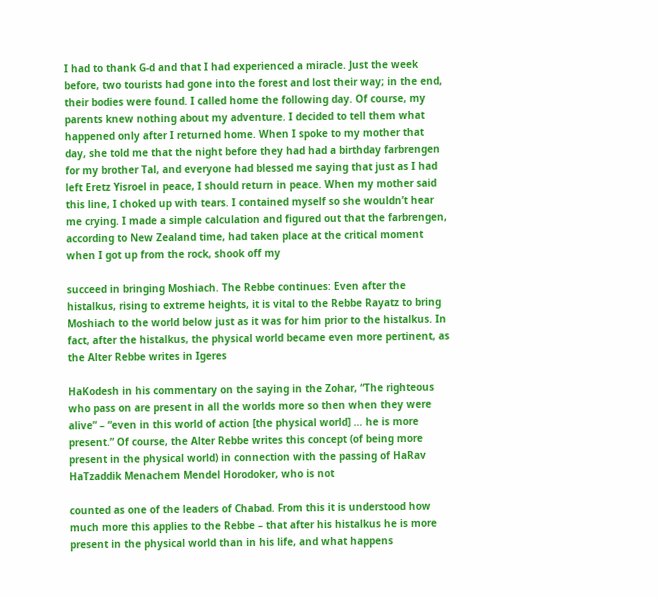I had to thank G-d and that I had experienced a miracle. Just the week before, two tourists had gone into the forest and lost their way; in the end, their bodies were found. I called home the following day. Of course, my parents knew nothing about my adventure. I decided to tell them what happened only after I returned home. When I spoke to my mother that day, she told me that the night before they had had a birthday farbrengen for my brother Tal, and everyone had blessed me saying that just as I had left Eretz Yisroel in peace, I should return in peace. When my mother said this line, I choked up with tears. I contained myself so she wouldn’t hear me crying. I made a simple calculation and figured out that the farbrengen, according to New Zealand time, had taken place at the critical moment when I got up from the rock, shook off my

succeed in bringing Moshiach. The Rebbe continues: Even after the histalkus, rising to extreme heights, it is vital to the Rebbe Rayatz to bring Moshiach to the world below just as it was for him prior to the histalkus. In fact, after the histalkus, the physical world became even more pertinent, as the Alter Rebbe writes in Igeres

HaKodesh in his commentary on the saying in the Zohar, “The righteous who pass on are present in all the worlds more so then when they were alive” – “even in this world of action [the physical world] … he is more present.” Of course, the Alter Rebbe writes this concept (of being more present in the physical world) in connection with the passing of HaRav HaTzaddik Menachem Mendel Horodoker, who is not

counted as one of the leaders of Chabad. From this it is understood how much more this applies to the Rebbe – that after his histalkus he is more present in the physical world than in his life, and what happens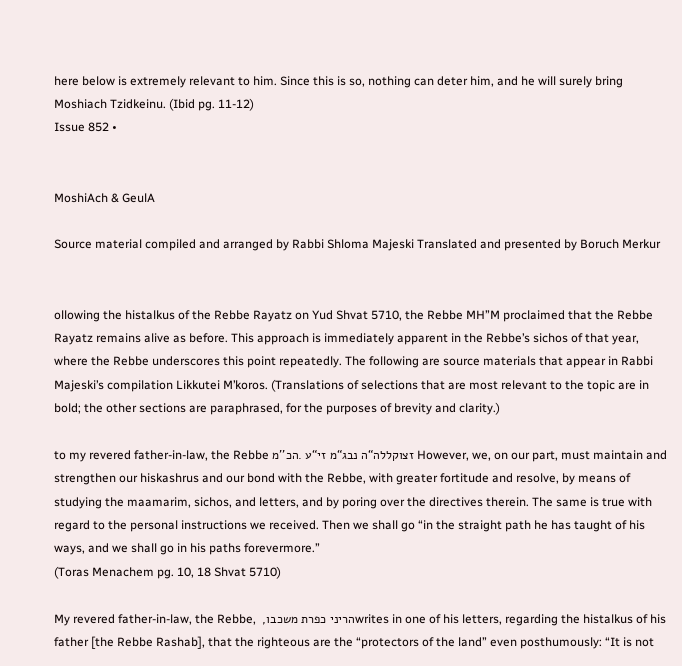here below is extremely relevant to him. Since this is so, nothing can deter him, and he will surely bring Moshiach Tzidkeinu. (Ibid pg. 11-12)
Issue 852 •


MoshiAch & GeulA

Source material compiled and arranged by Rabbi Shloma Majeski Translated and presented by Boruch Merkur


ollowing the histalkus of the Rebbe Rayatz on Yud Shvat 5710, the Rebbe MH”M proclaimed that the Rebbe Rayatz remains alive as before. This approach is immediately apparent in the Rebbe’s sichos of that year, where the Rebbe underscores this point repeatedly. The following are source materials that appear in Rabbi Majeski’s compilation Likkutei M’koros. (Translations of selections that are most relevant to the topic are in bold; the other sections are paraphrased, for the purposes of brevity and clarity.)

to my revered father-in-law, the Rebbe זצוקללה“ה נבג“מ זי“ע .הכ’’מ However, we, on our part, must maintain and strengthen our hiskashrus and our bond with the Rebbe, with greater fortitude and resolve, by means of studying the maamarim, sichos, and letters, and by poring over the directives therein. The same is true with regard to the personal instructions we received. Then we shall go “in the straight path he has taught of his ways, and we shall go in his paths forevermore.”
(Toras Menachem pg. 10, 18 Shvat 5710)

My revered father-in-law, the Rebbe,  ,הריני כפרת משכבוwrites in one of his letters, regarding the histalkus of his father [the Rebbe Rashab], that the righteous are the “protectors of the land” even posthumously: “It is not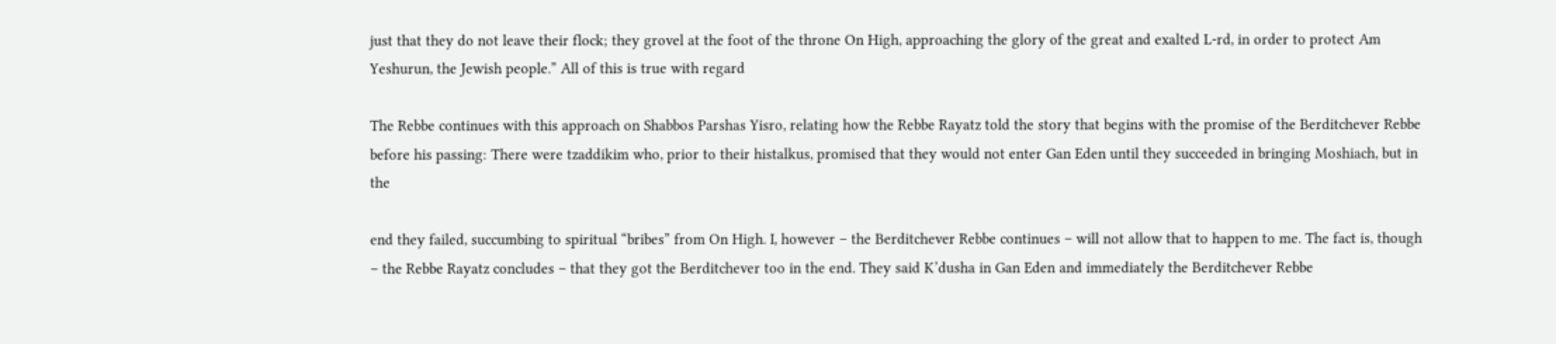just that they do not leave their flock; they grovel at the foot of the throne On High, approaching the glory of the great and exalted L-rd, in order to protect Am Yeshurun, the Jewish people.” All of this is true with regard

The Rebbe continues with this approach on Shabbos Parshas Yisro, relating how the Rebbe Rayatz told the story that begins with the promise of the Berditchever Rebbe before his passing: There were tzaddikim who, prior to their histalkus, promised that they would not enter Gan Eden until they succeeded in bringing Moshiach, but in the

end they failed, succumbing to spiritual “bribes” from On High. I, however – the Berditchever Rebbe continues – will not allow that to happen to me. The fact is, though – the Rebbe Rayatz concludes – that they got the Berditchever too in the end. They said K’dusha in Gan Eden and immediately the Berditchever Rebbe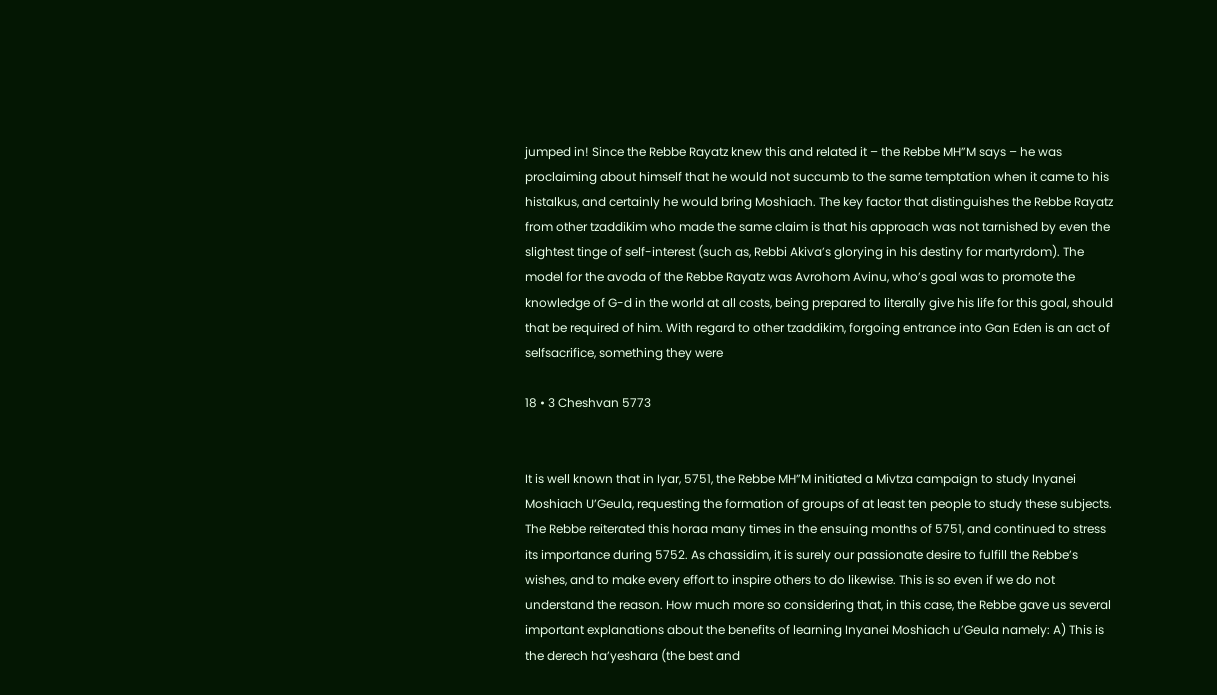jumped in! Since the Rebbe Rayatz knew this and related it – the Rebbe MH”M says – he was proclaiming about himself that he would not succumb to the same temptation when it came to his histalkus, and certainly he would bring Moshiach. The key factor that distinguishes the Rebbe Rayatz from other tzaddikim who made the same claim is that his approach was not tarnished by even the slightest tinge of self-interest (such as, Rebbi Akiva’s glorying in his destiny for martyrdom). The model for the avoda of the Rebbe Rayatz was Avrohom Avinu, who’s goal was to promote the knowledge of G-d in the world at all costs, being prepared to literally give his life for this goal, should that be required of him. With regard to other tzaddikim, forgoing entrance into Gan Eden is an act of selfsacrifice, something they were

18 • 3 Cheshvan 5773


It is well known that in Iyar, 5751, the Rebbe MH”M initiated a Mivtza campaign to study Inyanei Moshiach U’Geula, requesting the formation of groups of at least ten people to study these subjects. The Rebbe reiterated this horaa many times in the ensuing months of 5751, and continued to stress its importance during 5752. As chassidim, it is surely our passionate desire to fulfill the Rebbe’s wishes, and to make every effort to inspire others to do likewise. This is so even if we do not understand the reason. How much more so considering that, in this case, the Rebbe gave us several important explanations about the benefits of learning Inyanei Moshiach u’Geula namely: A) This is the derech ha’yeshara (the best and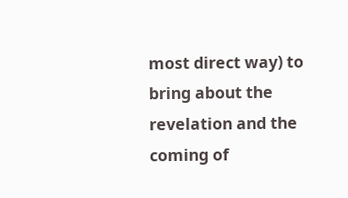most direct way) to bring about the revelation and the coming of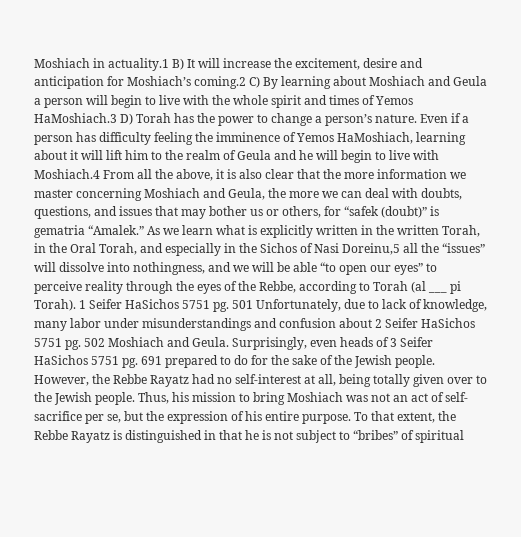Moshiach in actuality.1 B) It will increase the excitement, desire and anticipation for Moshiach’s coming.2 C) By learning about Moshiach and Geula a person will begin to live with the whole spirit and times of Yemos HaMoshiach.3 D) Torah has the power to change a person’s nature. Even if a person has difficulty feeling the imminence of Yemos HaMoshiach, learning about it will lift him to the realm of Geula and he will begin to live with Moshiach.4 From all the above, it is also clear that the more information we master concerning Moshiach and Geula, the more we can deal with doubts, questions, and issues that may bother us or others, for “safek (doubt)” is gematria “Amalek.” As we learn what is explicitly written in the written Torah, in the Oral Torah, and especially in the Sichos of Nasi Doreinu,5 all the “issues” will dissolve into nothingness, and we will be able “to open our eyes” to perceive reality through the eyes of the Rebbe, according to Torah (al ___ pi Torah). 1 Seifer HaSichos 5751 pg. 501 Unfortunately, due to lack of knowledge, many labor under misunderstandings and confusion about 2 Seifer HaSichos 5751 pg. 502 Moshiach and Geula. Surprisingly, even heads of 3 Seifer HaSichos 5751 pg. 691 prepared to do for the sake of the Jewish people. However, the Rebbe Rayatz had no self-interest at all, being totally given over to the Jewish people. Thus, his mission to bring Moshiach was not an act of self-sacrifice per se, but the expression of his entire purpose. To that extent, the Rebbe Rayatz is distinguished in that he is not subject to “bribes” of spiritual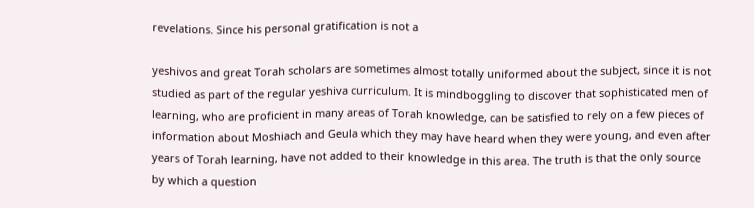revelations. Since his personal gratification is not a

yeshivos and great Torah scholars are sometimes almost totally uniformed about the subject, since it is not studied as part of the regular yeshiva curriculum. It is mindboggling to discover that sophisticated men of learning, who are proficient in many areas of Torah knowledge, can be satisfied to rely on a few pieces of information about Moshiach and Geula which they may have heard when they were young, and even after years of Torah learning, have not added to their knowledge in this area. The truth is that the only source by which a question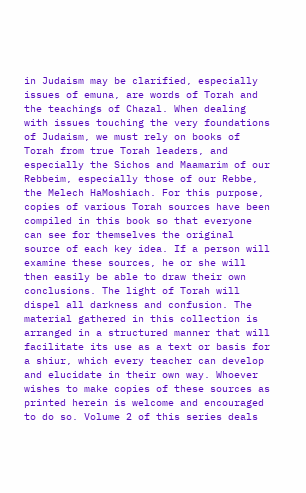in Judaism may be clarified, especially issues of emuna, are words of Torah and the teachings of Chazal. When dealing with issues touching the very foundations of Judaism, we must rely on books of Torah from true Torah leaders, and especially the Sichos and Maamarim of our Rebbeim, especially those of our Rebbe, the Melech HaMoshiach. For this purpose, copies of various Torah sources have been compiled in this book so that everyone can see for themselves the original source of each key idea. If a person will examine these sources, he or she will then easily be able to draw their own conclusions. The light of Torah will dispel all darkness and confusion. The material gathered in this collection is arranged in a structured manner that will facilitate its use as a text or basis for a shiur, which every teacher can develop and elucidate in their own way. Whoever wishes to make copies of these sources as printed herein is welcome and encouraged to do so. Volume 2 of this series deals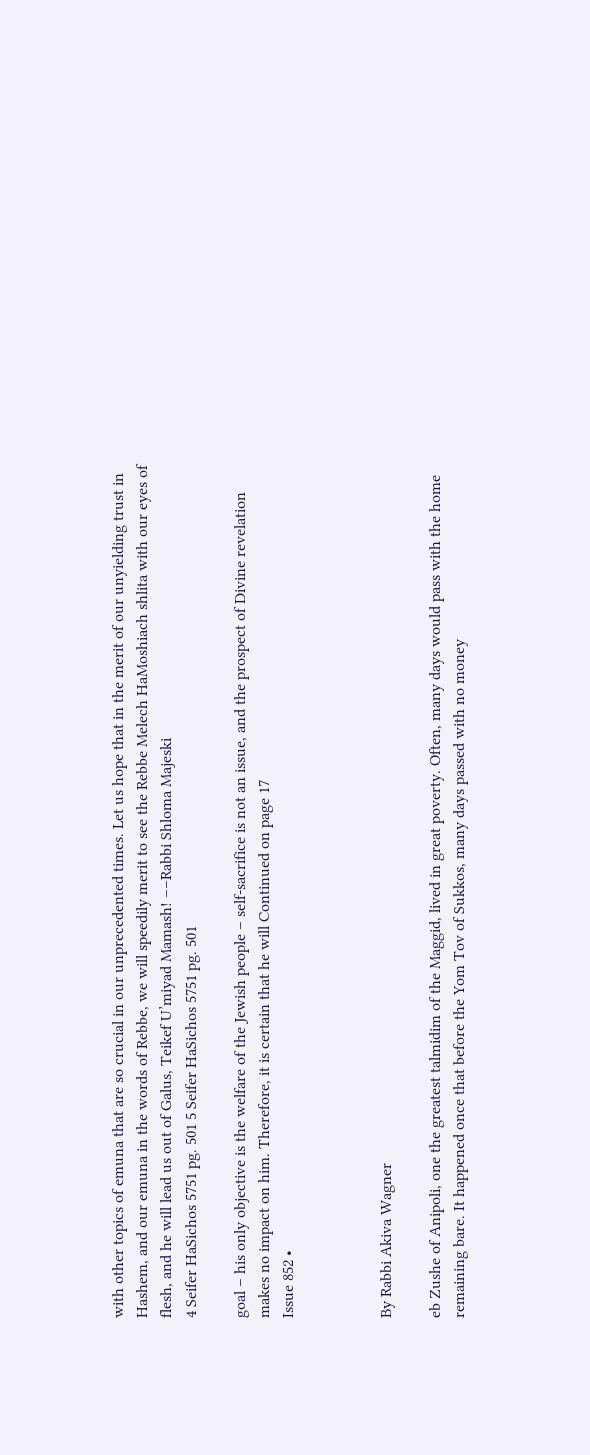with other topics of emuna that are so crucial in our unprecedented times. Let us hope that in the merit of our unyielding trust in Hashem, and our emuna in the words of Rebbe, we will speedily merit to see the Rebbe Melech HaMoshiach shlita with our eyes of flesh, and he will lead us out of Galus, Teikef U’miyad Mamash! ––Rabbi Shloma Majeski
4 Seifer HaSichos 5751 pg. 501 5 Seifer HaSichos 5751 pg. 501

goal – his only objective is the welfare of the Jewish people – self-sacrifice is not an issue, and the prospect of Divine revelation makes no impact on him. Therefore, it is certain that he will Continued on page 17
Issue 852 •



By Rabbi Akiva Wagner

eb Zushe of Anipoli, one the greatest talmidim of the Maggid, lived in great poverty. Often, many days would pass with the home remaining bare. It happened once that before the Yom Tov of Sukkos, many days passed with no money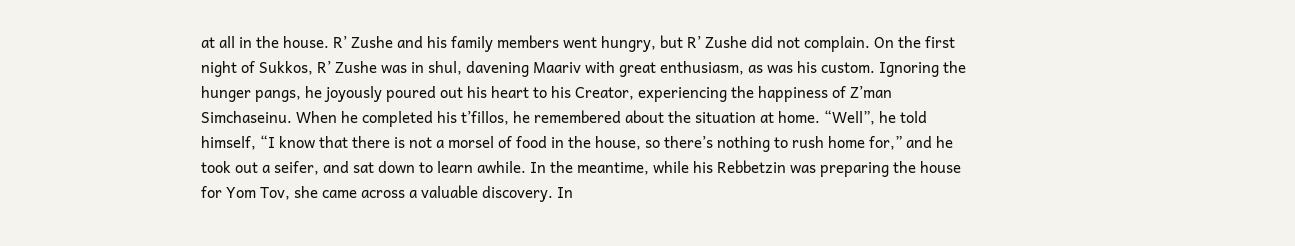at all in the house. R’ Zushe and his family members went hungry, but R’ Zushe did not complain. On the first night of Sukkos, R’ Zushe was in shul, davening Maariv with great enthusiasm, as was his custom. Ignoring the hunger pangs, he joyously poured out his heart to his Creator, experiencing the happiness of Z’man Simchaseinu. When he completed his t’fillos, he remembered about the situation at home. “Well”, he told himself, “I know that there is not a morsel of food in the house, so there’s nothing to rush home for,” and he took out a seifer, and sat down to learn awhile. In the meantime, while his Rebbetzin was preparing the house for Yom Tov, she came across a valuable discovery. In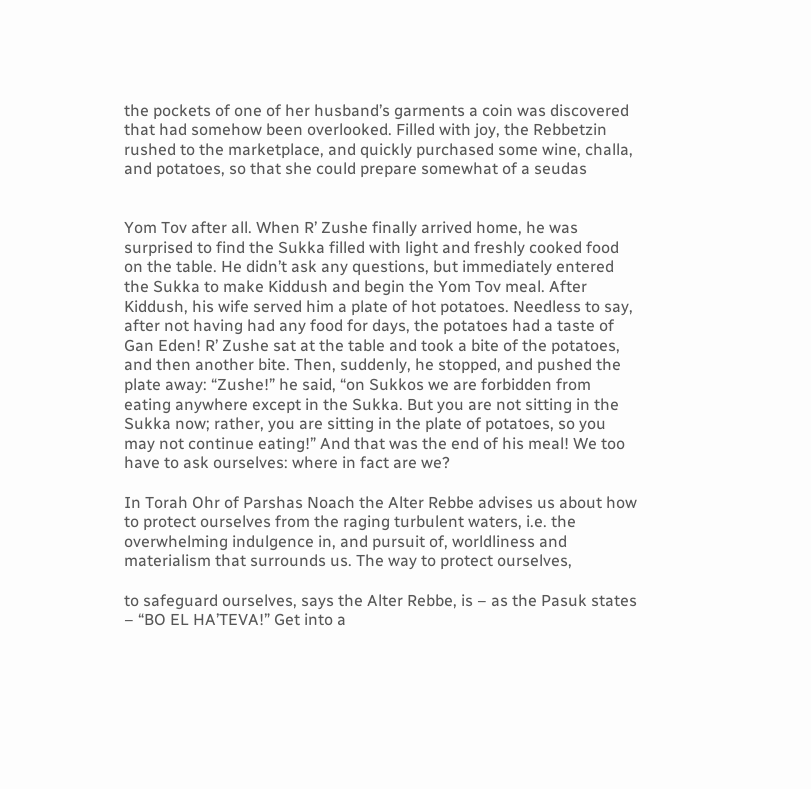the pockets of one of her husband’s garments a coin was discovered that had somehow been overlooked. Filled with joy, the Rebbetzin rushed to the marketplace, and quickly purchased some wine, challa, and potatoes, so that she could prepare somewhat of a seudas


Yom Tov after all. When R’ Zushe finally arrived home, he was surprised to find the Sukka filled with light and freshly cooked food on the table. He didn’t ask any questions, but immediately entered the Sukka to make Kiddush and begin the Yom Tov meal. After Kiddush, his wife served him a plate of hot potatoes. Needless to say, after not having had any food for days, the potatoes had a taste of Gan Eden! R’ Zushe sat at the table and took a bite of the potatoes, and then another bite. Then, suddenly, he stopped, and pushed the plate away: “Zushe!” he said, “on Sukkos we are forbidden from eating anywhere except in the Sukka. But you are not sitting in the Sukka now; rather, you are sitting in the plate of potatoes, so you may not continue eating!” And that was the end of his meal! We too have to ask ourselves: where in fact are we?

In Torah Ohr of Parshas Noach the Alter Rebbe advises us about how to protect ourselves from the raging turbulent waters, i.e. the overwhelming indulgence in, and pursuit of, worldliness and materialism that surrounds us. The way to protect ourselves,

to safeguard ourselves, says the Alter Rebbe, is – as the Pasuk states – “BO EL HA’TEVA!” Get into a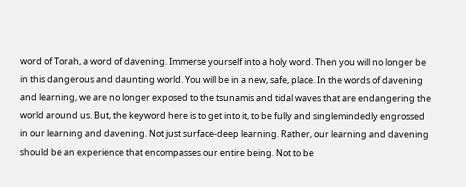word of Torah, a word of davening. Immerse yourself into a holy word. Then you will no longer be in this dangerous and daunting world. You will be in a new, safe, place. In the words of davening and learning, we are no longer exposed to the tsunamis and tidal waves that are endangering the world around us. But, the keyword here is to get into it, to be fully and singlemindedly engrossed in our learning and davening. Not just surface-deep learning. Rather, our learning and davening should be an experience that encompasses our entire being. Not to be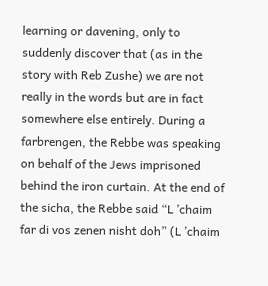learning or davening, only to suddenly discover that (as in the story with Reb Zushe) we are not really in the words but are in fact somewhere else entirely. During a farbrengen, the Rebbe was speaking on behalf of the Jews imprisoned behind the iron curtain. At the end of the sicha, the Rebbe said “L ’chaim far di vos zenen nisht doh” (L ’chaim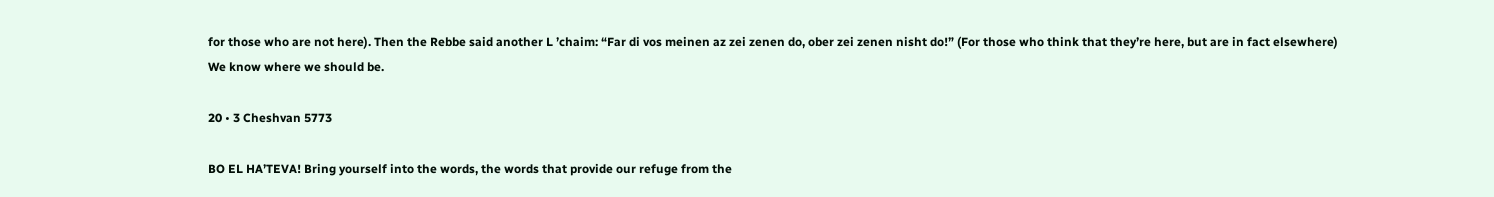for those who are not here). Then the Rebbe said another L ’chaim: “Far di vos meinen az zei zenen do, ober zei zenen nisht do!” (For those who think that they’re here, but are in fact elsewhere) We know where we should be.

20 • 3 Cheshvan 5773

BO EL HA’TEVA! Bring yourself into the words, the words that provide our refuge from the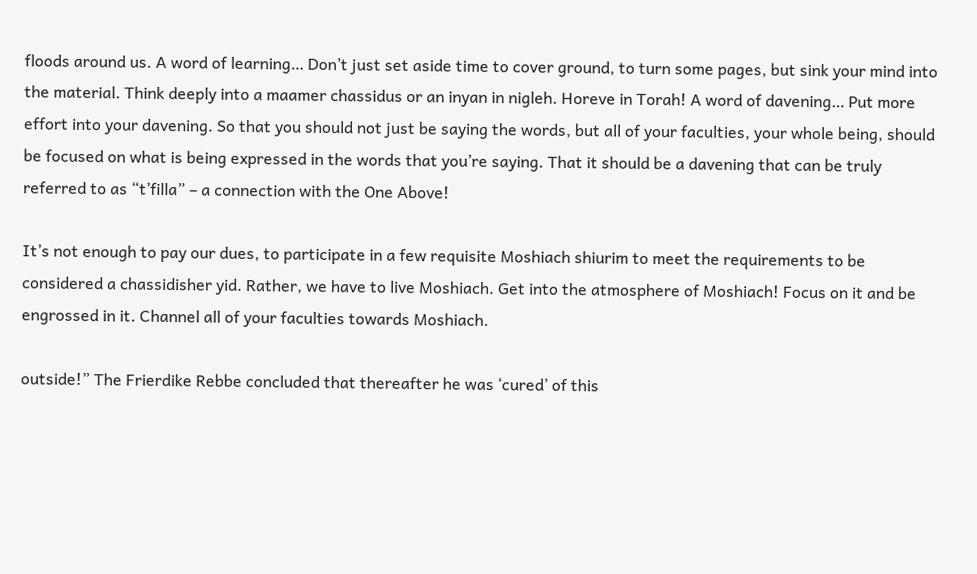floods around us. A word of learning… Don’t just set aside time to cover ground, to turn some pages, but sink your mind into the material. Think deeply into a maamer chassidus or an inyan in nigleh. Horeve in Torah! A word of davening… Put more effort into your davening. So that you should not just be saying the words, but all of your faculties, your whole being, should be focused on what is being expressed in the words that you’re saying. That it should be a davening that can be truly referred to as “t’filla” – a connection with the One Above!

It’s not enough to pay our dues, to participate in a few requisite Moshiach shiurim to meet the requirements to be considered a chassidisher yid. Rather, we have to live Moshiach. Get into the atmosphere of Moshiach! Focus on it and be engrossed in it. Channel all of your faculties towards Moshiach.

outside!” The Frierdike Rebbe concluded that thereafter he was ‘cured’ of this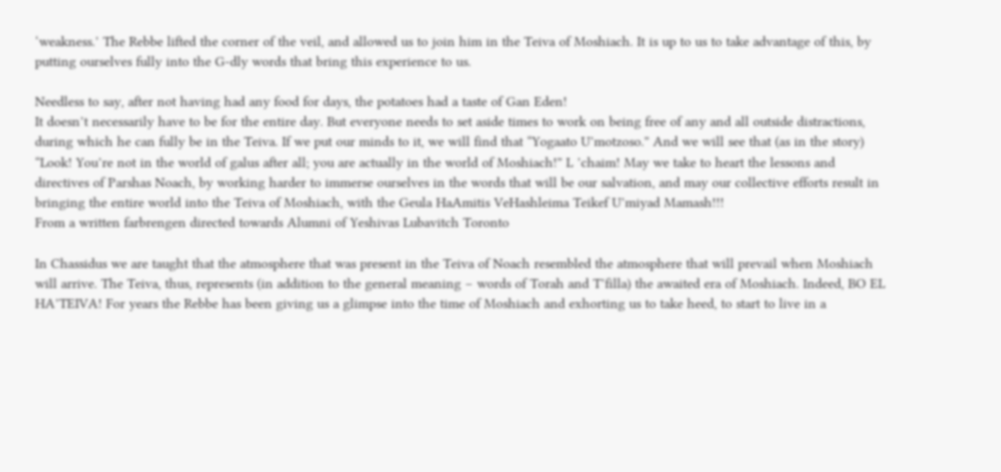‘weakness.’ The Rebbe lifted the corner of the veil, and allowed us to join him in the Teiva of Moshiach. It is up to us to take advantage of this, by putting ourselves fully into the G-dly words that bring this experience to us.

Needless to say, after not having had any food for days, the potatoes had a taste of Gan Eden!
It doesn’t necessarily have to be for the entire day. But everyone needs to set aside times to work on being free of any and all outside distractions, during which he can fully be in the Teiva. If we put our minds to it, we will find that “Yogaato U’motzoso.” And we will see that (as in the story) “Look! You’re not in the world of galus after all; you are actually in the world of Moshiach!” L ’chaim! May we take to heart the lessons and directives of Parshas Noach, by working harder to immerse ourselves in the words that will be our salvation, and may our collective efforts result in bringing the entire world into the Teiva of Moshiach, with the Geula HaAmitis VeHashleima Teikef U’miyad Mamash!!!
From a written farbrengen directed towards Alumni of Yeshivas Lubavitch Toronto

In Chassidus we are taught that the atmosphere that was present in the Teiva of Noach resembled the atmosphere that will prevail when Moshiach will arrive. The Teiva, thus, represents (in addition to the general meaning – words of Torah and T’filla) the awaited era of Moshiach. Indeed, BO EL HA’TEIVA! For years the Rebbe has been giving us a glimpse into the time of Moshiach and exhorting us to take heed, to start to live in a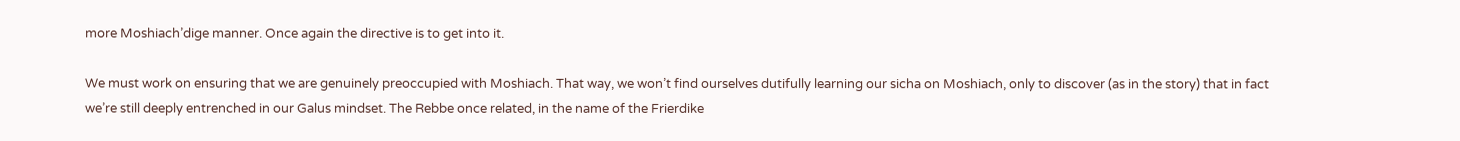more Moshiach’dige manner. Once again the directive is to get into it.

We must work on ensuring that we are genuinely preoccupied with Moshiach. That way, we won’t find ourselves dutifully learning our sicha on Moshiach, only to discover (as in the story) that in fact we’re still deeply entrenched in our Galus mindset. The Rebbe once related, in the name of the Frierdike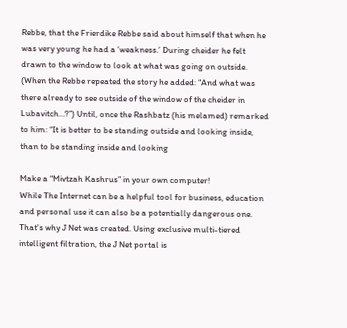Rebbe, that the Frierdike Rebbe said about himself that when he was very young he had a ‘weakness.’ During cheider he felt drawn to the window to look at what was going on outside. (When the Rebbe repeated the story he added: “And what was there already to see outside of the window of the cheider in Lubavitch…?”) Until, once the Rashbatz (his melamed) remarked to him: “It is better to be standing outside and looking inside, than to be standing inside and looking

Make a “Mivtzah Kashrus” in your own computer!
While The Internet can be a helpful tool for business, education and personal use it can also be a potentially dangerous one. That's why J Net was created. Using exclusive multi-tiered intelligent filtration, the J Net portal is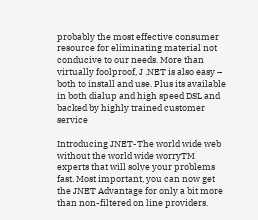probably the most effective consumer resource for eliminating material not conducive to our needs. More than virtually foolproof, J .NET is also easy – both to install and use. Plus its available in both dialup and high speed DSL and backed by highly trained customer service

Introducing JNET-The world wide web without the world wide worryTM
experts that will solve your problems fast. Most important, you can now get the JNET Advantage for only a bit more than non-filtered on line providers.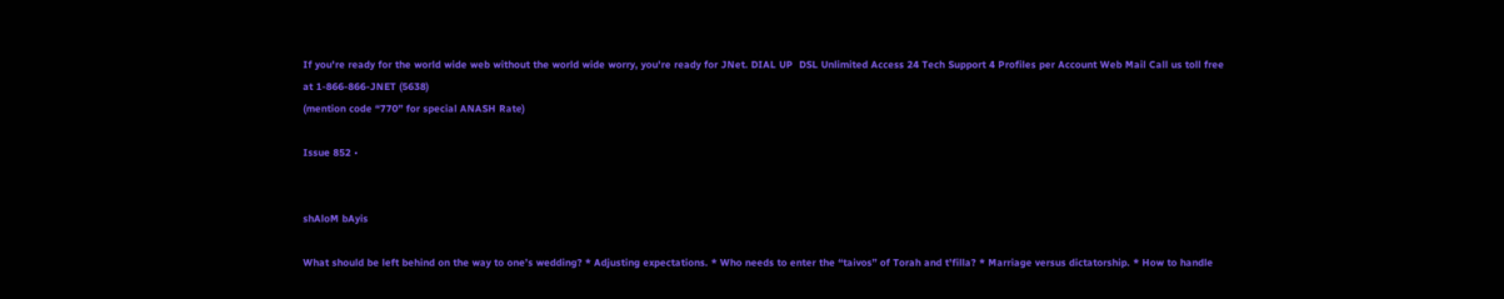If you're ready for the world wide web without the world wide worry, you're ready for JNet. DIAL UP  DSL Unlimited Access 24 Tech Support 4 Profiles per Account Web Mail Call us toll free at 1-866-866-JNET (5638)
(mention code “770” for special ANASH Rate)

Issue 852 •


shAloM bAyis

What should be left behind on the way to one’s wedding? * Adjusting expectations. * Who needs to enter the “taivos” of Torah and t’filla? * Marriage versus dictatorship. * How to handle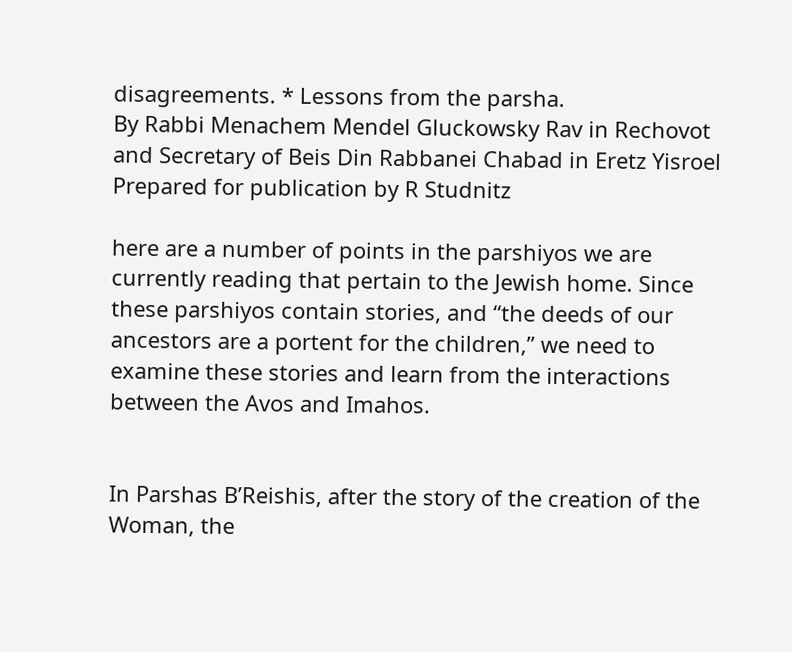disagreements. * Lessons from the parsha.
By Rabbi Menachem Mendel Gluckowsky Rav in Rechovot and Secretary of Beis Din Rabbanei Chabad in Eretz Yisroel Prepared for publication by R Studnitz

here are a number of points in the parshiyos we are currently reading that pertain to the Jewish home. Since these parshiyos contain stories, and “the deeds of our ancestors are a portent for the children,” we need to examine these stories and learn from the interactions between the Avos and Imahos.


In Parshas B’Reishis, after the story of the creation of the Woman, the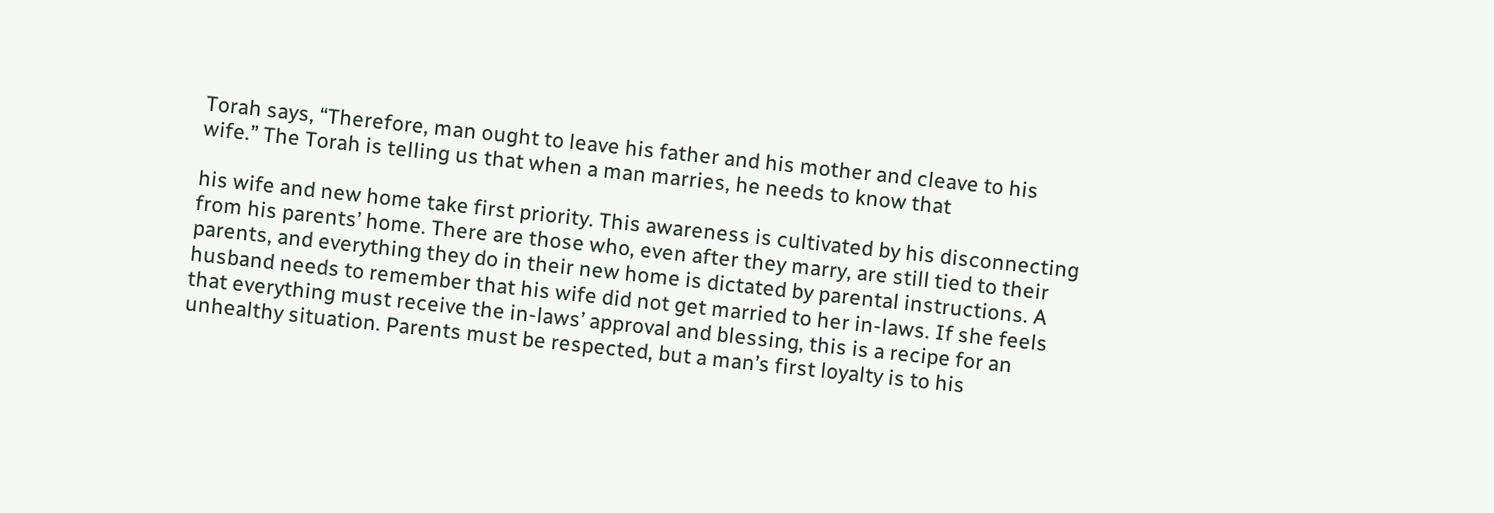Torah says, “Therefore, man ought to leave his father and his mother and cleave to his wife.” The Torah is telling us that when a man marries, he needs to know that

his wife and new home take first priority. This awareness is cultivated by his disconnecting from his parents’ home. There are those who, even after they marry, are still tied to their parents, and everything they do in their new home is dictated by parental instructions. A husband needs to remember that his wife did not get married to her in-laws. If she feels that everything must receive the in-laws’ approval and blessing, this is a recipe for an unhealthy situation. Parents must be respected, but a man’s first loyalty is to his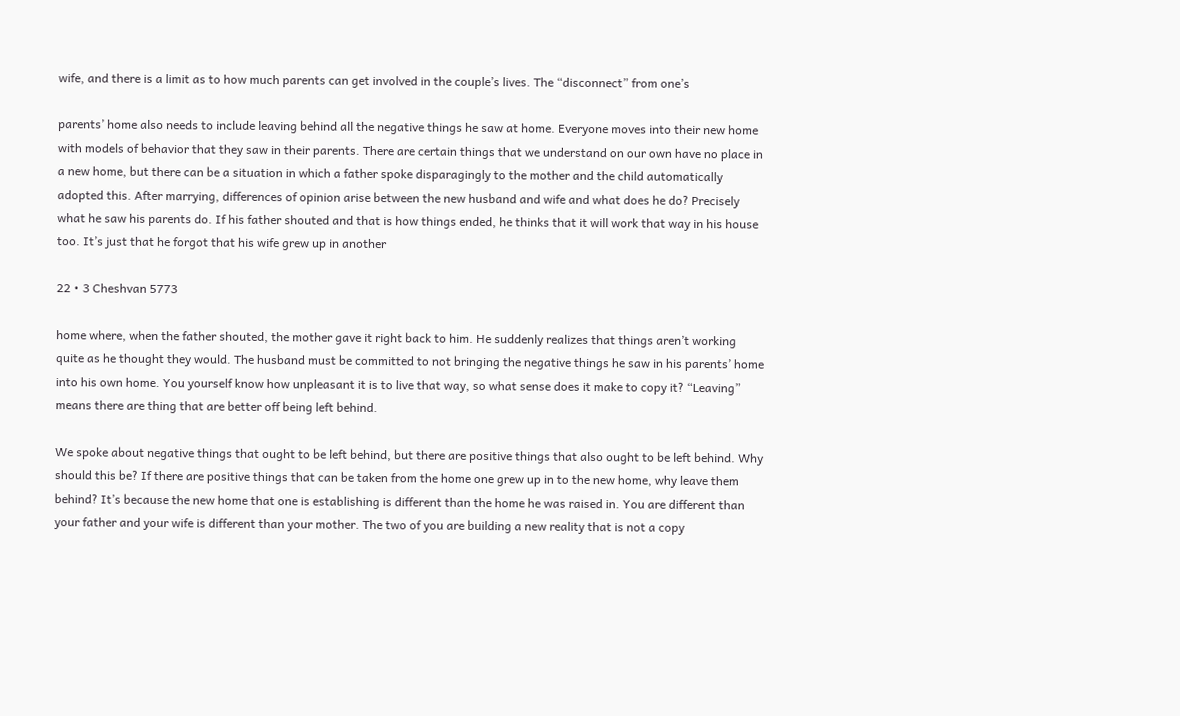wife, and there is a limit as to how much parents can get involved in the couple’s lives. The “disconnect” from one’s

parents’ home also needs to include leaving behind all the negative things he saw at home. Everyone moves into their new home with models of behavior that they saw in their parents. There are certain things that we understand on our own have no place in a new home, but there can be a situation in which a father spoke disparagingly to the mother and the child automatically adopted this. After marrying, differences of opinion arise between the new husband and wife and what does he do? Precisely what he saw his parents do. If his father shouted and that is how things ended, he thinks that it will work that way in his house too. It’s just that he forgot that his wife grew up in another

22 • 3 Cheshvan 5773

home where, when the father shouted, the mother gave it right back to him. He suddenly realizes that things aren’t working quite as he thought they would. The husband must be committed to not bringing the negative things he saw in his parents’ home into his own home. You yourself know how unpleasant it is to live that way, so what sense does it make to copy it? “Leaving” means there are thing that are better off being left behind.

We spoke about negative things that ought to be left behind, but there are positive things that also ought to be left behind. Why should this be? If there are positive things that can be taken from the home one grew up in to the new home, why leave them behind? It’s because the new home that one is establishing is different than the home he was raised in. You are different than your father and your wife is different than your mother. The two of you are building a new reality that is not a copy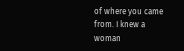of where you came from. I knew a woman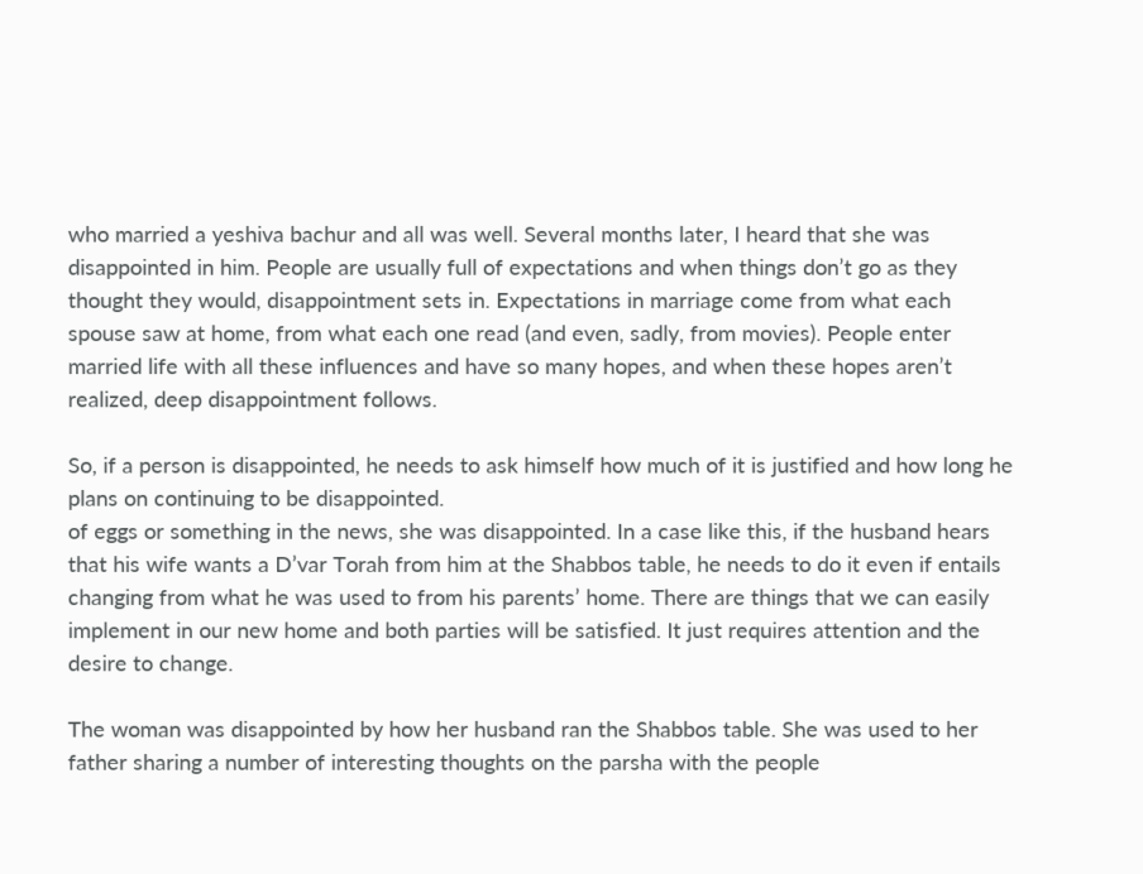who married a yeshiva bachur and all was well. Several months later, I heard that she was disappointed in him. People are usually full of expectations and when things don’t go as they thought they would, disappointment sets in. Expectations in marriage come from what each spouse saw at home, from what each one read (and even, sadly, from movies). People enter married life with all these influences and have so many hopes, and when these hopes aren’t realized, deep disappointment follows.

So, if a person is disappointed, he needs to ask himself how much of it is justified and how long he plans on continuing to be disappointed.
of eggs or something in the news, she was disappointed. In a case like this, if the husband hears that his wife wants a D’var Torah from him at the Shabbos table, he needs to do it even if entails changing from what he was used to from his parents’ home. There are things that we can easily implement in our new home and both parties will be satisfied. It just requires attention and the desire to change.

The woman was disappointed by how her husband ran the Shabbos table. She was used to her father sharing a number of interesting thoughts on the parsha with the people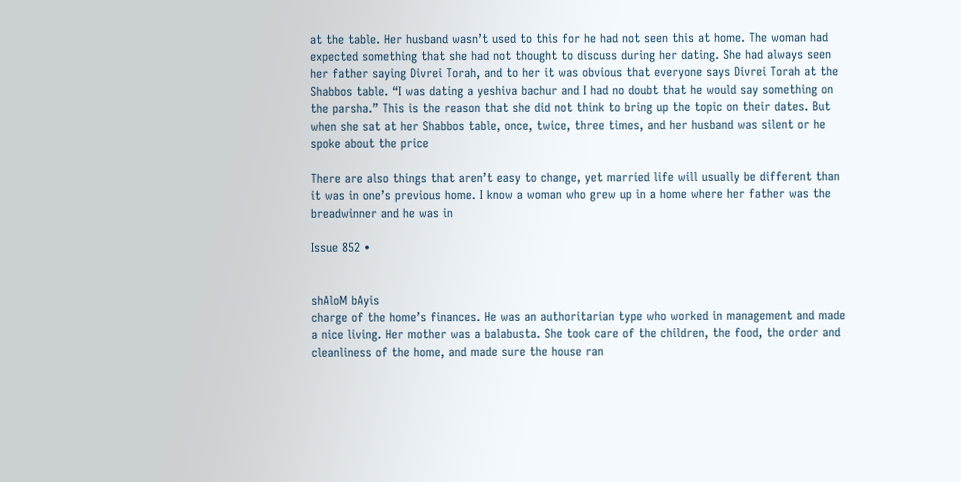at the table. Her husband wasn’t used to this for he had not seen this at home. The woman had expected something that she had not thought to discuss during her dating. She had always seen her father saying Divrei Torah, and to her it was obvious that everyone says Divrei Torah at the Shabbos table. “I was dating a yeshiva bachur and I had no doubt that he would say something on the parsha.” This is the reason that she did not think to bring up the topic on their dates. But when she sat at her Shabbos table, once, twice, three times, and her husband was silent or he spoke about the price

There are also things that aren’t easy to change, yet married life will usually be different than it was in one’s previous home. I know a woman who grew up in a home where her father was the breadwinner and he was in

Issue 852 •


shAloM bAyis
charge of the home’s finances. He was an authoritarian type who worked in management and made a nice living. Her mother was a balabusta. She took care of the children, the food, the order and cleanliness of the home, and made sure the house ran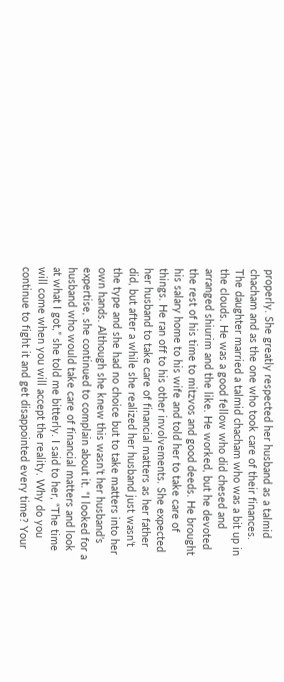properly. She greatly respected her husband as a talmid chacham and as the one who took care of their finances. The daughter married a talmid chacham who was a bit up in the clouds. He was a good fellow who did chesed and arranged shiurim and the like. He worked, but he devoted the rest of his time to mitzvos and good deeds. He brought his salary home to his wife and told her to take care of things. He ran off to his other involvements. She expected her husband to take care of financial matters as her father did, but after a while she realized her husband just wasn’t the type and she had no choice but to take matters into her own hands. Although she knew this wasn’t her husband’s expertise, she continued to complain about it. “I looked for a husband who would take care of financial matters and look at what I got,” she told me bitterly. I said to her, “The time will come when you will accept the reality. Why do you continue to fight it and get disappointed every time? Your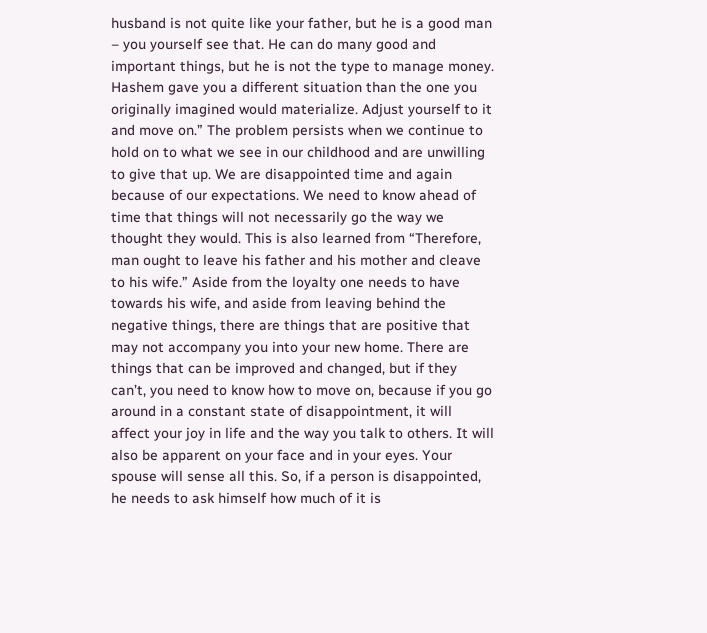husband is not quite like your father, but he is a good man – you yourself see that. He can do many good and important things, but he is not the type to manage money. Hashem gave you a different situation than the one you originally imagined would materialize. Adjust yourself to it and move on.” The problem persists when we continue to hold on to what we see in our childhood and are unwilling to give that up. We are disappointed time and again because of our expectations. We need to know ahead of time that things will not necessarily go the way we thought they would. This is also learned from “Therefore, man ought to leave his father and his mother and cleave to his wife.” Aside from the loyalty one needs to have towards his wife, and aside from leaving behind the negative things, there are things that are positive that may not accompany you into your new home. There are things that can be improved and changed, but if they can’t, you need to know how to move on, because if you go around in a constant state of disappointment, it will affect your joy in life and the way you talk to others. It will also be apparent on your face and in your eyes. Your spouse will sense all this. So, if a person is disappointed, he needs to ask himself how much of it is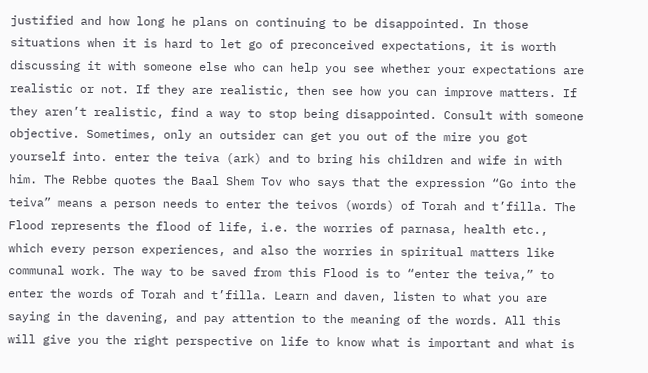justified and how long he plans on continuing to be disappointed. In those situations when it is hard to let go of preconceived expectations, it is worth discussing it with someone else who can help you see whether your expectations are realistic or not. If they are realistic, then see how you can improve matters. If they aren’t realistic, find a way to stop being disappointed. Consult with someone objective. Sometimes, only an outsider can get you out of the mire you got yourself into. enter the teiva (ark) and to bring his children and wife in with him. The Rebbe quotes the Baal Shem Tov who says that the expression “Go into the teiva” means a person needs to enter the teivos (words) of Torah and t’filla. The Flood represents the flood of life, i.e. the worries of parnasa, health etc., which every person experiences, and also the worries in spiritual matters like communal work. The way to be saved from this Flood is to “enter the teiva,” to enter the words of Torah and t’filla. Learn and daven, listen to what you are saying in the davening, and pay attention to the meaning of the words. All this will give you the right perspective on life to know what is important and what is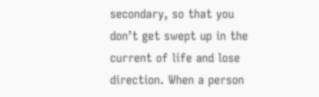secondary, so that you don’t get swept up in the current of life and lose direction. When a person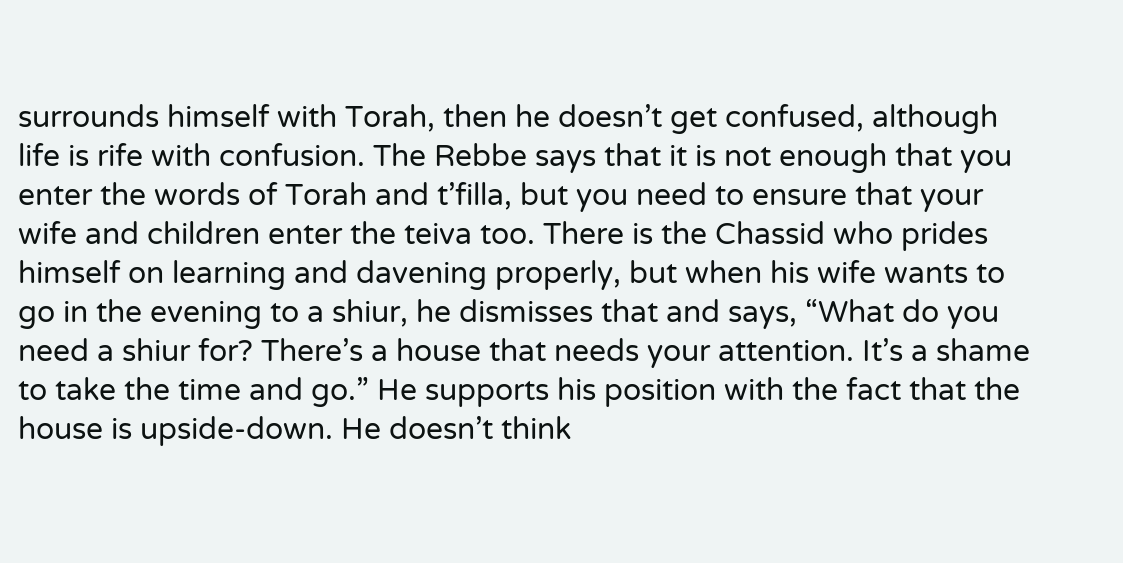surrounds himself with Torah, then he doesn’t get confused, although life is rife with confusion. The Rebbe says that it is not enough that you enter the words of Torah and t’filla, but you need to ensure that your wife and children enter the teiva too. There is the Chassid who prides himself on learning and davening properly, but when his wife wants to go in the evening to a shiur, he dismisses that and says, “What do you need a shiur for? There’s a house that needs your attention. It’s a shame to take the time and go.” He supports his position with the fact that the house is upside-down. He doesn’t think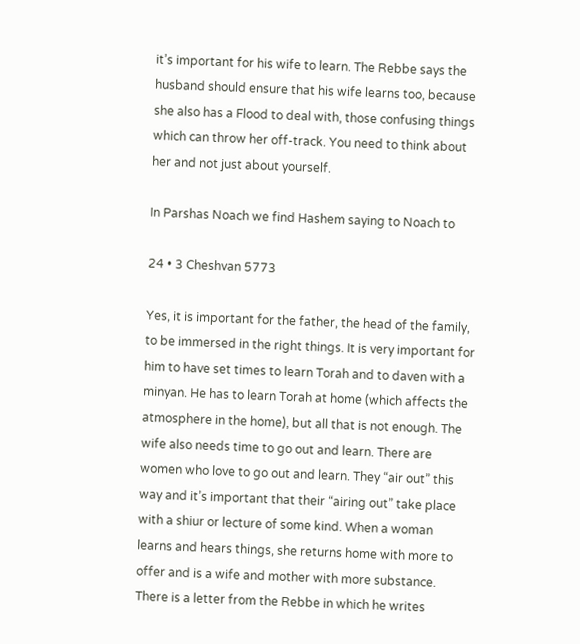it’s important for his wife to learn. The Rebbe says the husband should ensure that his wife learns too, because she also has a Flood to deal with, those confusing things which can throw her off-track. You need to think about her and not just about yourself.

In Parshas Noach we find Hashem saying to Noach to

24 • 3 Cheshvan 5773

Yes, it is important for the father, the head of the family, to be immersed in the right things. It is very important for him to have set times to learn Torah and to daven with a minyan. He has to learn Torah at home (which affects the atmosphere in the home), but all that is not enough. The wife also needs time to go out and learn. There are women who love to go out and learn. They “air out” this way and it’s important that their “airing out” take place with a shiur or lecture of some kind. When a woman learns and hears things, she returns home with more to offer and is a wife and mother with more substance. There is a letter from the Rebbe in which he writes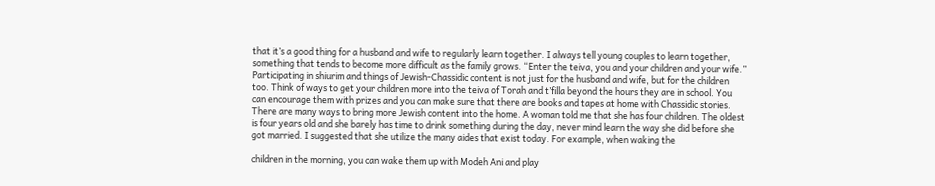that it’s a good thing for a husband and wife to regularly learn together. I always tell young couples to learn together, something that tends to become more difficult as the family grows. “Enter the teiva, you and your children and your wife.” Participating in shiurim and things of Jewish-Chassidic content is not just for the husband and wife, but for the children too. Think of ways to get your children more into the teiva of Torah and t’filla beyond the hours they are in school. You can encourage them with prizes and you can make sure that there are books and tapes at home with Chassidic stories. There are many ways to bring more Jewish content into the home. A woman told me that she has four children. The oldest is four years old and she barely has time to drink something during the day, never mind learn the way she did before she got married. I suggested that she utilize the many aides that exist today. For example, when waking the

children in the morning, you can wake them up with Modeh Ani and play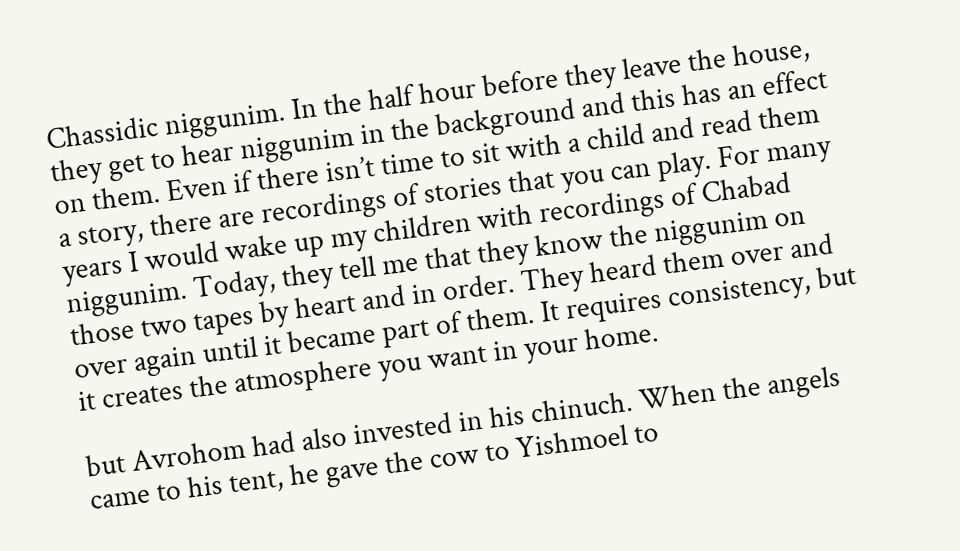Chassidic niggunim. In the half hour before they leave the house, they get to hear niggunim in the background and this has an effect on them. Even if there isn’t time to sit with a child and read them a story, there are recordings of stories that you can play. For many years I would wake up my children with recordings of Chabad niggunim. Today, they tell me that they know the niggunim on those two tapes by heart and in order. They heard them over and over again until it became part of them. It requires consistency, but it creates the atmosphere you want in your home.

but Avrohom had also invested in his chinuch. When the angels came to his tent, he gave the cow to Yishmoel to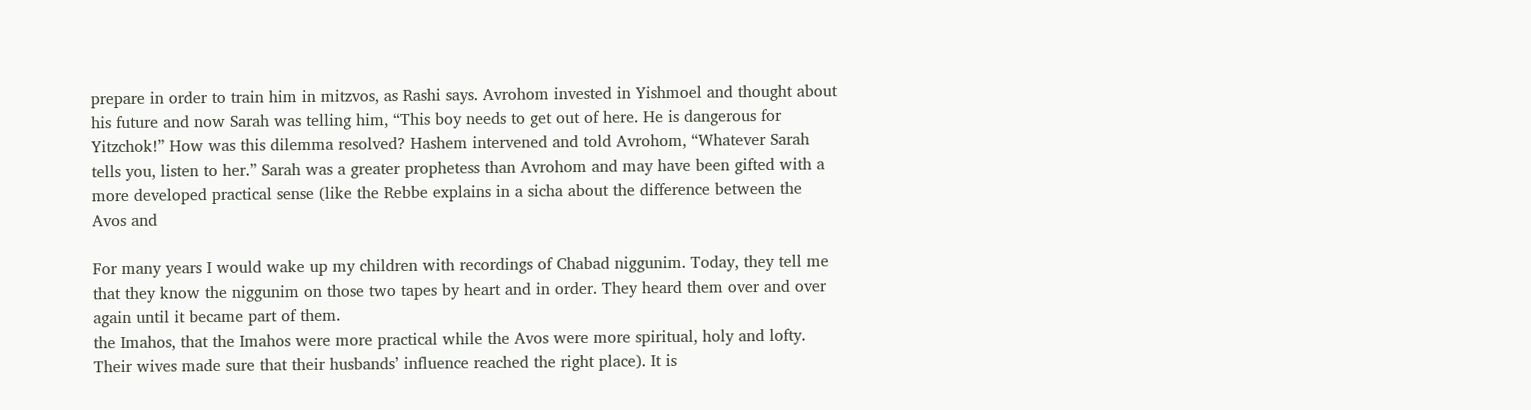prepare in order to train him in mitzvos, as Rashi says. Avrohom invested in Yishmoel and thought about his future and now Sarah was telling him, “This boy needs to get out of here. He is dangerous for Yitzchok!” How was this dilemma resolved? Hashem intervened and told Avrohom, “Whatever Sarah tells you, listen to her.” Sarah was a greater prophetess than Avrohom and may have been gifted with a more developed practical sense (like the Rebbe explains in a sicha about the difference between the Avos and

For many years I would wake up my children with recordings of Chabad niggunim. Today, they tell me that they know the niggunim on those two tapes by heart and in order. They heard them over and over again until it became part of them.
the Imahos, that the Imahos were more practical while the Avos were more spiritual, holy and lofty. Their wives made sure that their husbands’ influence reached the right place). It is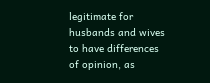legitimate for husbands and wives to have differences of opinion, as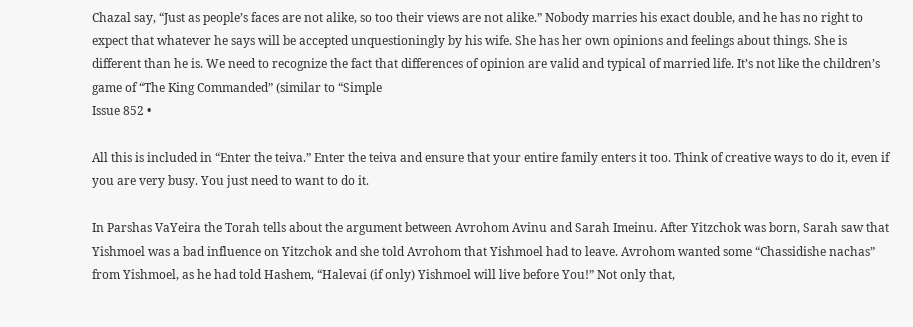Chazal say, “Just as people’s faces are not alike, so too their views are not alike.” Nobody marries his exact double, and he has no right to expect that whatever he says will be accepted unquestioningly by his wife. She has her own opinions and feelings about things. She is different than he is. We need to recognize the fact that differences of opinion are valid and typical of married life. It’s not like the children’s game of “The King Commanded” (similar to “Simple
Issue 852 •

All this is included in “Enter the teiva.” Enter the teiva and ensure that your entire family enters it too. Think of creative ways to do it, even if you are very busy. You just need to want to do it.

In Parshas VaYeira the Torah tells about the argument between Avrohom Avinu and Sarah Imeinu. After Yitzchok was born, Sarah saw that Yishmoel was a bad influence on Yitzchok and she told Avrohom that Yishmoel had to leave. Avrohom wanted some “Chassidishe nachas” from Yishmoel, as he had told Hashem, “Halevai (if only) Yishmoel will live before You!” Not only that,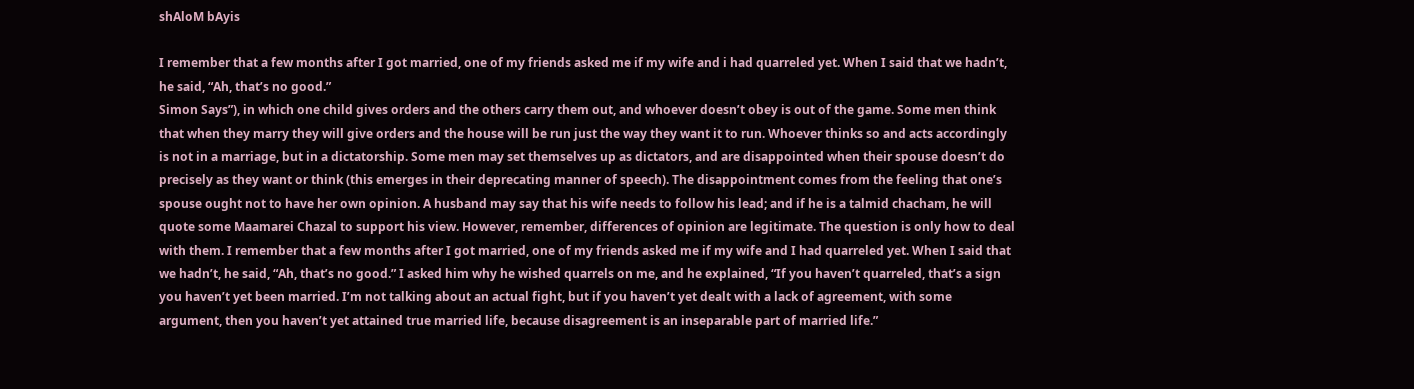shAloM bAyis

I remember that a few months after I got married, one of my friends asked me if my wife and i had quarreled yet. When I said that we hadn’t, he said, “Ah, that’s no good.”
Simon Says”), in which one child gives orders and the others carry them out, and whoever doesn’t obey is out of the game. Some men think that when they marry they will give orders and the house will be run just the way they want it to run. Whoever thinks so and acts accordingly is not in a marriage, but in a dictatorship. Some men may set themselves up as dictators, and are disappointed when their spouse doesn’t do precisely as they want or think (this emerges in their deprecating manner of speech). The disappointment comes from the feeling that one’s spouse ought not to have her own opinion. A husband may say that his wife needs to follow his lead; and if he is a talmid chacham, he will quote some Maamarei Chazal to support his view. However, remember, differences of opinion are legitimate. The question is only how to deal with them. I remember that a few months after I got married, one of my friends asked me if my wife and I had quarreled yet. When I said that we hadn’t, he said, “Ah, that’s no good.” I asked him why he wished quarrels on me, and he explained, “If you haven’t quarreled, that’s a sign you haven’t yet been married. I’m not talking about an actual fight, but if you haven’t yet dealt with a lack of agreement, with some argument, then you haven’t yet attained true married life, because disagreement is an inseparable part of married life.”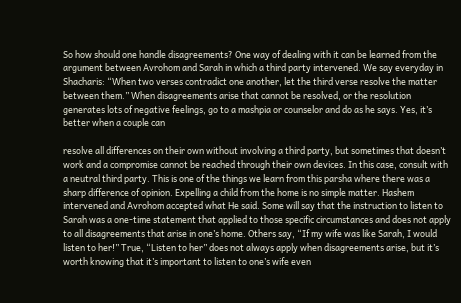So how should one handle disagreements? One way of dealing with it can be learned from the argument between Avrohom and Sarah in which a third party intervened. We say everyday in Shacharis: “When two verses contradict one another, let the third verse resolve the matter between them.” When disagreements arise that cannot be resolved, or the resolution generates lots of negative feelings, go to a mashpia or counselor and do as he says. Yes, it’s better when a couple can

resolve all differences on their own without involving a third party, but sometimes that doesn’t work and a compromise cannot be reached through their own devices. In this case, consult with a neutral third party. This is one of the things we learn from this parsha where there was a sharp difference of opinion. Expelling a child from the home is no simple matter. Hashem intervened and Avrohom accepted what He said. Some will say that the instruction to listen to Sarah was a one-time statement that applied to those specific circumstances and does not apply to all disagreements that arise in one’s home. Others say, “If my wife was like Sarah, I would listen to her!” True, “Listen to her” does not always apply when disagreements arise, but it’s worth knowing that it’s important to listen to one’s wife even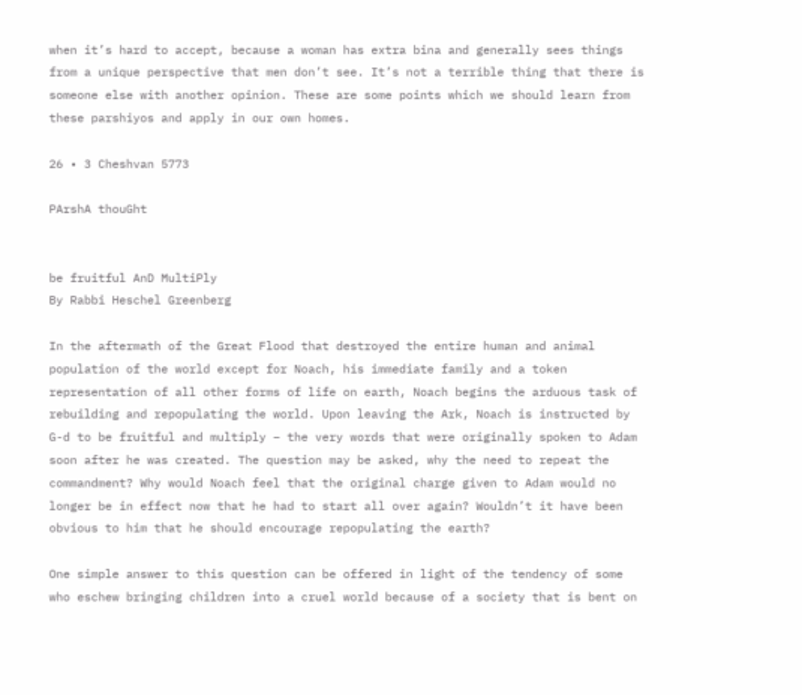when it’s hard to accept, because a woman has extra bina and generally sees things from a unique perspective that men don’t see. It’s not a terrible thing that there is someone else with another opinion. These are some points which we should learn from these parshiyos and apply in our own homes.

26 • 3 Cheshvan 5773

PArshA thouGht


be fruitful AnD MultiPly
By Rabbi Heschel Greenberg

In the aftermath of the Great Flood that destroyed the entire human and animal population of the world except for Noach, his immediate family and a token representation of all other forms of life on earth, Noach begins the arduous task of rebuilding and repopulating the world. Upon leaving the Ark, Noach is instructed by G-d to be fruitful and multiply – the very words that were originally spoken to Adam soon after he was created. The question may be asked, why the need to repeat the commandment? Why would Noach feel that the original charge given to Adam would no longer be in effect now that he had to start all over again? Wouldn’t it have been obvious to him that he should encourage repopulating the earth?

One simple answer to this question can be offered in light of the tendency of some who eschew bringing children into a cruel world because of a society that is bent on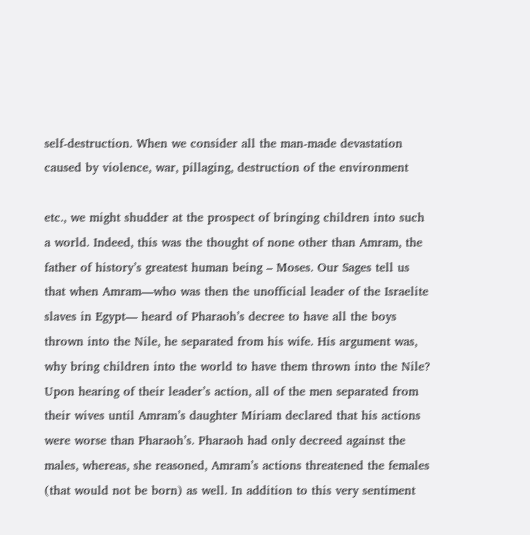self-destruction. When we consider all the man-made devastation caused by violence, war, pillaging, destruction of the environment

etc., we might shudder at the prospect of bringing children into such a world. Indeed, this was the thought of none other than Amram, the father of history’s greatest human being – Moses. Our Sages tell us that when Amram—who was then the unofficial leader of the Israelite slaves in Egypt— heard of Pharaoh’s decree to have all the boys thrown into the Nile, he separated from his wife. His argument was, why bring children into the world to have them thrown into the Nile? Upon hearing of their leader’s action, all of the men separated from their wives until Amram’s daughter Miriam declared that his actions were worse than Pharaoh’s. Pharaoh had only decreed against the males, whereas, she reasoned, Amram’s actions threatened the females (that would not be born) as well. In addition to this very sentiment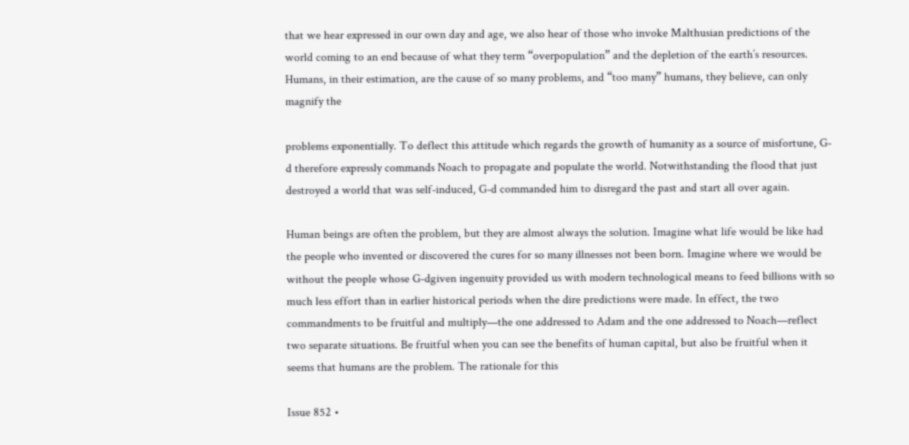that we hear expressed in our own day and age, we also hear of those who invoke Malthusian predictions of the world coming to an end because of what they term “overpopulation” and the depletion of the earth’s resources. Humans, in their estimation, are the cause of so many problems, and “too many” humans, they believe, can only magnify the

problems exponentially. To deflect this attitude which regards the growth of humanity as a source of misfortune, G-d therefore expressly commands Noach to propagate and populate the world. Notwithstanding the flood that just destroyed a world that was self-induced, G-d commanded him to disregard the past and start all over again.

Human beings are often the problem, but they are almost always the solution. Imagine what life would be like had the people who invented or discovered the cures for so many illnesses not been born. Imagine where we would be without the people whose G-dgiven ingenuity provided us with modern technological means to feed billions with so much less effort than in earlier historical periods when the dire predictions were made. In effect, the two commandments to be fruitful and multiply—the one addressed to Adam and the one addressed to Noach—reflect two separate situations. Be fruitful when you can see the benefits of human capital, but also be fruitful when it seems that humans are the problem. The rationale for this

Issue 852 •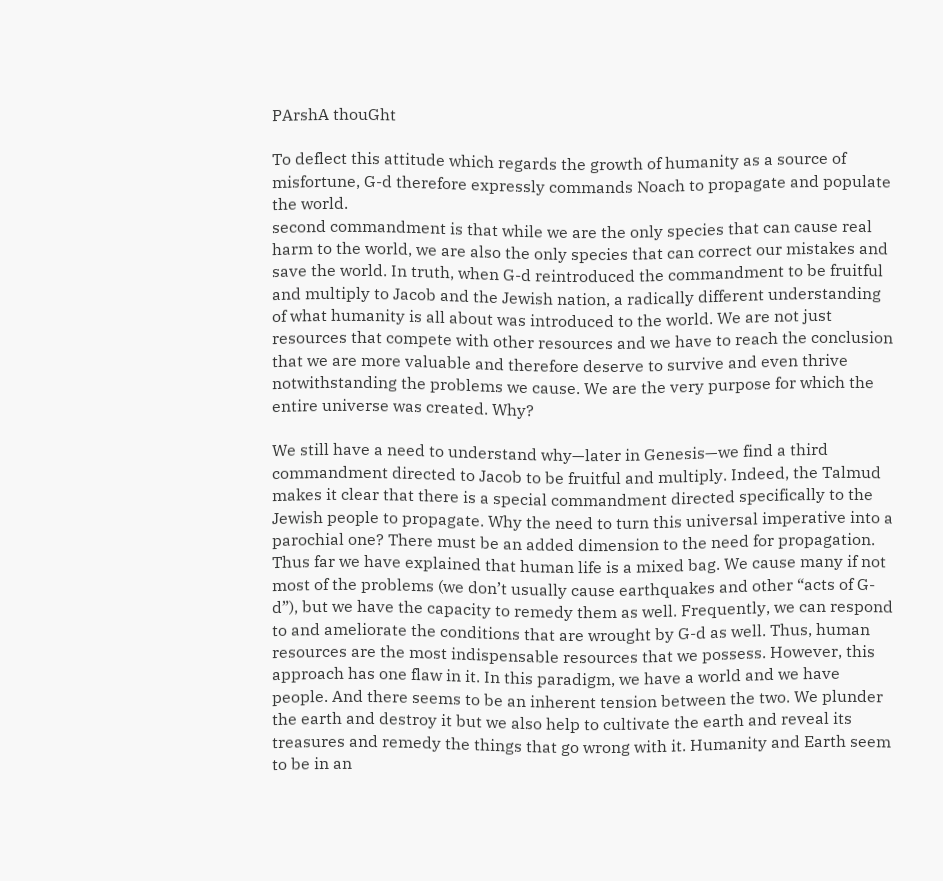PArshA thouGht

To deflect this attitude which regards the growth of humanity as a source of misfortune, G-d therefore expressly commands Noach to propagate and populate the world.
second commandment is that while we are the only species that can cause real harm to the world, we are also the only species that can correct our mistakes and save the world. In truth, when G-d reintroduced the commandment to be fruitful and multiply to Jacob and the Jewish nation, a radically different understanding of what humanity is all about was introduced to the world. We are not just resources that compete with other resources and we have to reach the conclusion that we are more valuable and therefore deserve to survive and even thrive notwithstanding the problems we cause. We are the very purpose for which the entire universe was created. Why?

We still have a need to understand why—later in Genesis—we find a third commandment directed to Jacob to be fruitful and multiply. Indeed, the Talmud makes it clear that there is a special commandment directed specifically to the Jewish people to propagate. Why the need to turn this universal imperative into a parochial one? There must be an added dimension to the need for propagation. Thus far we have explained that human life is a mixed bag. We cause many if not most of the problems (we don’t usually cause earthquakes and other “acts of G-d”), but we have the capacity to remedy them as well. Frequently, we can respond to and ameliorate the conditions that are wrought by G-d as well. Thus, human resources are the most indispensable resources that we possess. However, this approach has one flaw in it. In this paradigm, we have a world and we have people. And there seems to be an inherent tension between the two. We plunder the earth and destroy it but we also help to cultivate the earth and reveal its treasures and remedy the things that go wrong with it. Humanity and Earth seem to be in an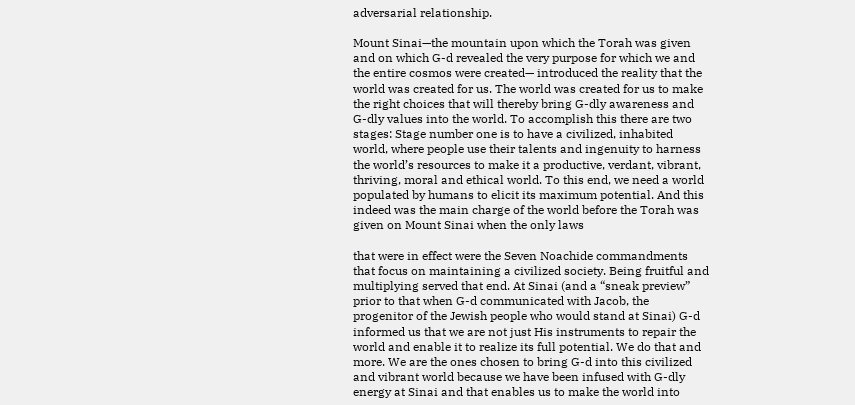adversarial relationship.

Mount Sinai—the mountain upon which the Torah was given and on which G-d revealed the very purpose for which we and the entire cosmos were created— introduced the reality that the world was created for us. The world was created for us to make the right choices that will thereby bring G-dly awareness and G-dly values into the world. To accomplish this there are two stages: Stage number one is to have a civilized, inhabited world, where people use their talents and ingenuity to harness the world’s resources to make it a productive, verdant, vibrant, thriving, moral and ethical world. To this end, we need a world populated by humans to elicit its maximum potential. And this indeed was the main charge of the world before the Torah was given on Mount Sinai when the only laws

that were in effect were the Seven Noachide commandments that focus on maintaining a civilized society. Being fruitful and multiplying served that end. At Sinai (and a “sneak preview” prior to that when G-d communicated with Jacob, the progenitor of the Jewish people who would stand at Sinai) G-d informed us that we are not just His instruments to repair the world and enable it to realize its full potential. We do that and more. We are the ones chosen to bring G-d into this civilized and vibrant world because we have been infused with G-dly energy at Sinai and that enables us to make the world into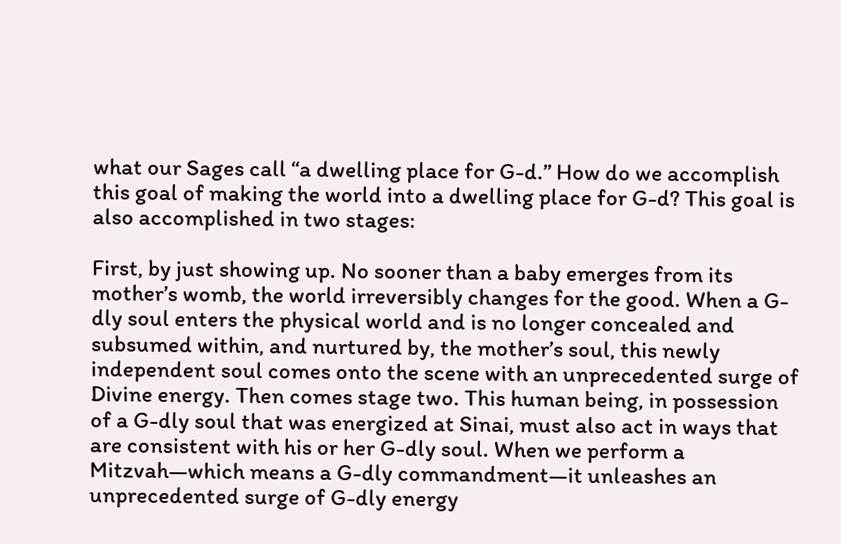what our Sages call “a dwelling place for G-d.” How do we accomplish this goal of making the world into a dwelling place for G-d? This goal is also accomplished in two stages:

First, by just showing up. No sooner than a baby emerges from its mother’s womb, the world irreversibly changes for the good. When a G-dly soul enters the physical world and is no longer concealed and subsumed within, and nurtured by, the mother’s soul, this newly independent soul comes onto the scene with an unprecedented surge of Divine energy. Then comes stage two. This human being, in possession of a G-dly soul that was energized at Sinai, must also act in ways that are consistent with his or her G-dly soul. When we perform a Mitzvah—which means a G-dly commandment—it unleashes an unprecedented surge of G-dly energy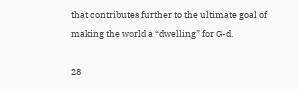that contributes further to the ultimate goal of making the world a “dwelling” for G-d.

28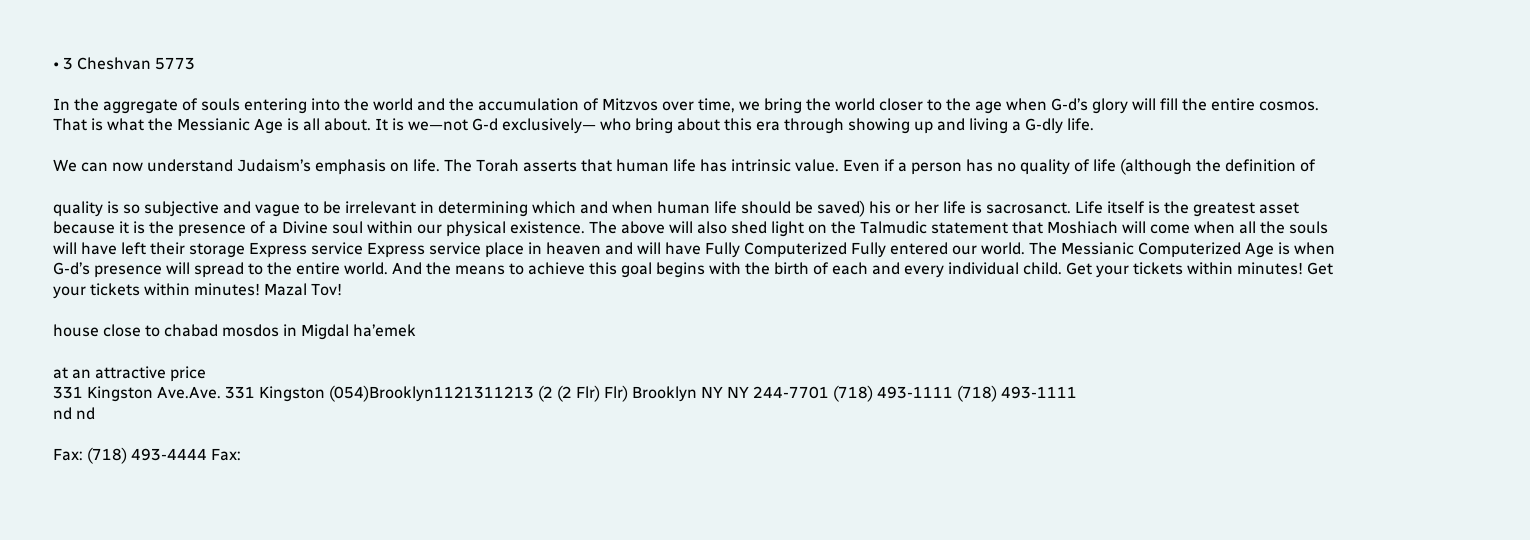• 3 Cheshvan 5773

In the aggregate of souls entering into the world and the accumulation of Mitzvos over time, we bring the world closer to the age when G-d’s glory will fill the entire cosmos. That is what the Messianic Age is all about. It is we—not G-d exclusively— who bring about this era through showing up and living a G-dly life.

We can now understand Judaism’s emphasis on life. The Torah asserts that human life has intrinsic value. Even if a person has no quality of life (although the definition of

quality is so subjective and vague to be irrelevant in determining which and when human life should be saved) his or her life is sacrosanct. Life itself is the greatest asset because it is the presence of a Divine soul within our physical existence. The above will also shed light on the Talmudic statement that Moshiach will come when all the souls will have left their storage Express service Express service place in heaven and will have Fully Computerized Fully entered our world. The Messianic Computerized Age is when G-d’s presence will spread to the entire world. And the means to achieve this goal begins with the birth of each and every individual child. Get your tickets within minutes! Get your tickets within minutes! Mazal Tov!

house close to chabad mosdos in Migdal ha’emek

at an attractive price
331 Kingston Ave.Ave. 331 Kingston (054)Brooklyn1121311213 (2 (2 Flr) Flr) Brooklyn NY NY 244-7701 (718) 493-1111 (718) 493-1111
nd nd

Fax: (718) 493-4444 Fax: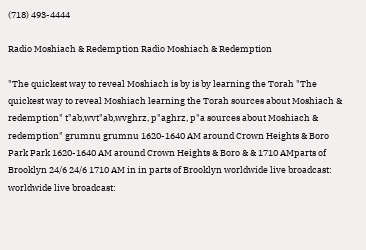(718) 493-4444

Radio Moshiach & Redemption Radio Moshiach & Redemption

"The quickest way to reveal Moshiach is by is by learning the Torah "The quickest way to reveal Moshiach learning the Torah sources about Moshiach & redemption" t"ab,wvt"ab,wvghrz, p"aghrz, p"a sources about Moshiach & redemption" grumnu grumnu 1620-1640 AM around Crown Heights & Boro Park Park 1620-1640 AM around Crown Heights & Boro & & 1710 AMparts of Brooklyn 24/6 24/6 1710 AM in in parts of Brooklyn worldwide live broadcast: worldwide live broadcast: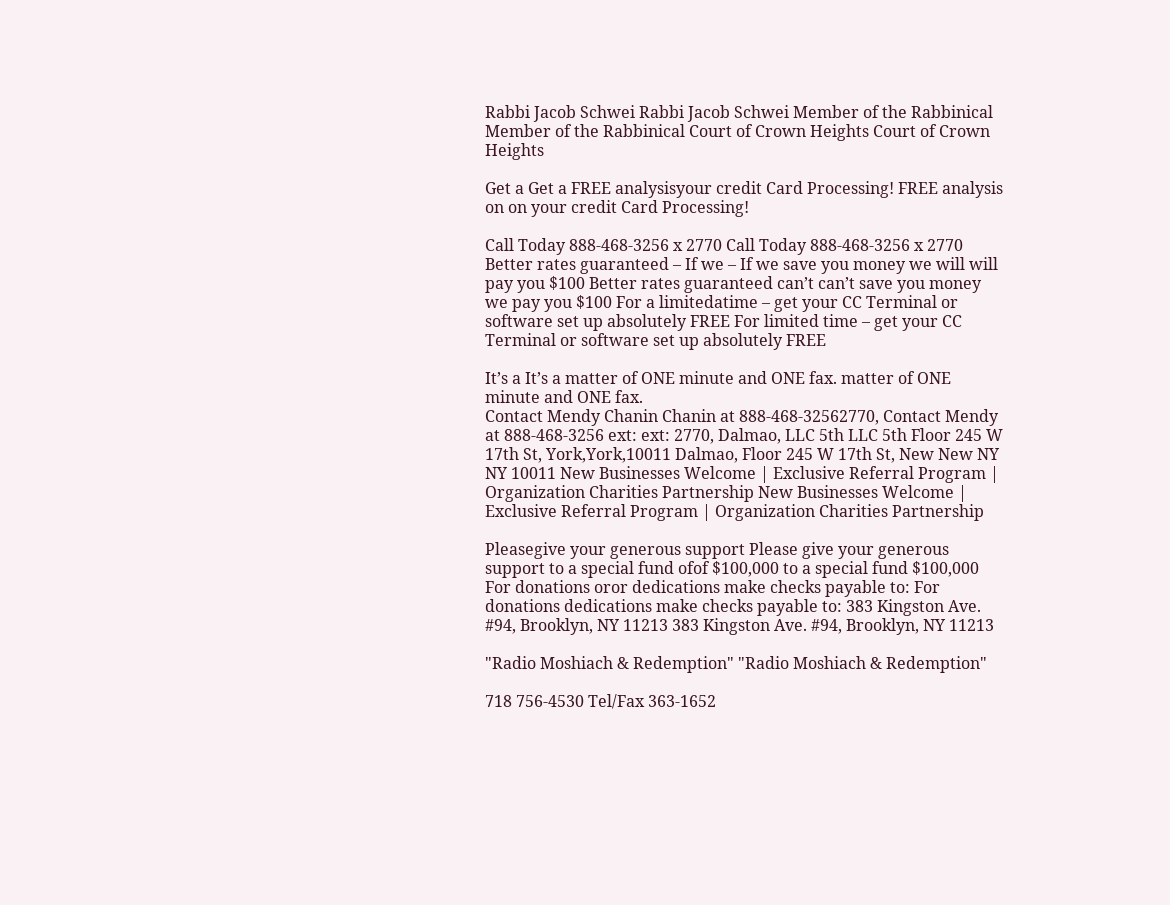Rabbi Jacob Schwei Rabbi Jacob Schwei Member of the Rabbinical Member of the Rabbinical Court of Crown Heights Court of Crown Heights

Get a Get a FREE analysisyour credit Card Processing! FREE analysis on on your credit Card Processing!

Call Today 888-468-3256 x 2770 Call Today 888-468-3256 x 2770
Better rates guaranteed – If we – If we save you money we will will pay you $100 Better rates guaranteed can’t can’t save you money we pay you $100 For a limitedatime – get your CC Terminal or software set up absolutely FREE For limited time – get your CC Terminal or software set up absolutely FREE

It’s a It’s a matter of ONE minute and ONE fax. matter of ONE minute and ONE fax.
Contact Mendy Chanin Chanin at 888-468-32562770, Contact Mendy at 888-468-3256 ext: ext: 2770, Dalmao, LLC 5th LLC 5th Floor 245 W 17th St, York,York,10011 Dalmao, Floor 245 W 17th St, New New NY NY 10011 New Businesses Welcome | Exclusive Referral Program | Organization Charities Partnership New Businesses Welcome | Exclusive Referral Program | Organization Charities Partnership

Pleasegive your generous support Please give your generous support to a special fund ofof $100,000 to a special fund $100,000
For donations oror dedications make checks payable to: For donations dedications make checks payable to: 383 Kingston Ave. #94, Brooklyn, NY 11213 383 Kingston Ave. #94, Brooklyn, NY 11213

"Radio Moshiach & Redemption" "Radio Moshiach & Redemption"

718 756-4530 Tel/Fax 363-1652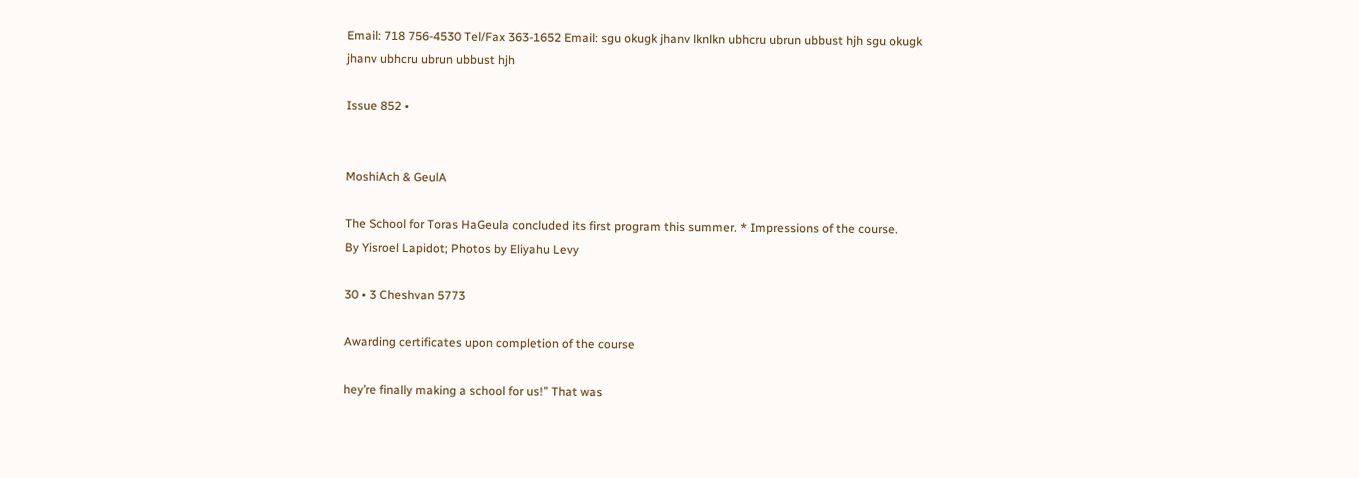Email: 718 756-4530 Tel/Fax 363-1652 Email: sgu okugk jhanv lknlkn ubhcru ubrun ubbust hjh sgu okugk jhanv ubhcru ubrun ubbust hjh

Issue 852 •


MoshiAch & GeulA

The School for Toras HaGeula concluded its first program this summer. * Impressions of the course.
By Yisroel Lapidot; Photos by Eliyahu Levy

30 • 3 Cheshvan 5773

Awarding certificates upon completion of the course

hey’re finally making a school for us!” That was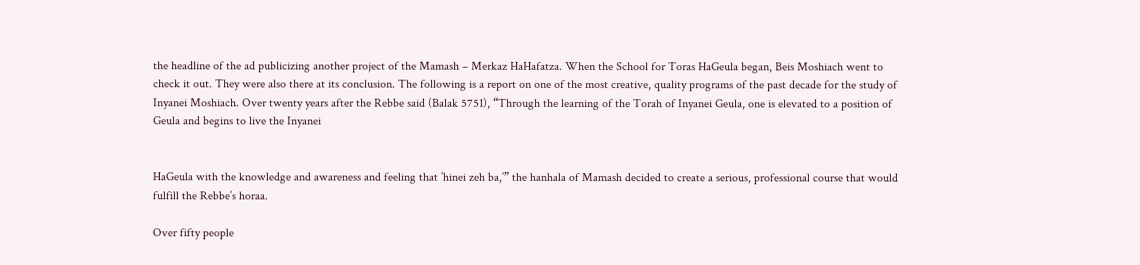the headline of the ad publicizing another project of the Mamash – Merkaz HaHafatza. When the School for Toras HaGeula began, Beis Moshiach went to check it out. They were also there at its conclusion. The following is a report on one of the most creative, quality programs of the past decade for the study of Inyanei Moshiach. Over twenty years after the Rebbe said (Balak 5751), “Through the learning of the Torah of Inyanei Geula, one is elevated to a position of Geula and begins to live the Inyanei


HaGeula with the knowledge and awareness and feeling that ’hinei zeh ba,’” the hanhala of Mamash decided to create a serious, professional course that would fulfill the Rebbe’s horaa.

Over fifty people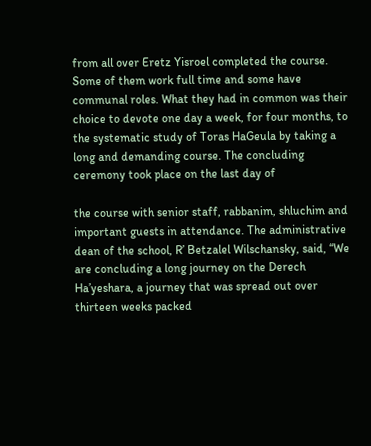from all over Eretz Yisroel completed the course. Some of them work full time and some have communal roles. What they had in common was their choice to devote one day a week, for four months, to the systematic study of Toras HaGeula by taking a long and demanding course. The concluding ceremony took place on the last day of

the course with senior staff, rabbanim, shluchim and important guests in attendance. The administrative dean of the school, R’ Betzalel Wilschansky, said, “We are concluding a long journey on the Derech Ha’yeshara, a journey that was spread out over thirteen weeks packed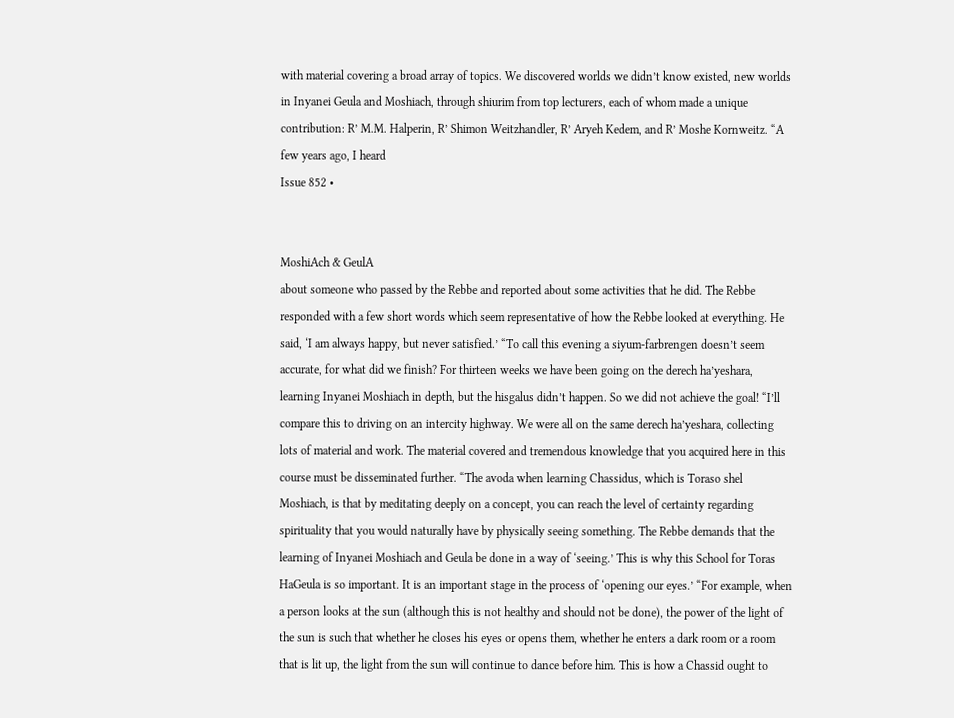with material covering a broad array of topics. We discovered worlds we didn’t know existed, new worlds in Inyanei Geula and Moshiach, through shiurim from top lecturers, each of whom made a unique contribution: R’ M.M. Halperin, R’ Shimon Weitzhandler, R’ Aryeh Kedem, and R’ Moshe Kornweitz. “A few years ago, I heard
Issue 852 •


MoshiAch & GeulA
about someone who passed by the Rebbe and reported about some activities that he did. The Rebbe responded with a few short words which seem representative of how the Rebbe looked at everything. He said, ‘I am always happy, but never satisfied.’ “To call this evening a siyum-farbrengen doesn’t seem accurate, for what did we finish? For thirteen weeks we have been going on the derech ha’yeshara, learning Inyanei Moshiach in depth, but the hisgalus didn’t happen. So we did not achieve the goal! “I’ll compare this to driving on an intercity highway. We were all on the same derech ha’yeshara, collecting lots of material and work. The material covered and tremendous knowledge that you acquired here in this course must be disseminated further. “The avoda when learning Chassidus, which is Toraso shel Moshiach, is that by meditating deeply on a concept, you can reach the level of certainty regarding spirituality that you would naturally have by physically seeing something. The Rebbe demands that the learning of Inyanei Moshiach and Geula be done in a way of ‘seeing.’ This is why this School for Toras HaGeula is so important. It is an important stage in the process of ‘opening our eyes.’ “For example, when a person looks at the sun (although this is not healthy and should not be done), the power of the light of the sun is such that whether he closes his eyes or opens them, whether he enters a dark room or a room that is lit up, the light from the sun will continue to dance before him. This is how a Chassid ought to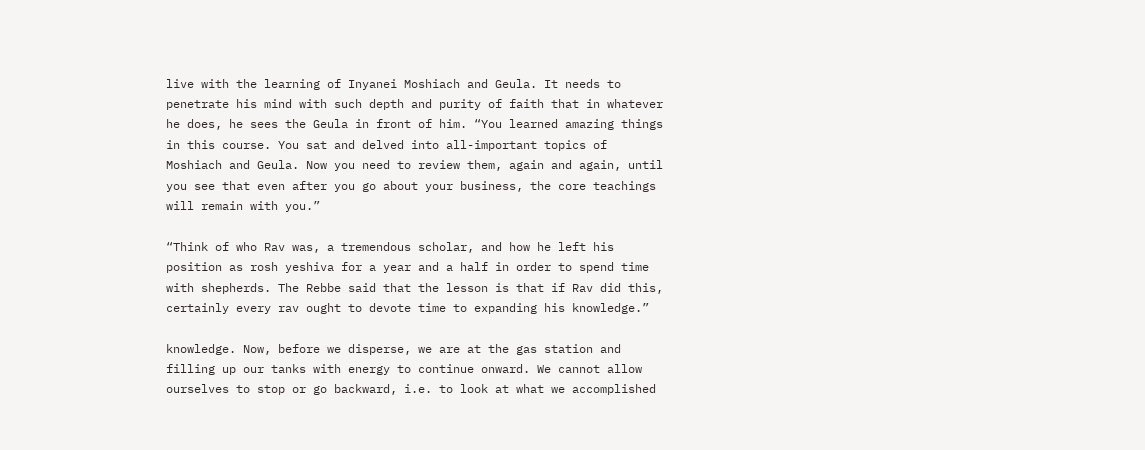live with the learning of Inyanei Moshiach and Geula. It needs to penetrate his mind with such depth and purity of faith that in whatever he does, he sees the Geula in front of him. “You learned amazing things in this course. You sat and delved into all-important topics of Moshiach and Geula. Now you need to review them, again and again, until you see that even after you go about your business, the core teachings will remain with you.”

“Think of who Rav was, a tremendous scholar, and how he left his position as rosh yeshiva for a year and a half in order to spend time with shepherds. The Rebbe said that the lesson is that if Rav did this, certainly every rav ought to devote time to expanding his knowledge.”

knowledge. Now, before we disperse, we are at the gas station and filling up our tanks with energy to continue onward. We cannot allow ourselves to stop or go backward, i.e. to look at what we accomplished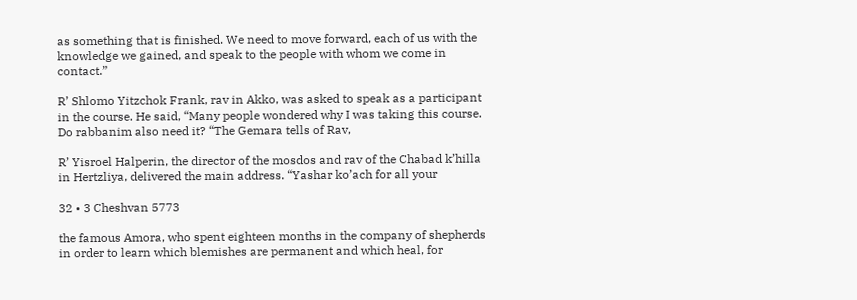as something that is finished. We need to move forward, each of us with the knowledge we gained, and speak to the people with whom we come in contact.”

R’ Shlomo Yitzchok Frank, rav in Akko, was asked to speak as a participant in the course. He said, “Many people wondered why I was taking this course. Do rabbanim also need it? “The Gemara tells of Rav,

R’ Yisroel Halperin, the director of the mosdos and rav of the Chabad k’hilla in Hertzliya, delivered the main address. “Yashar ko’ach for all your

32 • 3 Cheshvan 5773

the famous Amora, who spent eighteen months in the company of shepherds in order to learn which blemishes are permanent and which heal, for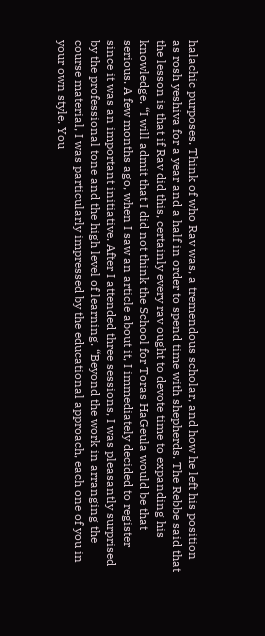halachic purposes. Think of who Rav was, a tremendous scholar, and how he left his position as rosh yeshiva for a year and a half in order to spend time with shepherds. The Rebbe said that the lesson is that if Rav did this, certainly every rav ought to devote time to expanding his knowledge. “I will admit that I did not think the School for Toras HaGeula would be that serious. A few months ago, when I saw an article about it, I immediately decided to register since it was an important initiative. After I attended three sessions, I was pleasantly surprised by the professional tone and the high level of learning. “Beyond the work in arranging the course material, I was particularly impressed by the educational approach, each one of you in your own style. You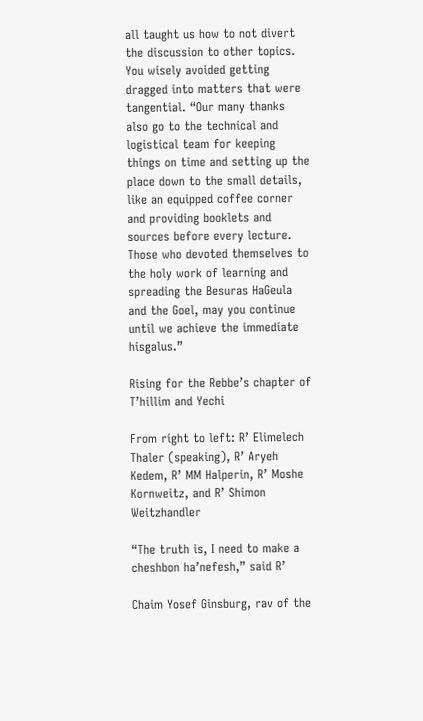all taught us how to not divert the discussion to other topics. You wisely avoided getting dragged into matters that were tangential. “Our many thanks also go to the technical and logistical team for keeping things on time and setting up the place down to the small details, like an equipped coffee corner and providing booklets and sources before every lecture. Those who devoted themselves to the holy work of learning and spreading the Besuras HaGeula and the Goel, may you continue until we achieve the immediate hisgalus.”

Rising for the Rebbe’s chapter of T’hillim and Yechi

From right to left: R’ Elimelech Thaler (speaking), R’ Aryeh Kedem, R’ MM Halperin, R’ Moshe Kornweitz, and R’ Shimon Weitzhandler

“The truth is, I need to make a cheshbon ha’nefesh,” said R’

Chaim Yosef Ginsburg, rav of the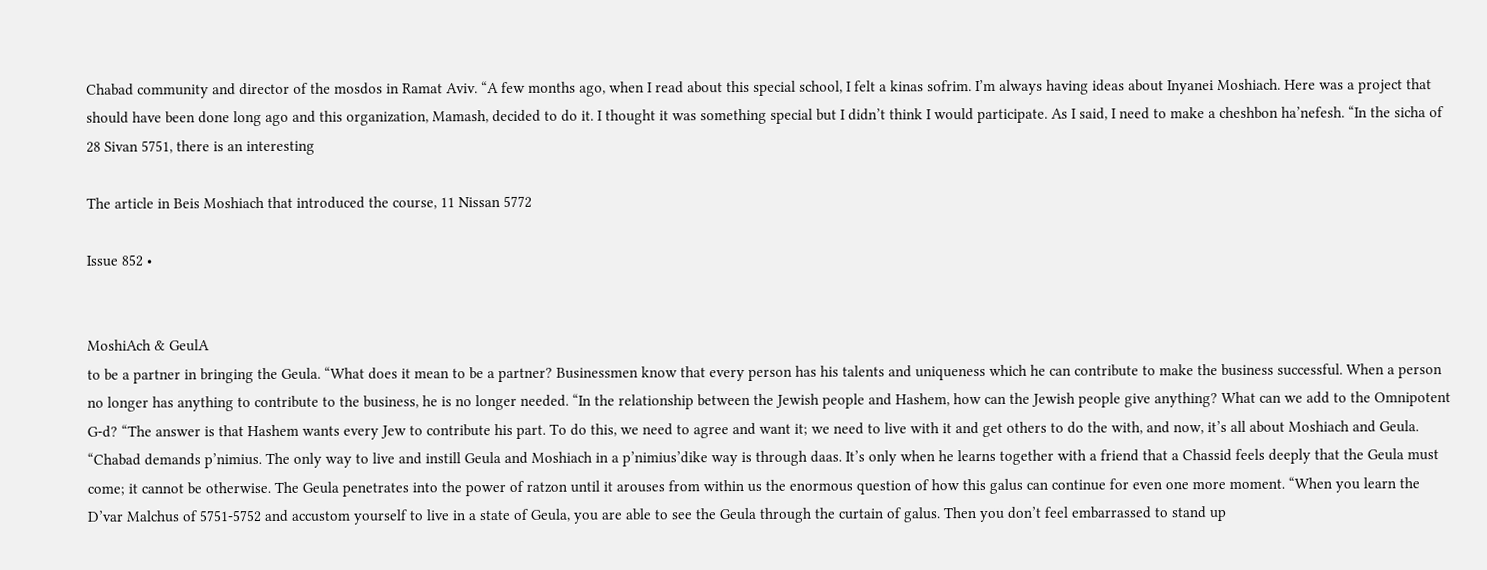Chabad community and director of the mosdos in Ramat Aviv. “A few months ago, when I read about this special school, I felt a kinas sofrim. I’m always having ideas about Inyanei Moshiach. Here was a project that should have been done long ago and this organization, Mamash, decided to do it. I thought it was something special but I didn’t think I would participate. As I said, I need to make a cheshbon ha’nefesh. “In the sicha of 28 Sivan 5751, there is an interesting

The article in Beis Moshiach that introduced the course, 11 Nissan 5772

Issue 852 •


MoshiAch & GeulA
to be a partner in bringing the Geula. “What does it mean to be a partner? Businessmen know that every person has his talents and uniqueness which he can contribute to make the business successful. When a person no longer has anything to contribute to the business, he is no longer needed. “In the relationship between the Jewish people and Hashem, how can the Jewish people give anything? What can we add to the Omnipotent G-d? “The answer is that Hashem wants every Jew to contribute his part. To do this, we need to agree and want it; we need to live with it and get others to do the with, and now, it’s all about Moshiach and Geula. “Chabad demands p’nimius. The only way to live and instill Geula and Moshiach in a p’nimius’dike way is through daas. It’s only when he learns together with a friend that a Chassid feels deeply that the Geula must come; it cannot be otherwise. The Geula penetrates into the power of ratzon until it arouses from within us the enormous question of how this galus can continue for even one more moment. “When you learn the D’var Malchus of 5751-5752 and accustom yourself to live in a state of Geula, you are able to see the Geula through the curtain of galus. Then you don’t feel embarrassed to stand up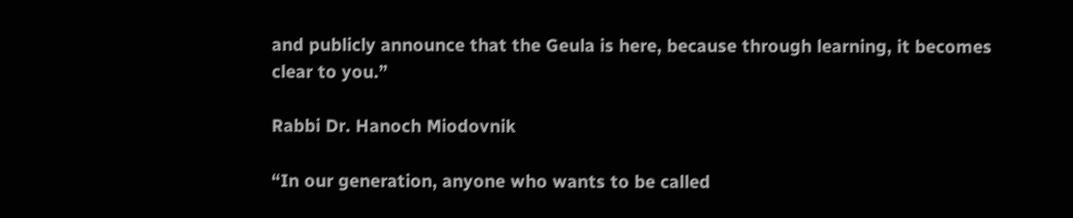and publicly announce that the Geula is here, because through learning, it becomes clear to you.”

Rabbi Dr. Hanoch Miodovnik

“In our generation, anyone who wants to be called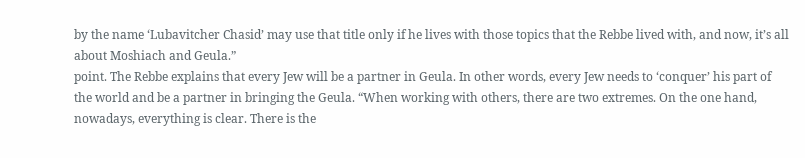by the name ‘Lubavitcher Chasid’ may use that title only if he lives with those topics that the Rebbe lived with, and now, it’s all about Moshiach and Geula.”
point. The Rebbe explains that every Jew will be a partner in Geula. In other words, every Jew needs to ‘conquer’ his part of the world and be a partner in bringing the Geula. “When working with others, there are two extremes. On the one hand, nowadays, everything is clear. There is the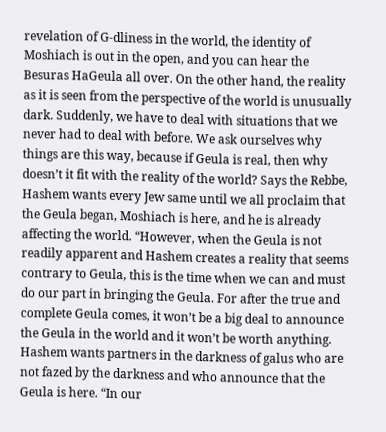revelation of G-dliness in the world, the identity of Moshiach is out in the open, and you can hear the Besuras HaGeula all over. On the other hand, the reality as it is seen from the perspective of the world is unusually dark. Suddenly, we have to deal with situations that we never had to deal with before. We ask ourselves why things are this way, because if Geula is real, then why doesn’t it fit with the reality of the world? Says the Rebbe, Hashem wants every Jew same until we all proclaim that the Geula began, Moshiach is here, and he is already affecting the world. “However, when the Geula is not readily apparent and Hashem creates a reality that seems contrary to Geula, this is the time when we can and must do our part in bringing the Geula. For after the true and complete Geula comes, it won’t be a big deal to announce the Geula in the world and it won’t be worth anything. Hashem wants partners in the darkness of galus who are not fazed by the darkness and who announce that the Geula is here. “In our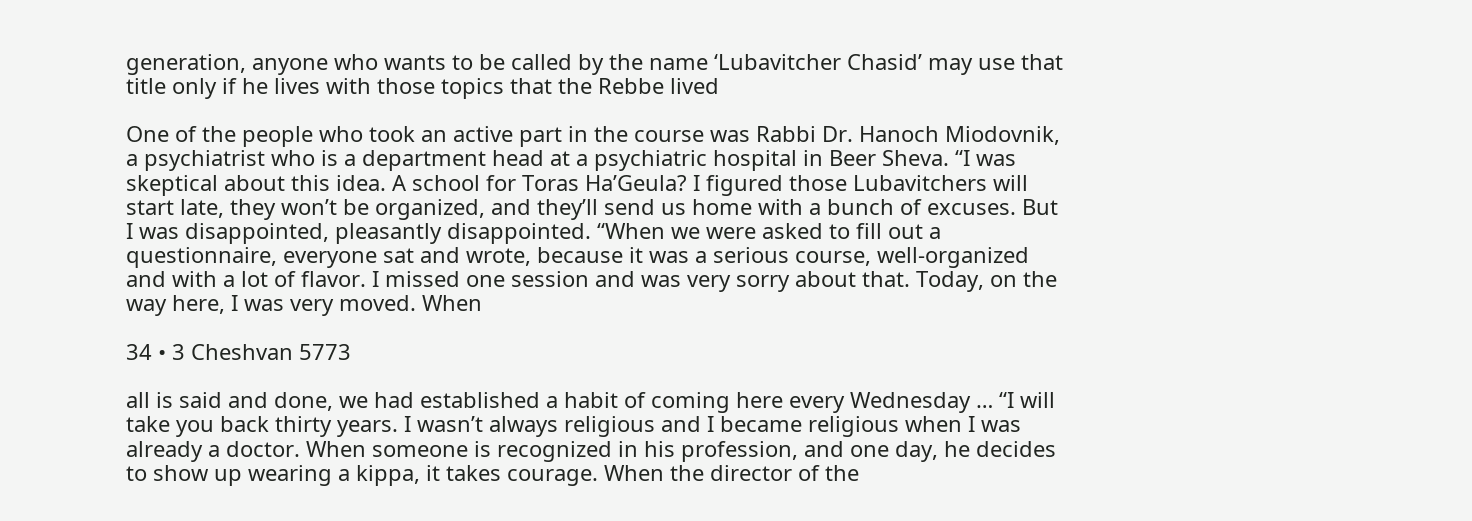generation, anyone who wants to be called by the name ‘Lubavitcher Chasid’ may use that title only if he lives with those topics that the Rebbe lived

One of the people who took an active part in the course was Rabbi Dr. Hanoch Miodovnik, a psychiatrist who is a department head at a psychiatric hospital in Beer Sheva. “I was skeptical about this idea. A school for Toras Ha’Geula? I figured those Lubavitchers will start late, they won’t be organized, and they’ll send us home with a bunch of excuses. But I was disappointed, pleasantly disappointed. “When we were asked to fill out a questionnaire, everyone sat and wrote, because it was a serious course, well-organized and with a lot of flavor. I missed one session and was very sorry about that. Today, on the way here, I was very moved. When

34 • 3 Cheshvan 5773

all is said and done, we had established a habit of coming here every Wednesday … “I will take you back thirty years. I wasn’t always religious and I became religious when I was already a doctor. When someone is recognized in his profession, and one day, he decides to show up wearing a kippa, it takes courage. When the director of the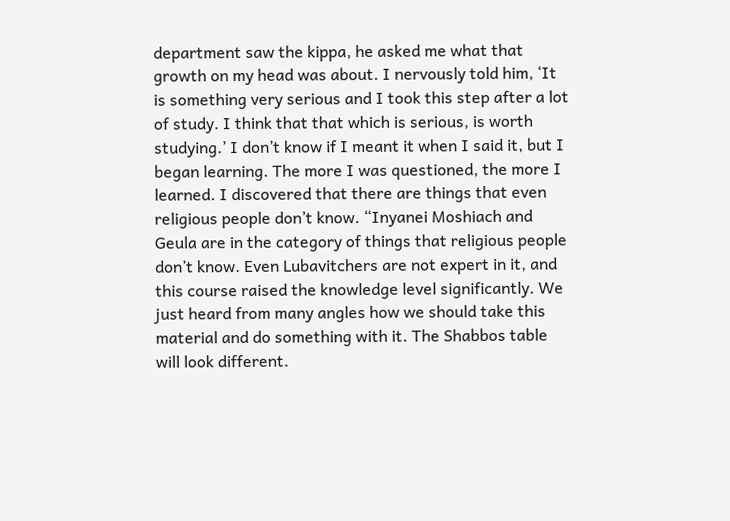department saw the kippa, he asked me what that growth on my head was about. I nervously told him, ‘It is something very serious and I took this step after a lot of study. I think that that which is serious, is worth studying.’ I don’t know if I meant it when I said it, but I began learning. The more I was questioned, the more I learned. I discovered that there are things that even religious people don’t know. “Inyanei Moshiach and Geula are in the category of things that religious people don’t know. Even Lubavitchers are not expert in it, and this course raised the knowledge level significantly. We just heard from many angles how we should take this material and do something with it. The Shabbos table will look different.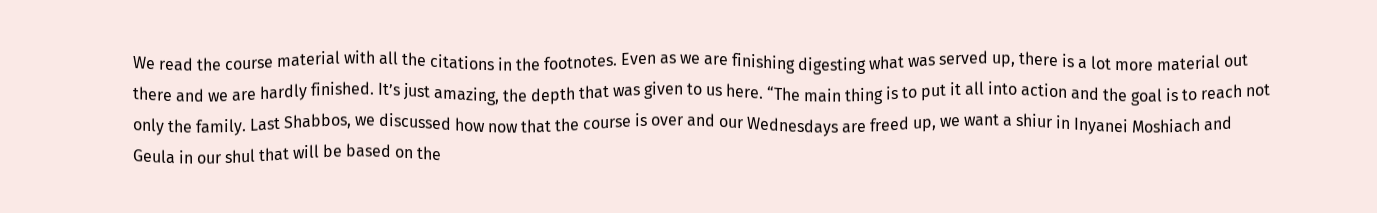We read the course material with all the citations in the footnotes. Even as we are finishing digesting what was served up, there is a lot more material out there and we are hardly finished. It’s just amazing, the depth that was given to us here. “The main thing is to put it all into action and the goal is to reach not only the family. Last Shabbos, we discussed how now that the course is over and our Wednesdays are freed up, we want a shiur in Inyanei Moshiach and Geula in our shul that will be based on the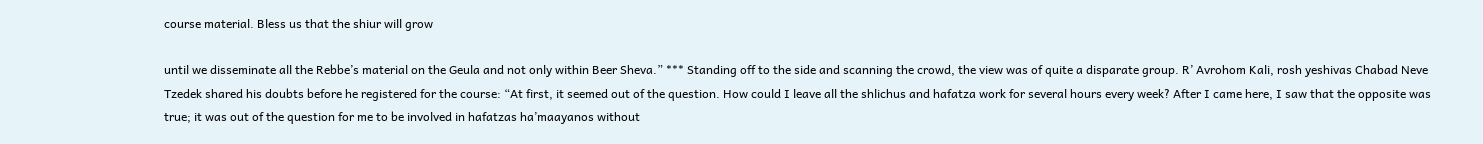course material. Bless us that the shiur will grow

until we disseminate all the Rebbe’s material on the Geula and not only within Beer Sheva.” *** Standing off to the side and scanning the crowd, the view was of quite a disparate group. R’ Avrohom Kali, rosh yeshivas Chabad Neve Tzedek shared his doubts before he registered for the course: “At first, it seemed out of the question. How could I leave all the shlichus and hafatza work for several hours every week? After I came here, I saw that the opposite was true; it was out of the question for me to be involved in hafatzas ha’maayanos without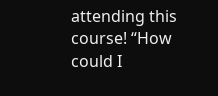attending this course! “How could I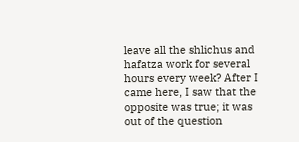leave all the shlichus and hafatza work for several hours every week? After I came here, I saw that the opposite was true; it was out of the question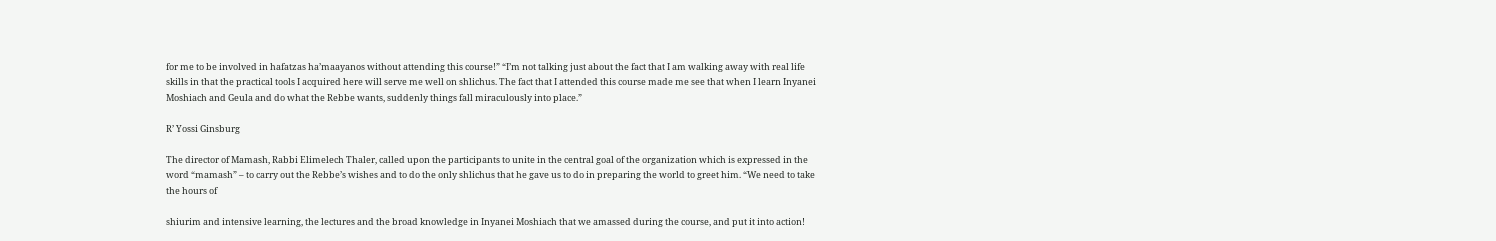for me to be involved in hafatzas ha’maayanos without attending this course!” “I’m not talking just about the fact that I am walking away with real life skills in that the practical tools I acquired here will serve me well on shlichus. The fact that I attended this course made me see that when I learn Inyanei Moshiach and Geula and do what the Rebbe wants, suddenly things fall miraculously into place.”

R’ Yossi Ginsburg

The director of Mamash, Rabbi Elimelech Thaler, called upon the participants to unite in the central goal of the organization which is expressed in the word “mamash” – to carry out the Rebbe’s wishes and to do the only shlichus that he gave us to do in preparing the world to greet him. “We need to take the hours of

shiurim and intensive learning, the lectures and the broad knowledge in Inyanei Moshiach that we amassed during the course, and put it into action!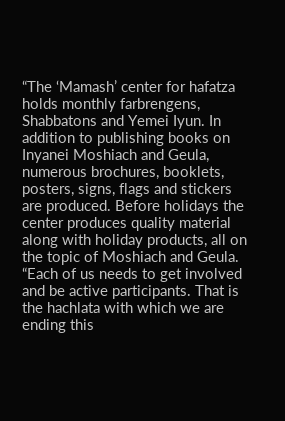“The ‘Mamash’ center for hafatza holds monthly farbrengens, Shabbatons and Yemei Iyun. In addition to publishing books on Inyanei Moshiach and Geula, numerous brochures, booklets, posters, signs, flags and stickers are produced. Before holidays the center produces quality material along with holiday products, all on the topic of Moshiach and Geula. “Each of us needs to get involved and be active participants. That is the hachlata with which we are ending this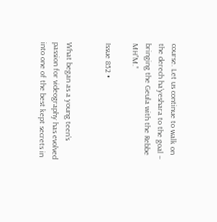course. Let us continue to walk on the derech ha’yeshara to the goal – bringing the Geula with the Rebbe MH”M.”

Issue 852 •


What began as a young teen’s passion for videography has evolved into one of the best kept secrets in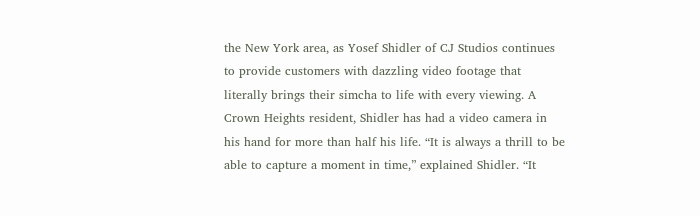the New York area, as Yosef Shidler of CJ Studios continues to provide customers with dazzling video footage that literally brings their simcha to life with every viewing. A Crown Heights resident, Shidler has had a video camera in his hand for more than half his life. “It is always a thrill to be able to capture a moment in time,” explained Shidler. “It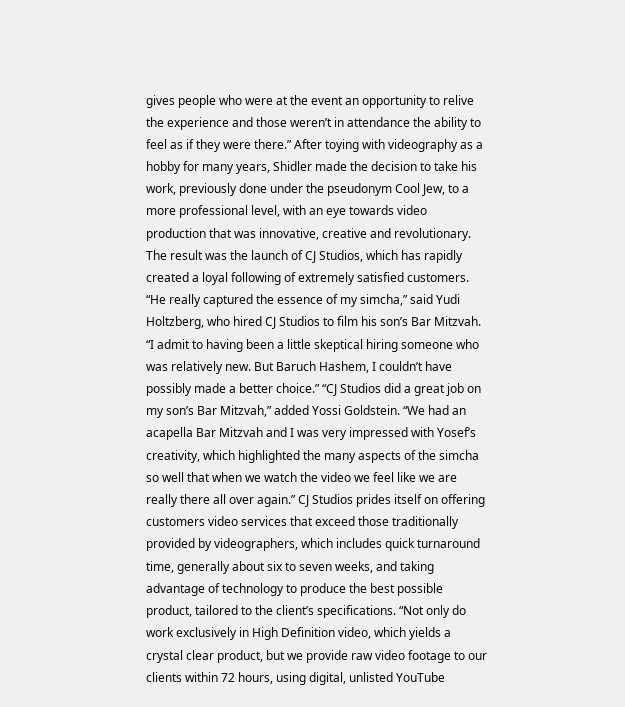gives people who were at the event an opportunity to relive the experience and those weren’t in attendance the ability to feel as if they were there.” After toying with videography as a hobby for many years, Shidler made the decision to take his work, previously done under the pseudonym Cool Jew, to a more professional level, with an eye towards video production that was innovative, creative and revolutionary. The result was the launch of CJ Studios, which has rapidly created a loyal following of extremely satisfied customers. “He really captured the essence of my simcha,” said Yudi Holtzberg, who hired CJ Studios to film his son’s Bar Mitzvah. “I admit to having been a little skeptical hiring someone who was relatively new. But Baruch Hashem, I couldn’t have possibly made a better choice.” “CJ Studios did a great job on my son’s Bar Mitzvah,” added Yossi Goldstein. “We had an acapella Bar Mitzvah and I was very impressed with Yosef’s creativity, which highlighted the many aspects of the simcha so well that when we watch the video we feel like we are really there all over again.” CJ Studios prides itself on offering customers video services that exceed those traditionally provided by videographers, which includes quick turnaround time, generally about six to seven weeks, and taking advantage of technology to produce the best possible product, tailored to the client’s specifications. “Not only do work exclusively in High Definition video, which yields a crystal clear product, but we provide raw video footage to our clients within 72 hours, using digital, unlisted YouTube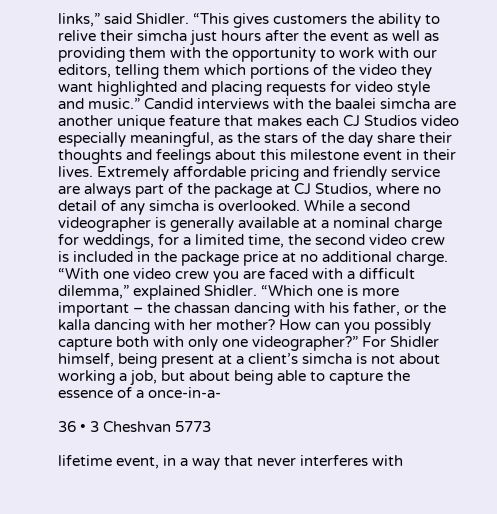links,” said Shidler. “This gives customers the ability to relive their simcha just hours after the event as well as providing them with the opportunity to work with our editors, telling them which portions of the video they want highlighted and placing requests for video style and music.” Candid interviews with the baalei simcha are another unique feature that makes each CJ Studios video especially meaningful, as the stars of the day share their thoughts and feelings about this milestone event in their lives. Extremely affordable pricing and friendly service are always part of the package at CJ Studios, where no detail of any simcha is overlooked. While a second videographer is generally available at a nominal charge for weddings, for a limited time, the second video crew is included in the package price at no additional charge. “With one video crew you are faced with a difficult dilemma,” explained Shidler. “Which one is more important – the chassan dancing with his father, or the kalla dancing with her mother? How can you possibly capture both with only one videographer?” For Shidler himself, being present at a client’s simcha is not about working a job, but about being able to capture the essence of a once-in-a-

36 • 3 Cheshvan 5773

lifetime event, in a way that never interferes with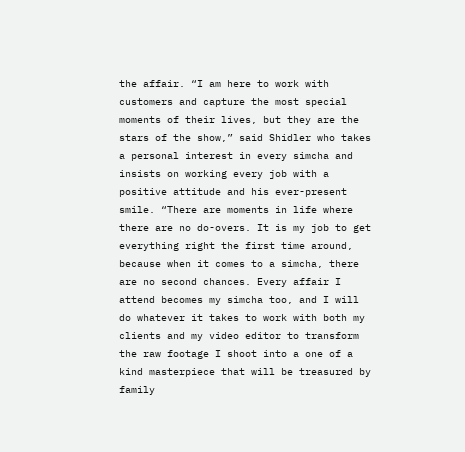the affair. “I am here to work with customers and capture the most special moments of their lives, but they are the stars of the show,” said Shidler who takes a personal interest in every simcha and insists on working every job with a positive attitude and his ever-present smile. “There are moments in life where there are no do-overs. It is my job to get everything right the first time around, because when it comes to a simcha, there are no second chances. Every affair I attend becomes my simcha too, and I will do whatever it takes to work with both my clients and my video editor to transform the raw footage I shoot into a one of a kind masterpiece that will be treasured by family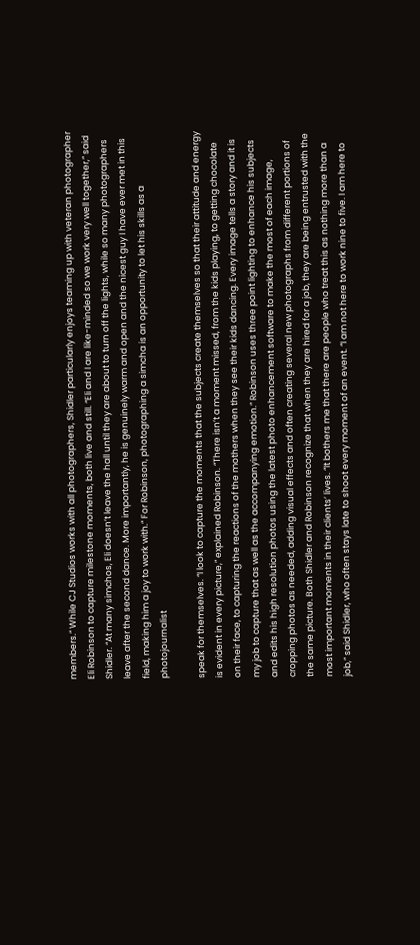members.” While CJ Studios works with all photographers, Shidler particularly enjoys teaming up with veteran photographer Eli Robinson to capture milestone moments, both live and still. “Eli and I are like-minded so we work very well together,” said Shidler. “At many simchos, Eli doesn’t leave the hall until they are about to turn off the lights, while so many photographers leave after the second dance. More importantly, he is genuinely warm and open and the nicest guy I have ever met in this field, making him a joy to work with.” For Robinson, photographing a simcha is an opportunity to let his skills as a photojournalist

speak for themselves. “I look to capture the moments that the subjects create themselves so that their attitude and energy is evident in every picture,” explained Robinson. “There isn’t a moment missed, from the kids playing, to getting chocolate on their face, to capturing the reactions of the mothers when they see their kids dancing. Every image tells a story and it is my job to capture that as well as the accompanying emotion.” Robinson uses three point lighting to enhance his subjects and edits his high resolution photos using the latest photo enhancement software to make the most of each image, cropping photos as needed, adding visual effects and often creating several new photographs from different portions of the same picture. Both Shidler and Robinson recognize that when they are hired for a job, they are being entrusted with the most important moments in their clients’ lives. “It bothers me that there are people who treat this as nothing more than a job,” said Shidler, who often stays late to shoot every moment of an event. “I am not here to work nine to five. I am here to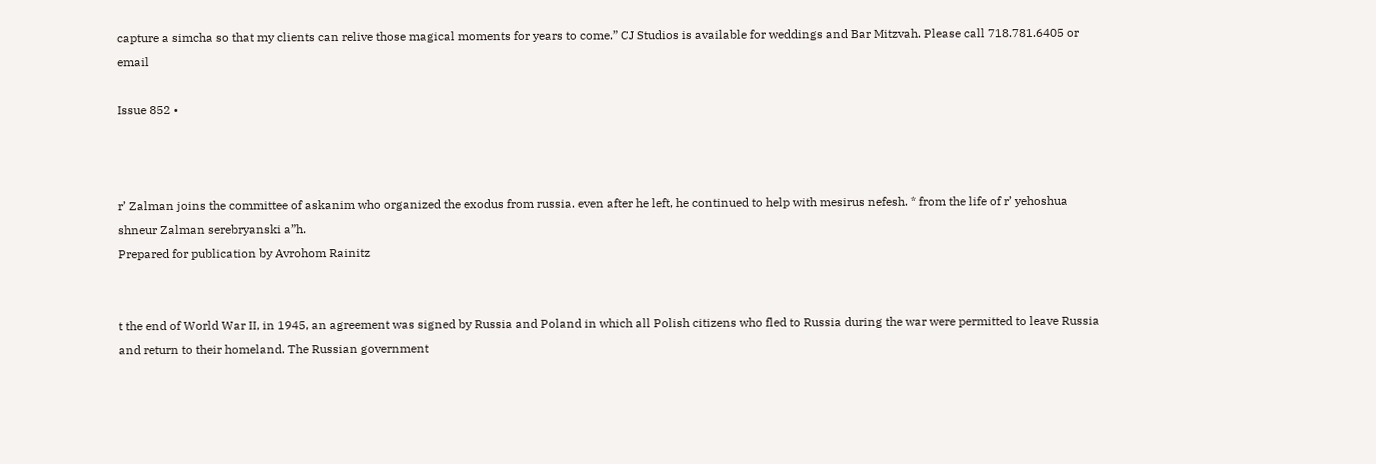capture a simcha so that my clients can relive those magical moments for years to come.” CJ Studios is available for weddings and Bar Mitzvah. Please call 718.781.6405 or email

Issue 852 •



r’ Zalman joins the committee of askanim who organized the exodus from russia. even after he left, he continued to help with mesirus nefesh. * from the life of r’ yehoshua shneur Zalman serebryanski a”h.
Prepared for publication by Avrohom Rainitz


t the end of World War II, in 1945, an agreement was signed by Russia and Poland in which all Polish citizens who fled to Russia during the war were permitted to leave Russia and return to their homeland. The Russian government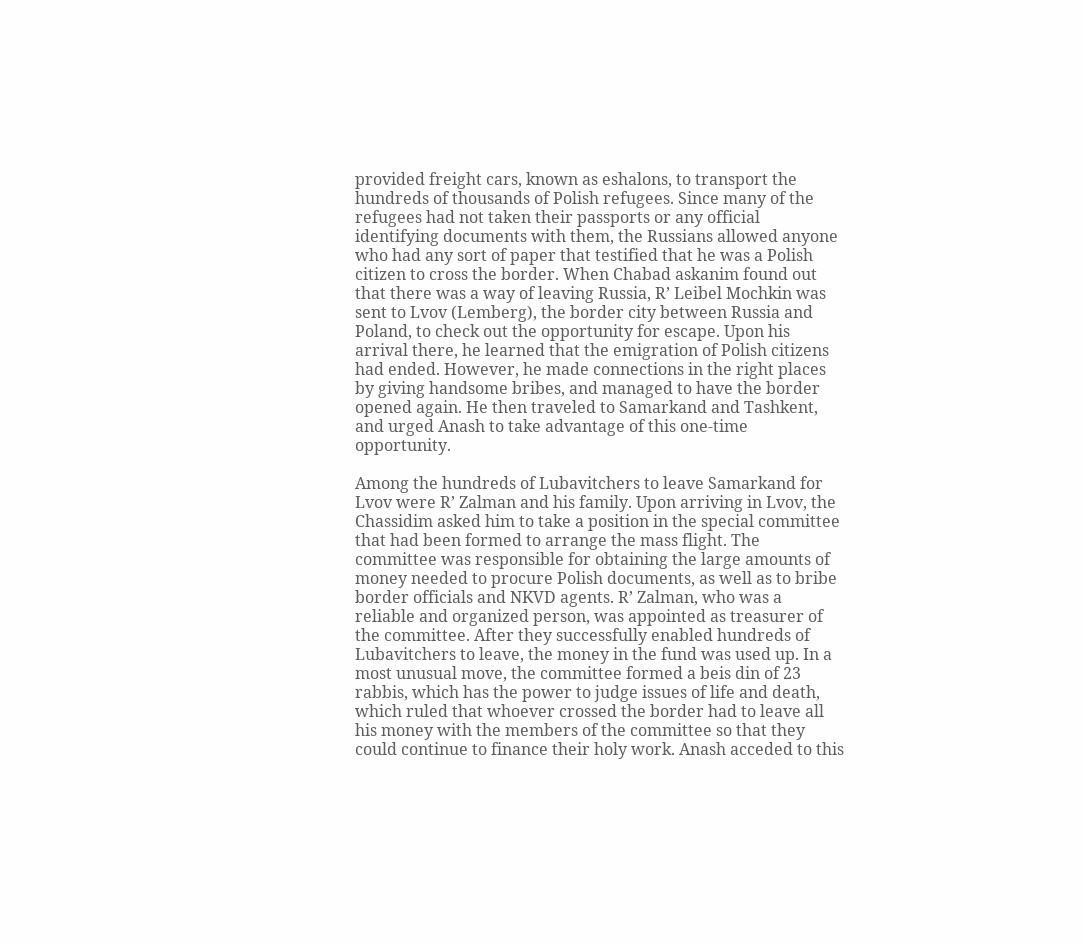provided freight cars, known as eshalons, to transport the hundreds of thousands of Polish refugees. Since many of the refugees had not taken their passports or any official identifying documents with them, the Russians allowed anyone who had any sort of paper that testified that he was a Polish citizen to cross the border. When Chabad askanim found out that there was a way of leaving Russia, R’ Leibel Mochkin was sent to Lvov (Lemberg), the border city between Russia and Poland, to check out the opportunity for escape. Upon his arrival there, he learned that the emigration of Polish citizens had ended. However, he made connections in the right places by giving handsome bribes, and managed to have the border opened again. He then traveled to Samarkand and Tashkent, and urged Anash to take advantage of this one-time opportunity.

Among the hundreds of Lubavitchers to leave Samarkand for Lvov were R’ Zalman and his family. Upon arriving in Lvov, the Chassidim asked him to take a position in the special committee that had been formed to arrange the mass flight. The committee was responsible for obtaining the large amounts of money needed to procure Polish documents, as well as to bribe border officials and NKVD agents. R’ Zalman, who was a reliable and organized person, was appointed as treasurer of the committee. After they successfully enabled hundreds of Lubavitchers to leave, the money in the fund was used up. In a most unusual move, the committee formed a beis din of 23 rabbis, which has the power to judge issues of life and death, which ruled that whoever crossed the border had to leave all his money with the members of the committee so that they could continue to finance their holy work. Anash acceded to this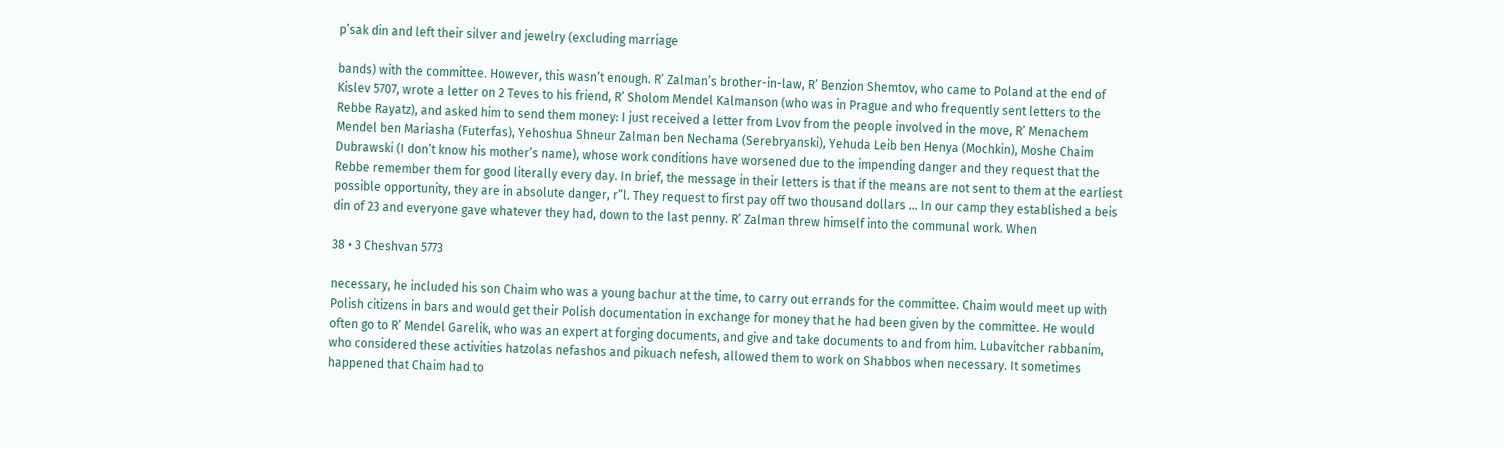p’sak din and left their silver and jewelry (excluding marriage

bands) with the committee. However, this wasn’t enough. R’ Zalman’s brother-in-law, R’ Benzion Shemtov, who came to Poland at the end of Kislev 5707, wrote a letter on 2 Teves to his friend, R’ Sholom Mendel Kalmanson (who was in Prague and who frequently sent letters to the Rebbe Rayatz), and asked him to send them money: I just received a letter from Lvov from the people involved in the move, R’ Menachem Mendel ben Mariasha (Futerfas), Yehoshua Shneur Zalman ben Nechama (Serebryanski), Yehuda Leib ben Henya (Mochkin), Moshe Chaim Dubrawski (I don’t know his mother’s name), whose work conditions have worsened due to the impending danger and they request that the Rebbe remember them for good literally every day. In brief, the message in their letters is that if the means are not sent to them at the earliest possible opportunity, they are in absolute danger, r”l. They request to first pay off two thousand dollars … In our camp they established a beis din of 23 and everyone gave whatever they had, down to the last penny. R’ Zalman threw himself into the communal work. When

38 • 3 Cheshvan 5773

necessary, he included his son Chaim who was a young bachur at the time, to carry out errands for the committee. Chaim would meet up with Polish citizens in bars and would get their Polish documentation in exchange for money that he had been given by the committee. He would often go to R’ Mendel Garelik, who was an expert at forging documents, and give and take documents to and from him. Lubavitcher rabbanim, who considered these activities hatzolas nefashos and pikuach nefesh, allowed them to work on Shabbos when necessary. It sometimes happened that Chaim had to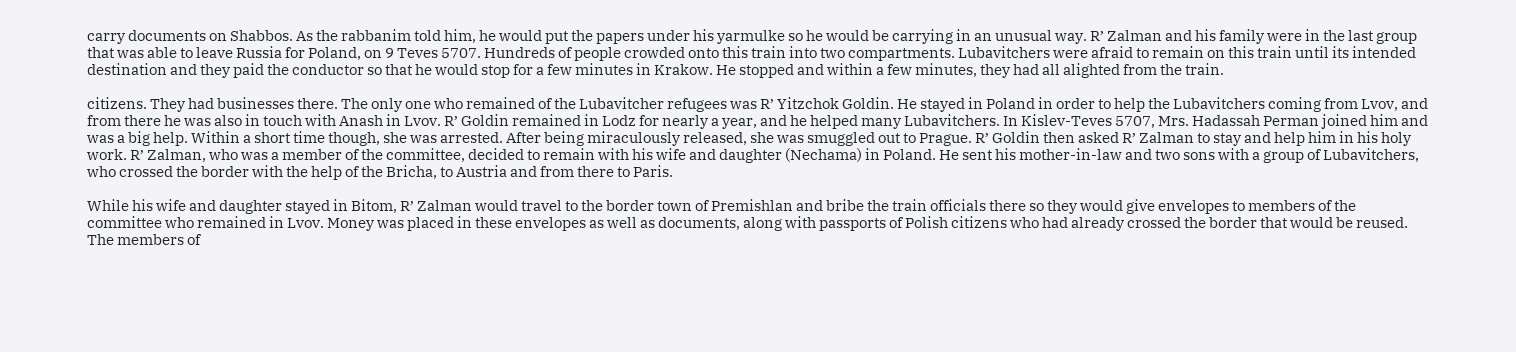carry documents on Shabbos. As the rabbanim told him, he would put the papers under his yarmulke so he would be carrying in an unusual way. R’ Zalman and his family were in the last group that was able to leave Russia for Poland, on 9 Teves 5707. Hundreds of people crowded onto this train into two compartments. Lubavitchers were afraid to remain on this train until its intended destination and they paid the conductor so that he would stop for a few minutes in Krakow. He stopped and within a few minutes, they had all alighted from the train.

citizens. They had businesses there. The only one who remained of the Lubavitcher refugees was R’ Yitzchok Goldin. He stayed in Poland in order to help the Lubavitchers coming from Lvov, and from there he was also in touch with Anash in Lvov. R’ Goldin remained in Lodz for nearly a year, and he helped many Lubavitchers. In Kislev-Teves 5707, Mrs. Hadassah Perman joined him and was a big help. Within a short time though, she was arrested. After being miraculously released, she was smuggled out to Prague. R’ Goldin then asked R’ Zalman to stay and help him in his holy work. R’ Zalman, who was a member of the committee, decided to remain with his wife and daughter (Nechama) in Poland. He sent his mother-in-law and two sons with a group of Lubavitchers, who crossed the border with the help of the Bricha, to Austria and from there to Paris.

While his wife and daughter stayed in Bitom, R’ Zalman would travel to the border town of Premishlan and bribe the train officials there so they would give envelopes to members of the committee who remained in Lvov. Money was placed in these envelopes as well as documents, along with passports of Polish citizens who had already crossed the border that would be reused. The members of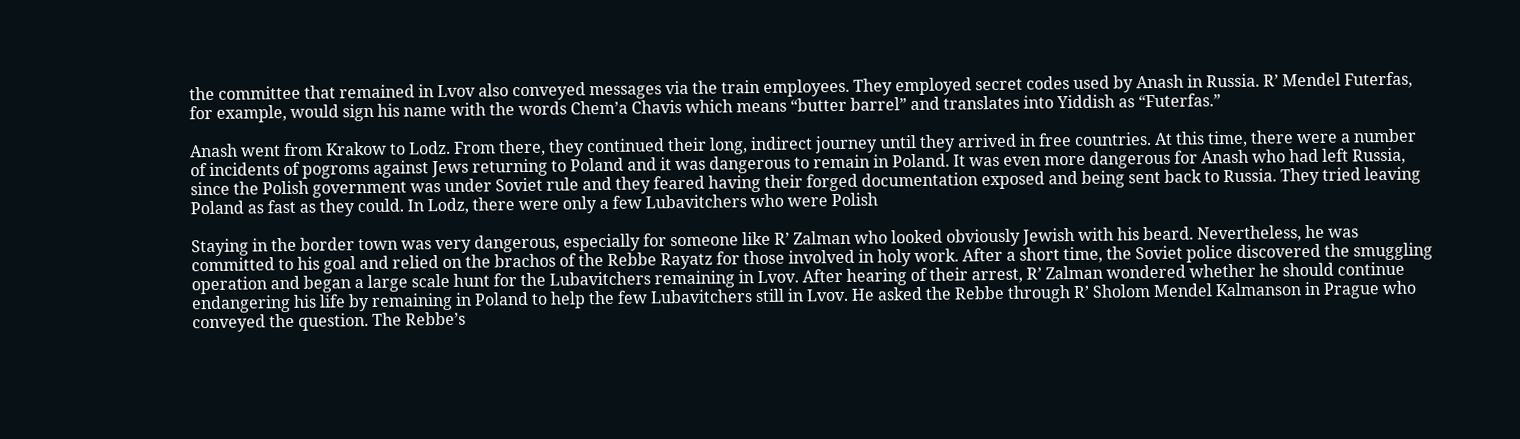the committee that remained in Lvov also conveyed messages via the train employees. They employed secret codes used by Anash in Russia. R’ Mendel Futerfas, for example, would sign his name with the words Chem’a Chavis which means “butter barrel” and translates into Yiddish as “Futerfas.”

Anash went from Krakow to Lodz. From there, they continued their long, indirect journey until they arrived in free countries. At this time, there were a number of incidents of pogroms against Jews returning to Poland and it was dangerous to remain in Poland. It was even more dangerous for Anash who had left Russia, since the Polish government was under Soviet rule and they feared having their forged documentation exposed and being sent back to Russia. They tried leaving Poland as fast as they could. In Lodz, there were only a few Lubavitchers who were Polish

Staying in the border town was very dangerous, especially for someone like R’ Zalman who looked obviously Jewish with his beard. Nevertheless, he was committed to his goal and relied on the brachos of the Rebbe Rayatz for those involved in holy work. After a short time, the Soviet police discovered the smuggling operation and began a large scale hunt for the Lubavitchers remaining in Lvov. After hearing of their arrest, R’ Zalman wondered whether he should continue endangering his life by remaining in Poland to help the few Lubavitchers still in Lvov. He asked the Rebbe through R’ Sholom Mendel Kalmanson in Prague who conveyed the question. The Rebbe’s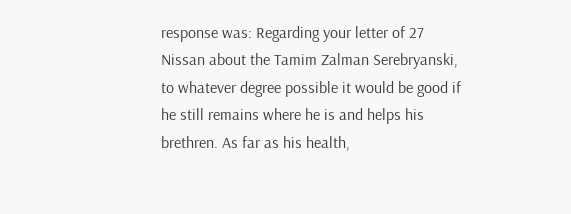response was: Regarding your letter of 27 Nissan about the Tamim Zalman Serebryanski, to whatever degree possible it would be good if he still remains where he is and helps his brethren. As far as his health,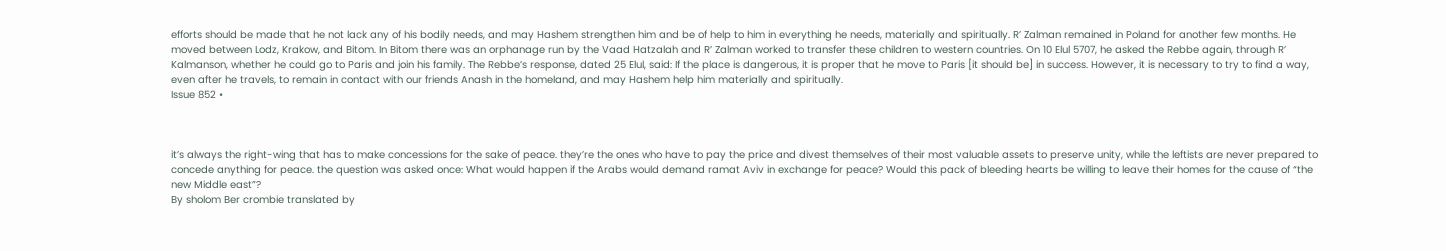efforts should be made that he not lack any of his bodily needs, and may Hashem strengthen him and be of help to him in everything he needs, materially and spiritually. R’ Zalman remained in Poland for another few months. He moved between Lodz, Krakow, and Bitom. In Bitom there was an orphanage run by the Vaad Hatzalah and R’ Zalman worked to transfer these children to western countries. On 10 Elul 5707, he asked the Rebbe again, through R’ Kalmanson, whether he could go to Paris and join his family. The Rebbe’s response, dated 25 Elul, said: If the place is dangerous, it is proper that he move to Paris [it should be] in success. However, it is necessary to try to find a way, even after he travels, to remain in contact with our friends Anash in the homeland, and may Hashem help him materially and spiritually.
Issue 852 •



it’s always the right-wing that has to make concessions for the sake of peace. they’re the ones who have to pay the price and divest themselves of their most valuable assets to preserve unity, while the leftists are never prepared to concede anything for peace. the question was asked once: What would happen if the Arabs would demand ramat Aviv in exchange for peace? Would this pack of bleeding hearts be willing to leave their homes for the cause of “the new Middle east”?
By sholom Ber crombie translated by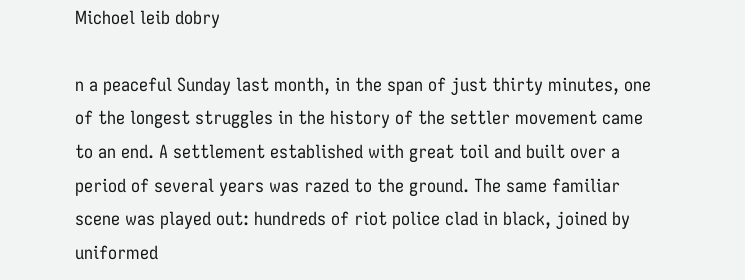Michoel leib dobry

n a peaceful Sunday last month, in the span of just thirty minutes, one of the longest struggles in the history of the settler movement came to an end. A settlement established with great toil and built over a period of several years was razed to the ground. The same familiar scene was played out: hundreds of riot police clad in black, joined by uniformed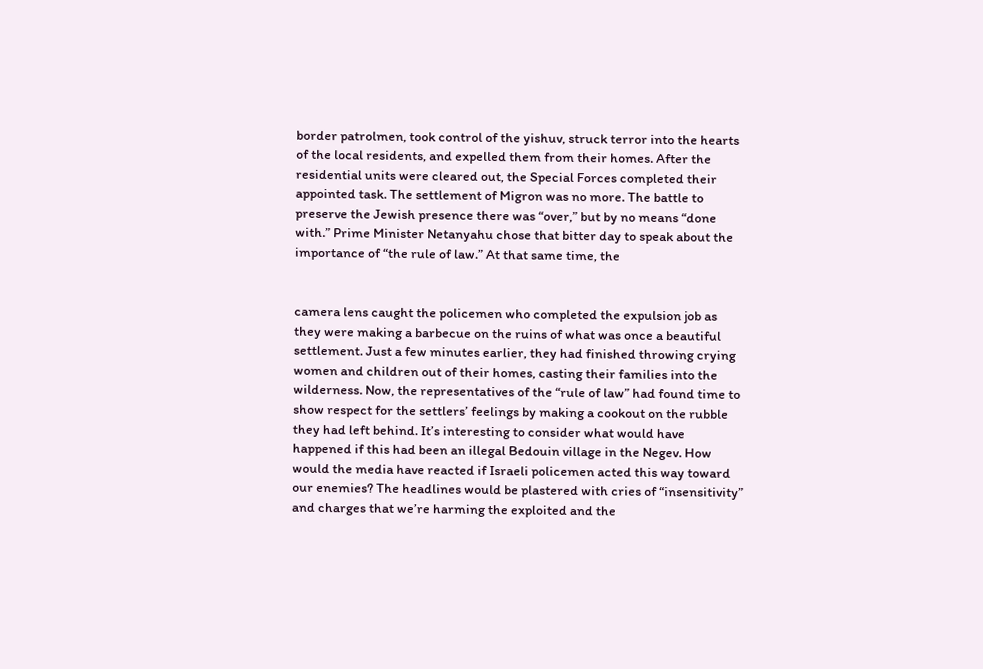border patrolmen, took control of the yishuv, struck terror into the hearts of the local residents, and expelled them from their homes. After the residential units were cleared out, the Special Forces completed their appointed task. The settlement of Migron was no more. The battle to preserve the Jewish presence there was “over,” but by no means “done with.” Prime Minister Netanyahu chose that bitter day to speak about the importance of “the rule of law.” At that same time, the


camera lens caught the policemen who completed the expulsion job as they were making a barbecue on the ruins of what was once a beautiful settlement. Just a few minutes earlier, they had finished throwing crying women and children out of their homes, casting their families into the wilderness. Now, the representatives of the “rule of law” had found time to show respect for the settlers’ feelings by making a cookout on the rubble they had left behind. It’s interesting to consider what would have happened if this had been an illegal Bedouin village in the Negev. How would the media have reacted if Israeli policemen acted this way toward our enemies? The headlines would be plastered with cries of “insensitivity” and charges that we’re harming the exploited and the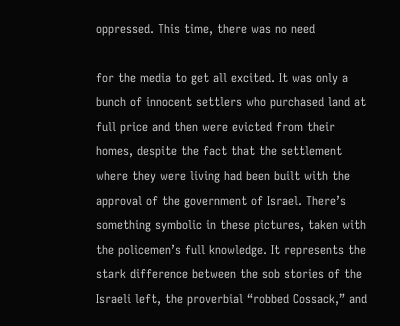oppressed. This time, there was no need

for the media to get all excited. It was only a bunch of innocent settlers who purchased land at full price and then were evicted from their homes, despite the fact that the settlement where they were living had been built with the approval of the government of Israel. There’s something symbolic in these pictures, taken with the policemen’s full knowledge. It represents the stark difference between the sob stories of the Israeli left, the proverbial “robbed Cossack,” and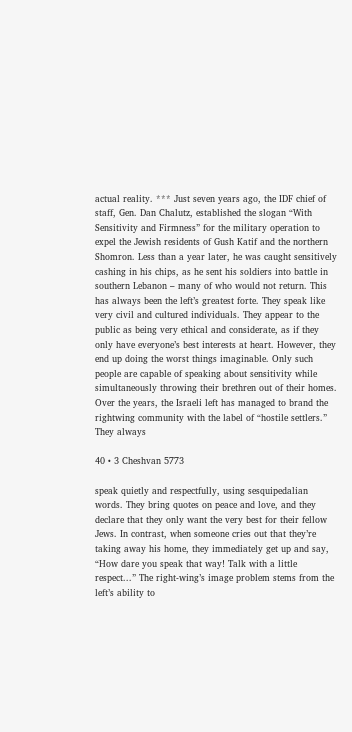actual reality. *** Just seven years ago, the IDF chief of staff, Gen. Dan Chalutz, established the slogan “With Sensitivity and Firmness” for the military operation to expel the Jewish residents of Gush Katif and the northern Shomron. Less than a year later, he was caught sensitively cashing in his chips, as he sent his soldiers into battle in southern Lebanon – many of who would not return. This has always been the left’s greatest forte. They speak like very civil and cultured individuals. They appear to the public as being very ethical and considerate, as if they only have everyone’s best interests at heart. However, they end up doing the worst things imaginable. Only such people are capable of speaking about sensitivity while simultaneously throwing their brethren out of their homes. Over the years, the Israeli left has managed to brand the rightwing community with the label of “hostile settlers.” They always

40 • 3 Cheshvan 5773

speak quietly and respectfully, using sesquipedalian words. They bring quotes on peace and love, and they declare that they only want the very best for their fellow Jews. In contrast, when someone cries out that they’re taking away his home, they immediately get up and say, “How dare you speak that way! Talk with a little respect...” The right-wing’s image problem stems from the left’s ability to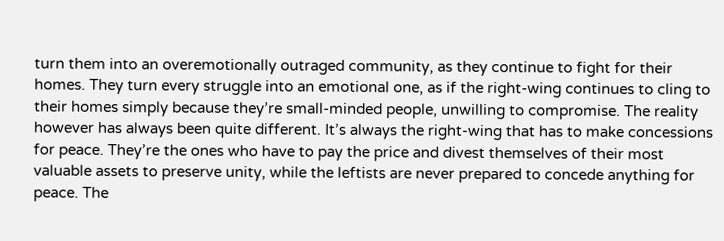turn them into an overemotionally outraged community, as they continue to fight for their homes. They turn every struggle into an emotional one, as if the right-wing continues to cling to their homes simply because they’re small-minded people, unwilling to compromise. The reality however has always been quite different. It’s always the right-wing that has to make concessions for peace. They’re the ones who have to pay the price and divest themselves of their most valuable assets to preserve unity, while the leftists are never prepared to concede anything for peace. The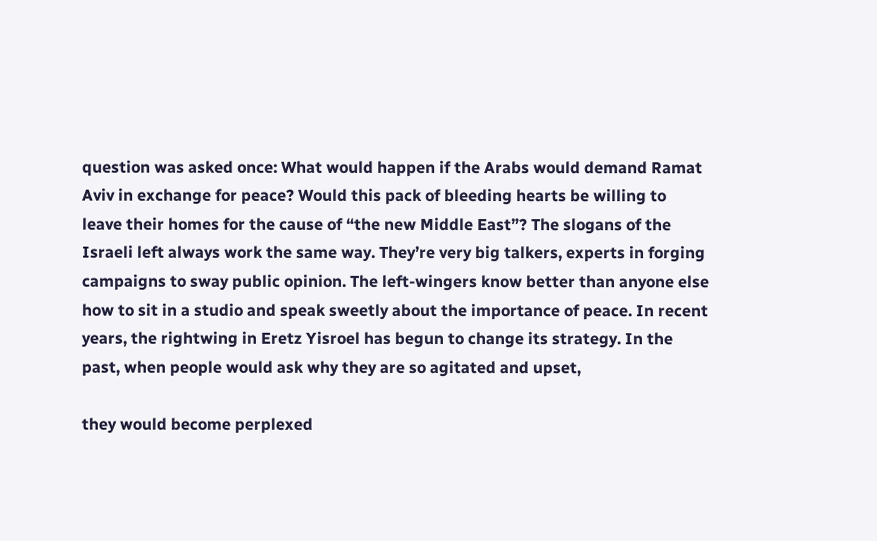question was asked once: What would happen if the Arabs would demand Ramat Aviv in exchange for peace? Would this pack of bleeding hearts be willing to leave their homes for the cause of “the new Middle East”? The slogans of the Israeli left always work the same way. They’re very big talkers, experts in forging campaigns to sway public opinion. The left-wingers know better than anyone else how to sit in a studio and speak sweetly about the importance of peace. In recent years, the rightwing in Eretz Yisroel has begun to change its strategy. In the past, when people would ask why they are so agitated and upset,

they would become perplexed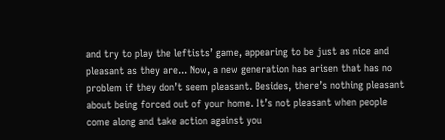and try to play the leftists’ game, appearing to be just as nice and pleasant as they are... Now, a new generation has arisen that has no problem if they don’t seem pleasant. Besides, there’s nothing pleasant about being forced out of your home. It’s not pleasant when people come along and take action against you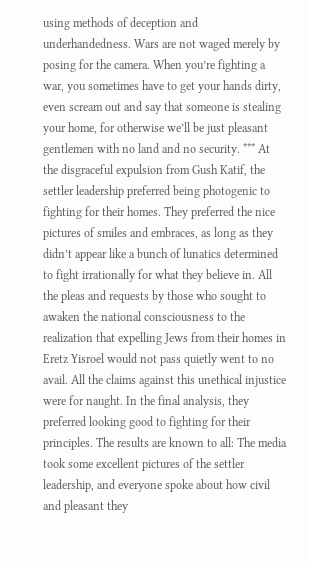using methods of deception and underhandedness. Wars are not waged merely by posing for the camera. When you’re fighting a war, you sometimes have to get your hands dirty, even scream out and say that someone is stealing your home, for otherwise we’ll be just pleasant gentlemen with no land and no security. *** At the disgraceful expulsion from Gush Katif, the settler leadership preferred being photogenic to fighting for their homes. They preferred the nice pictures of smiles and embraces, as long as they didn’t appear like a bunch of lunatics determined to fight irrationally for what they believe in. All the pleas and requests by those who sought to awaken the national consciousness to the realization that expelling Jews from their homes in Eretz Yisroel would not pass quietly went to no avail. All the claims against this unethical injustice were for naught. In the final analysis, they preferred looking good to fighting for their principles. The results are known to all: The media took some excellent pictures of the settler leadership, and everyone spoke about how civil and pleasant they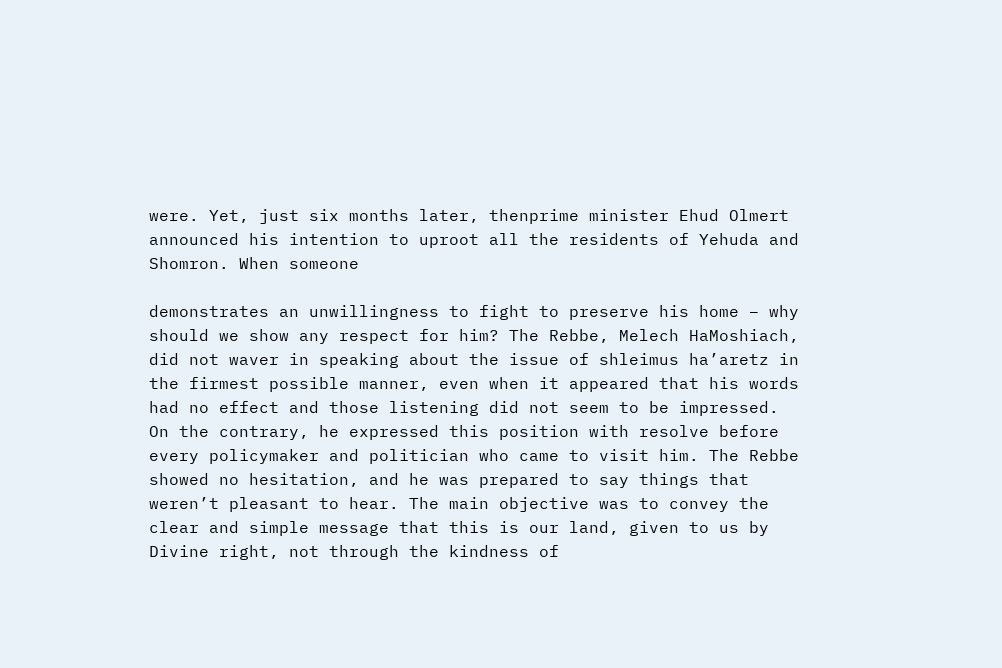were. Yet, just six months later, thenprime minister Ehud Olmert announced his intention to uproot all the residents of Yehuda and Shomron. When someone

demonstrates an unwillingness to fight to preserve his home – why should we show any respect for him? The Rebbe, Melech HaMoshiach, did not waver in speaking about the issue of shleimus ha’aretz in the firmest possible manner, even when it appeared that his words had no effect and those listening did not seem to be impressed. On the contrary, he expressed this position with resolve before every policymaker and politician who came to visit him. The Rebbe showed no hesitation, and he was prepared to say things that weren’t pleasant to hear. The main objective was to convey the clear and simple message that this is our land, given to us by Divine right, not through the kindness of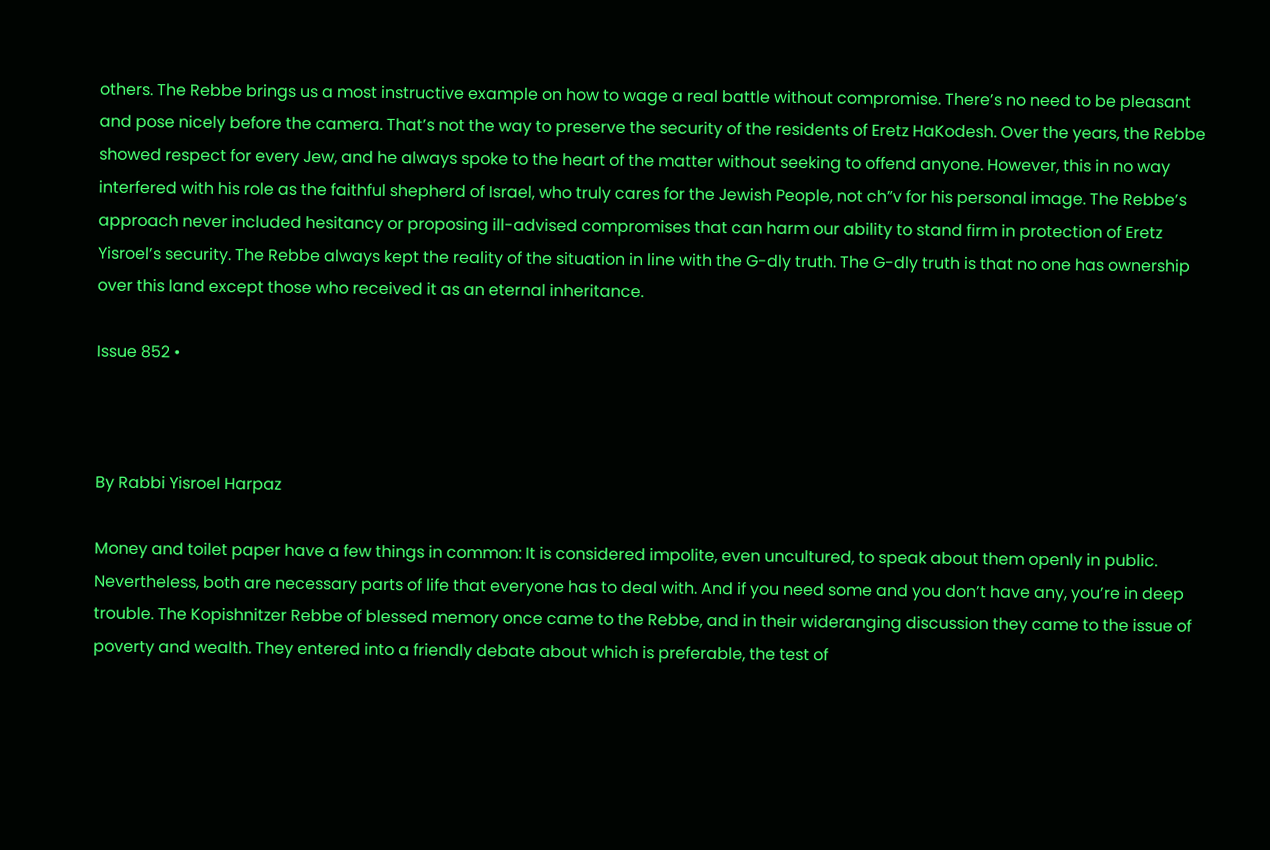others. The Rebbe brings us a most instructive example on how to wage a real battle without compromise. There’s no need to be pleasant and pose nicely before the camera. That’s not the way to preserve the security of the residents of Eretz HaKodesh. Over the years, the Rebbe showed respect for every Jew, and he always spoke to the heart of the matter without seeking to offend anyone. However, this in no way interfered with his role as the faithful shepherd of Israel, who truly cares for the Jewish People, not ch”v for his personal image. The Rebbe’s approach never included hesitancy or proposing ill-advised compromises that can harm our ability to stand firm in protection of Eretz Yisroel’s security. The Rebbe always kept the reality of the situation in line with the G-dly truth. The G-dly truth is that no one has ownership over this land except those who received it as an eternal inheritance.

Issue 852 •



By Rabbi Yisroel Harpaz

Money and toilet paper have a few things in common: It is considered impolite, even uncultured, to speak about them openly in public. Nevertheless, both are necessary parts of life that everyone has to deal with. And if you need some and you don’t have any, you’re in deep trouble. The Kopishnitzer Rebbe of blessed memory once came to the Rebbe, and in their wideranging discussion they came to the issue of poverty and wealth. They entered into a friendly debate about which is preferable, the test of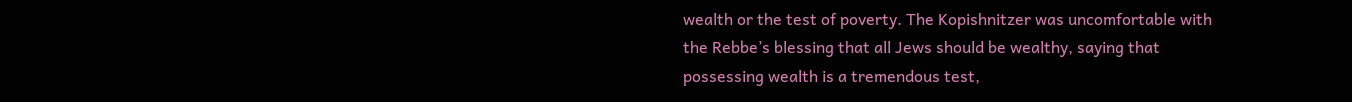wealth or the test of poverty. The Kopishnitzer was uncomfortable with the Rebbe’s blessing that all Jews should be wealthy, saying that possessing wealth is a tremendous test,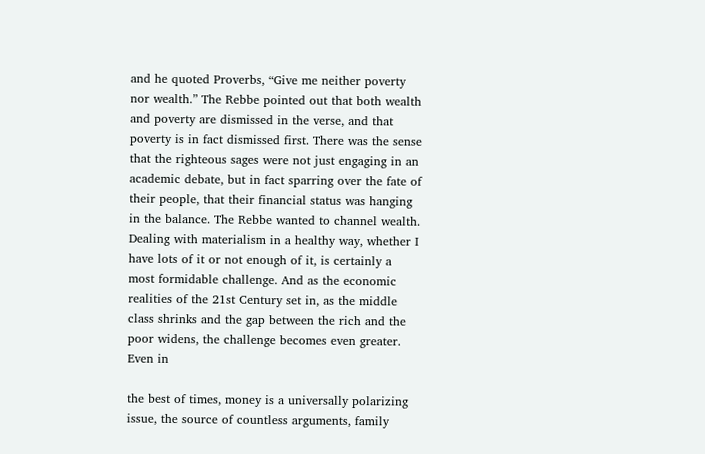and he quoted Proverbs, “Give me neither poverty nor wealth.” The Rebbe pointed out that both wealth and poverty are dismissed in the verse, and that poverty is in fact dismissed first. There was the sense that the righteous sages were not just engaging in an academic debate, but in fact sparring over the fate of their people, that their financial status was hanging in the balance. The Rebbe wanted to channel wealth. Dealing with materialism in a healthy way, whether I have lots of it or not enough of it, is certainly a most formidable challenge. And as the economic realities of the 21st Century set in, as the middle class shrinks and the gap between the rich and the poor widens, the challenge becomes even greater. Even in

the best of times, money is a universally polarizing issue, the source of countless arguments, family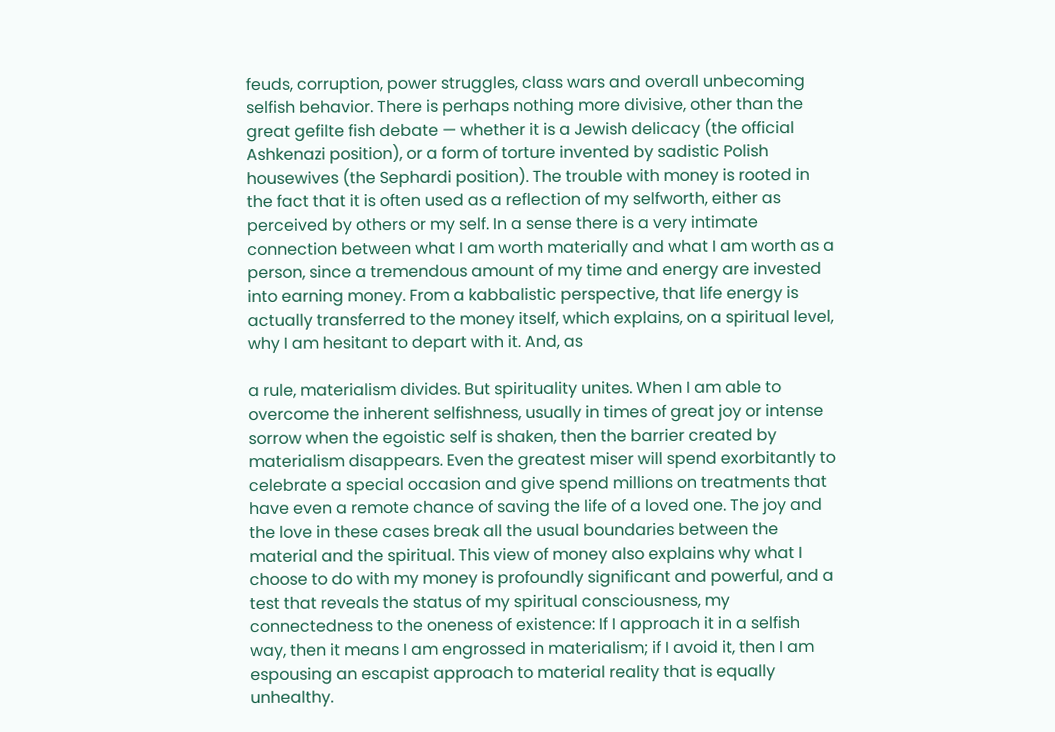feuds, corruption, power struggles, class wars and overall unbecoming selfish behavior. There is perhaps nothing more divisive, other than the great gefilte fish debate — whether it is a Jewish delicacy (the official Ashkenazi position), or a form of torture invented by sadistic Polish housewives (the Sephardi position). The trouble with money is rooted in the fact that it is often used as a reflection of my selfworth, either as perceived by others or my self. In a sense there is a very intimate connection between what I am worth materially and what I am worth as a person, since a tremendous amount of my time and energy are invested into earning money. From a kabbalistic perspective, that life energy is actually transferred to the money itself, which explains, on a spiritual level, why I am hesitant to depart with it. And, as

a rule, materialism divides. But spirituality unites. When I am able to overcome the inherent selfishness, usually in times of great joy or intense sorrow when the egoistic self is shaken, then the barrier created by materialism disappears. Even the greatest miser will spend exorbitantly to celebrate a special occasion and give spend millions on treatments that have even a remote chance of saving the life of a loved one. The joy and the love in these cases break all the usual boundaries between the material and the spiritual. This view of money also explains why what I choose to do with my money is profoundly significant and powerful, and a test that reveals the status of my spiritual consciousness, my connectedness to the oneness of existence: If I approach it in a selfish way, then it means I am engrossed in materialism; if I avoid it, then I am espousing an escapist approach to material reality that is equally unhealthy.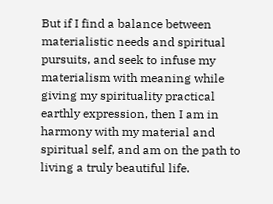But if I find a balance between materialistic needs and spiritual pursuits, and seek to infuse my materialism with meaning while giving my spirituality practical earthly expression, then I am in harmony with my material and spiritual self, and am on the path to living a truly beautiful life.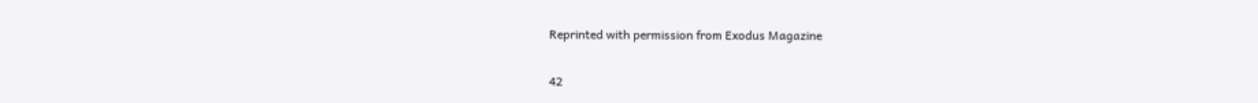Reprinted with permission from Exodus Magazine

42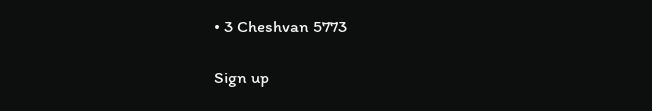• 3 Cheshvan 5773

Sign up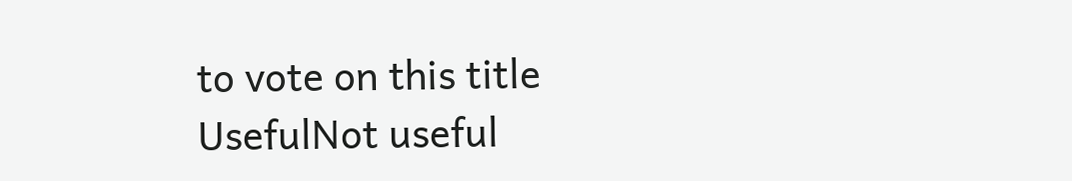to vote on this title
UsefulNot useful